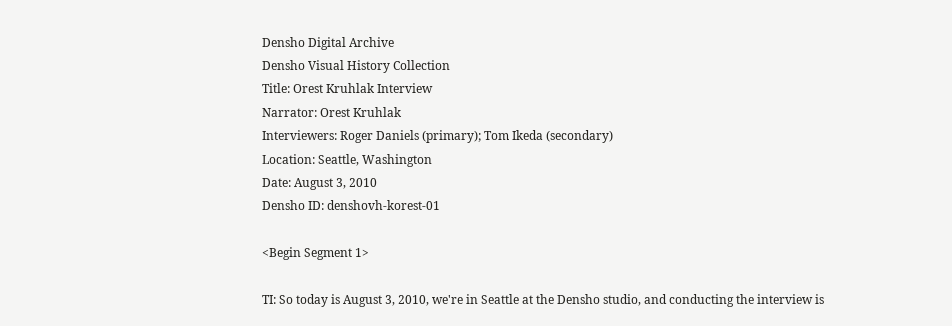Densho Digital Archive
Densho Visual History Collection
Title: Orest Kruhlak Interview
Narrator: Orest Kruhlak
Interviewers: Roger Daniels (primary); Tom Ikeda (secondary)
Location: Seattle, Washington
Date: August 3, 2010
Densho ID: denshovh-korest-01

<Begin Segment 1>

TI: So today is August 3, 2010, we're in Seattle at the Densho studio, and conducting the interview is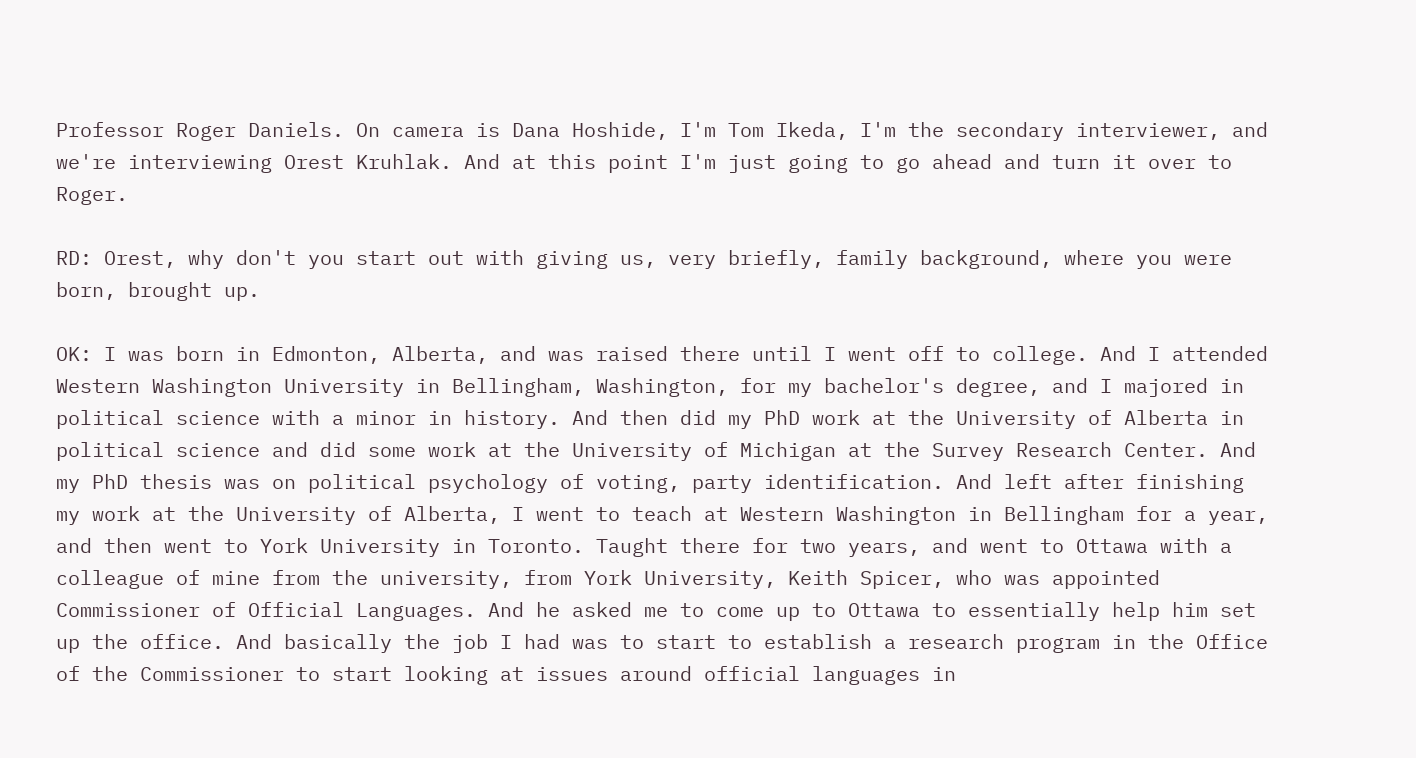Professor Roger Daniels. On camera is Dana Hoshide, I'm Tom Ikeda, I'm the secondary interviewer, and we're interviewing Orest Kruhlak. And at this point I'm just going to go ahead and turn it over to Roger.

RD: Orest, why don't you start out with giving us, very briefly, family background, where you were born, brought up.

OK: I was born in Edmonton, Alberta, and was raised there until I went off to college. And I attended Western Washington University in Bellingham, Washington, for my bachelor's degree, and I majored in political science with a minor in history. And then did my PhD work at the University of Alberta in political science and did some work at the University of Michigan at the Survey Research Center. And my PhD thesis was on political psychology of voting, party identification. And left after finishing my work at the University of Alberta, I went to teach at Western Washington in Bellingham for a year, and then went to York University in Toronto. Taught there for two years, and went to Ottawa with a colleague of mine from the university, from York University, Keith Spicer, who was appointed Commissioner of Official Languages. And he asked me to come up to Ottawa to essentially help him set up the office. And basically the job I had was to start to establish a research program in the Office of the Commissioner to start looking at issues around official languages in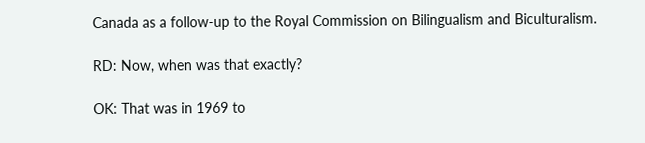Canada as a follow-up to the Royal Commission on Bilingualism and Biculturalism.

RD: Now, when was that exactly?

OK: That was in 1969 to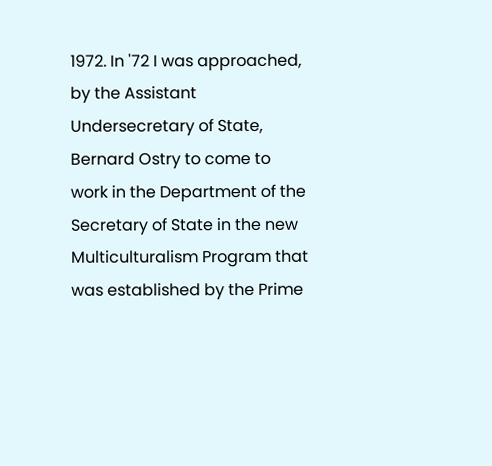1972. In '72 I was approached, by the Assistant Undersecretary of State, Bernard Ostry to come to work in the Department of the Secretary of State in the new Multiculturalism Program that was established by the Prime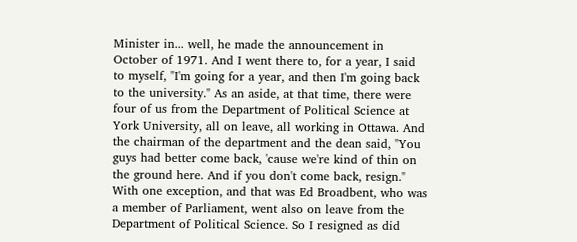Minister in... well, he made the announcement in October of 1971. And I went there to, for a year, I said to myself, "I'm going for a year, and then I'm going back to the university." As an aside, at that time, there were four of us from the Department of Political Science at York University, all on leave, all working in Ottawa. And the chairman of the department and the dean said, "You guys had better come back, 'cause we're kind of thin on the ground here. And if you don't come back, resign." With one exception, and that was Ed Broadbent, who was a member of Parliament, went also on leave from the Department of Political Science. So I resigned as did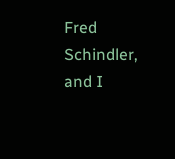Fred Schindler, and I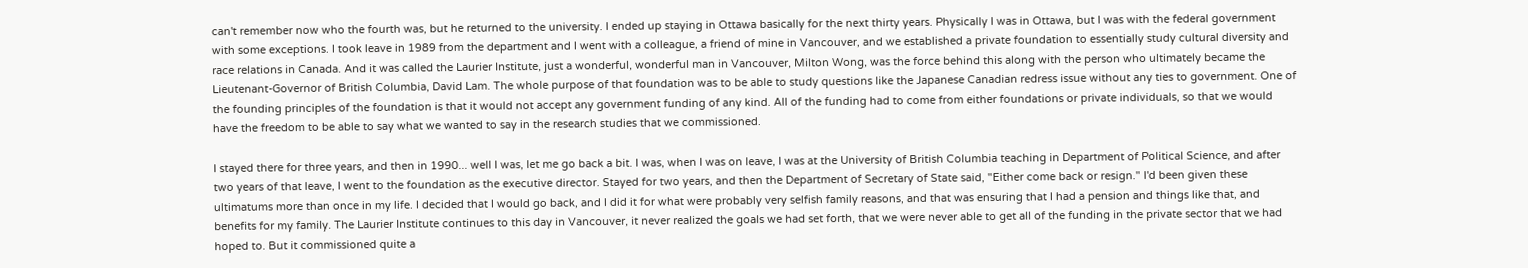can't remember now who the fourth was, but he returned to the university. I ended up staying in Ottawa basically for the next thirty years. Physically I was in Ottawa, but I was with the federal government with some exceptions. I took leave in 1989 from the department and I went with a colleague, a friend of mine in Vancouver, and we established a private foundation to essentially study cultural diversity and race relations in Canada. And it was called the Laurier Institute, just a wonderful, wonderful man in Vancouver, Milton Wong, was the force behind this along with the person who ultimately became the Lieutenant-Governor of British Columbia, David Lam. The whole purpose of that foundation was to be able to study questions like the Japanese Canadian redress issue without any ties to government. One of the founding principles of the foundation is that it would not accept any government funding of any kind. All of the funding had to come from either foundations or private individuals, so that we would have the freedom to be able to say what we wanted to say in the research studies that we commissioned.

I stayed there for three years, and then in 1990... well I was, let me go back a bit. I was, when I was on leave, I was at the University of British Columbia teaching in Department of Political Science, and after two years of that leave, I went to the foundation as the executive director. Stayed for two years, and then the Department of Secretary of State said, "Either come back or resign." I'd been given these ultimatums more than once in my life. I decided that I would go back, and I did it for what were probably very selfish family reasons, and that was ensuring that I had a pension and things like that, and benefits for my family. The Laurier Institute continues to this day in Vancouver, it never realized the goals we had set forth, that we were never able to get all of the funding in the private sector that we had hoped to. But it commissioned quite a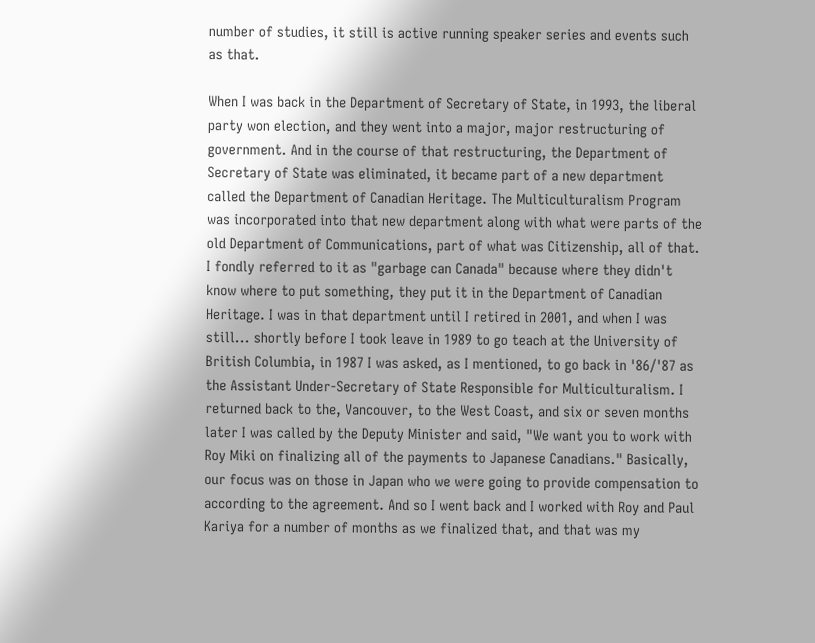number of studies, it still is active running speaker series and events such as that.

When I was back in the Department of Secretary of State, in 1993, the liberal party won election, and they went into a major, major restructuring of government. And in the course of that restructuring, the Department of Secretary of State was eliminated, it became part of a new department called the Department of Canadian Heritage. The Multiculturalism Program was incorporated into that new department along with what were parts of the old Department of Communications, part of what was Citizenship, all of that. I fondly referred to it as "garbage can Canada" because where they didn't know where to put something, they put it in the Department of Canadian Heritage. I was in that department until I retired in 2001, and when I was still... shortly before I took leave in 1989 to go teach at the University of British Columbia, in 1987 I was asked, as I mentioned, to go back in '86/'87 as the Assistant Under-Secretary of State Responsible for Multiculturalism. I returned back to the, Vancouver, to the West Coast, and six or seven months later I was called by the Deputy Minister and said, "We want you to work with Roy Miki on finalizing all of the payments to Japanese Canadians." Basically, our focus was on those in Japan who we were going to provide compensation to according to the agreement. And so I went back and I worked with Roy and Paul Kariya for a number of months as we finalized that, and that was my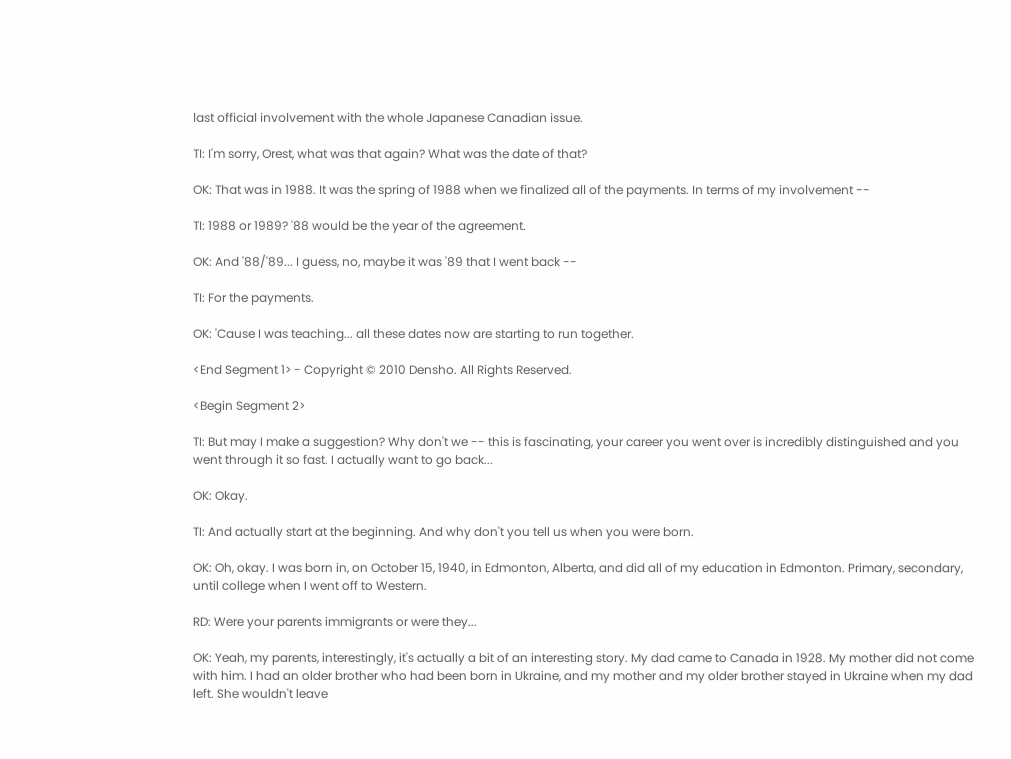last official involvement with the whole Japanese Canadian issue.

TI: I'm sorry, Orest, what was that again? What was the date of that?

OK: That was in 1988. It was the spring of 1988 when we finalized all of the payments. In terms of my involvement --

TI: 1988 or 1989? '88 would be the year of the agreement.

OK: And '88/'89... I guess, no, maybe it was '89 that I went back --

TI: For the payments.

OK: 'Cause I was teaching... all these dates now are starting to run together.

<End Segment 1> - Copyright © 2010 Densho. All Rights Reserved.

<Begin Segment 2>

TI: But may I make a suggestion? Why don't we -- this is fascinating, your career you went over is incredibly distinguished and you went through it so fast. I actually want to go back...

OK: Okay.

TI: And actually start at the beginning. And why don't you tell us when you were born.

OK: Oh, okay. I was born in, on October 15, 1940, in Edmonton, Alberta, and did all of my education in Edmonton. Primary, secondary, until college when I went off to Western.

RD: Were your parents immigrants or were they...

OK: Yeah, my parents, interestingly, it's actually a bit of an interesting story. My dad came to Canada in 1928. My mother did not come with him. I had an older brother who had been born in Ukraine, and my mother and my older brother stayed in Ukraine when my dad left. She wouldn't leave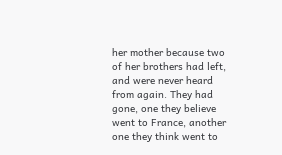her mother because two of her brothers had left, and were never heard from again. They had gone, one they believe went to France, another one they think went to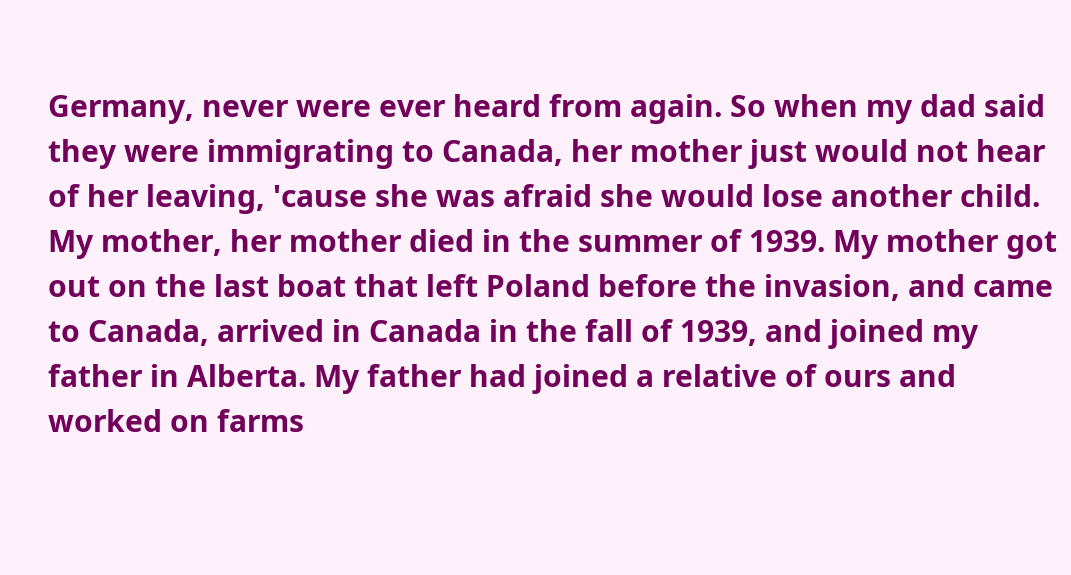Germany, never were ever heard from again. So when my dad said they were immigrating to Canada, her mother just would not hear of her leaving, 'cause she was afraid she would lose another child. My mother, her mother died in the summer of 1939. My mother got out on the last boat that left Poland before the invasion, and came to Canada, arrived in Canada in the fall of 1939, and joined my father in Alberta. My father had joined a relative of ours and worked on farms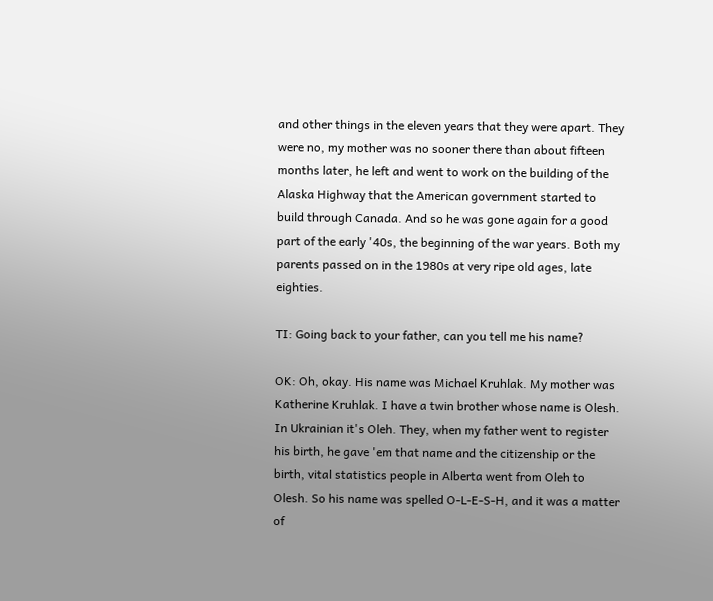and other things in the eleven years that they were apart. They were no, my mother was no sooner there than about fifteen months later, he left and went to work on the building of the Alaska Highway that the American government started to build through Canada. And so he was gone again for a good part of the early '40s, the beginning of the war years. Both my parents passed on in the 1980s at very ripe old ages, late eighties.

TI: Going back to your father, can you tell me his name?

OK: Oh, okay. His name was Michael Kruhlak. My mother was Katherine Kruhlak. I have a twin brother whose name is Olesh. In Ukrainian it's Oleh. They, when my father went to register his birth, he gave 'em that name and the citizenship or the birth, vital statistics people in Alberta went from Oleh to Olesh. So his name was spelled O-L-E-S-H, and it was a matter of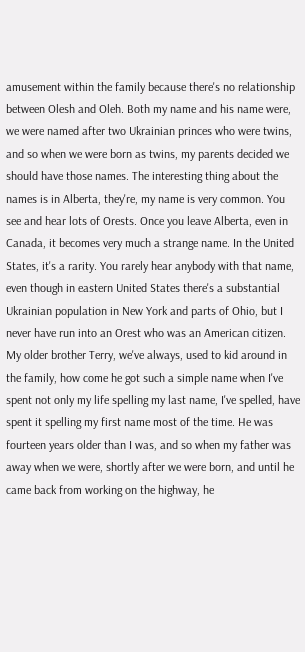amusement within the family because there's no relationship between Olesh and Oleh. Both my name and his name were, we were named after two Ukrainian princes who were twins, and so when we were born as twins, my parents decided we should have those names. The interesting thing about the names is in Alberta, they're, my name is very common. You see and hear lots of Orests. Once you leave Alberta, even in Canada, it becomes very much a strange name. In the United States, it's a rarity. You rarely hear anybody with that name, even though in eastern United States there's a substantial Ukrainian population in New York and parts of Ohio, but I never have run into an Orest who was an American citizen. My older brother Terry, we've always, used to kid around in the family, how come he got such a simple name when I've spent not only my life spelling my last name, I've spelled, have spent it spelling my first name most of the time. He was fourteen years older than I was, and so when my father was away when we were, shortly after we were born, and until he came back from working on the highway, he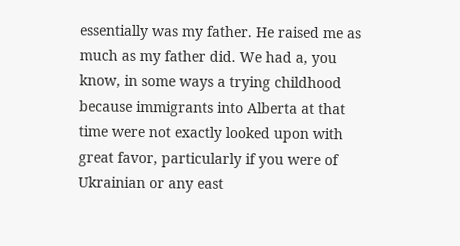essentially was my father. He raised me as much as my father did. We had a, you know, in some ways a trying childhood because immigrants into Alberta at that time were not exactly looked upon with great favor, particularly if you were of Ukrainian or any east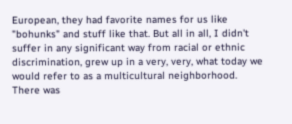European, they had favorite names for us like "bohunks" and stuff like that. But all in all, I didn't suffer in any significant way from racial or ethnic discrimination, grew up in a very, very, what today we would refer to as a multicultural neighborhood. There was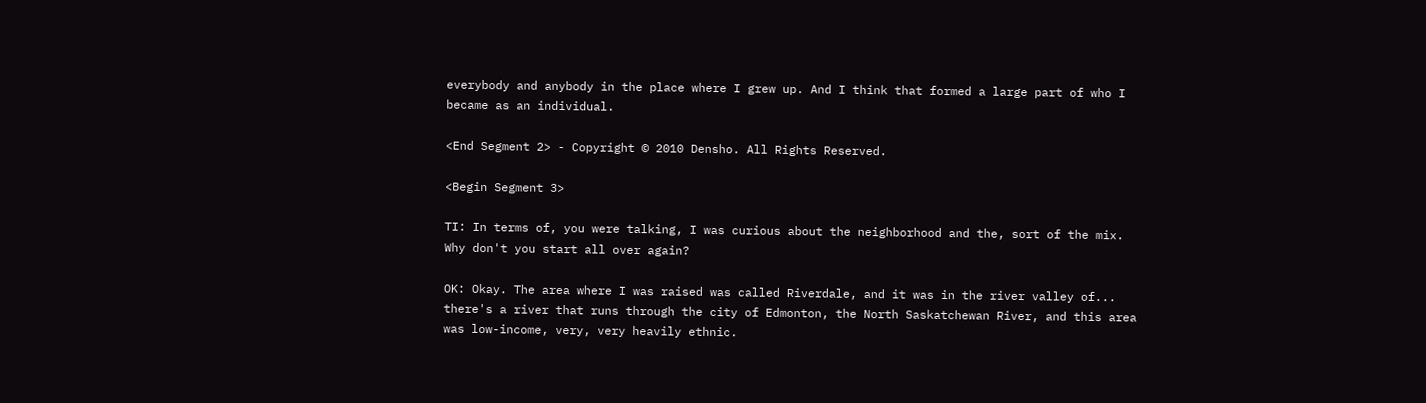everybody and anybody in the place where I grew up. And I think that formed a large part of who I became as an individual.

<End Segment 2> - Copyright © 2010 Densho. All Rights Reserved.

<Begin Segment 3>

TI: In terms of, you were talking, I was curious about the neighborhood and the, sort of the mix. Why don't you start all over again?

OK: Okay. The area where I was raised was called Riverdale, and it was in the river valley of... there's a river that runs through the city of Edmonton, the North Saskatchewan River, and this area was low-income, very, very heavily ethnic.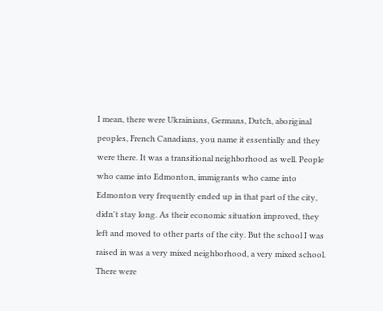I mean, there were Ukrainians, Germans, Dutch, aboriginal peoples, French Canadians, you name it essentially and they were there. It was a transitional neighborhood as well. People who came into Edmonton, immigrants who came into Edmonton very frequently ended up in that part of the city, didn't stay long. As their economic situation improved, they left and moved to other parts of the city. But the school I was raised in was a very mixed neighborhood, a very mixed school. There were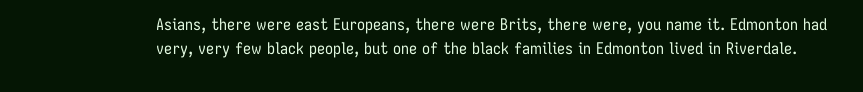Asians, there were east Europeans, there were Brits, there were, you name it. Edmonton had very, very few black people, but one of the black families in Edmonton lived in Riverdale.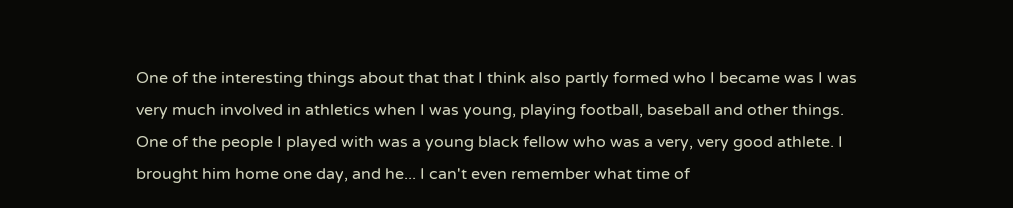One of the interesting things about that that I think also partly formed who I became was I was very much involved in athletics when I was young, playing football, baseball and other things. One of the people I played with was a young black fellow who was a very, very good athlete. I brought him home one day, and he... I can't even remember what time of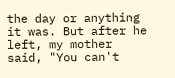the day or anything it was. But after he left, my mother said, "You can't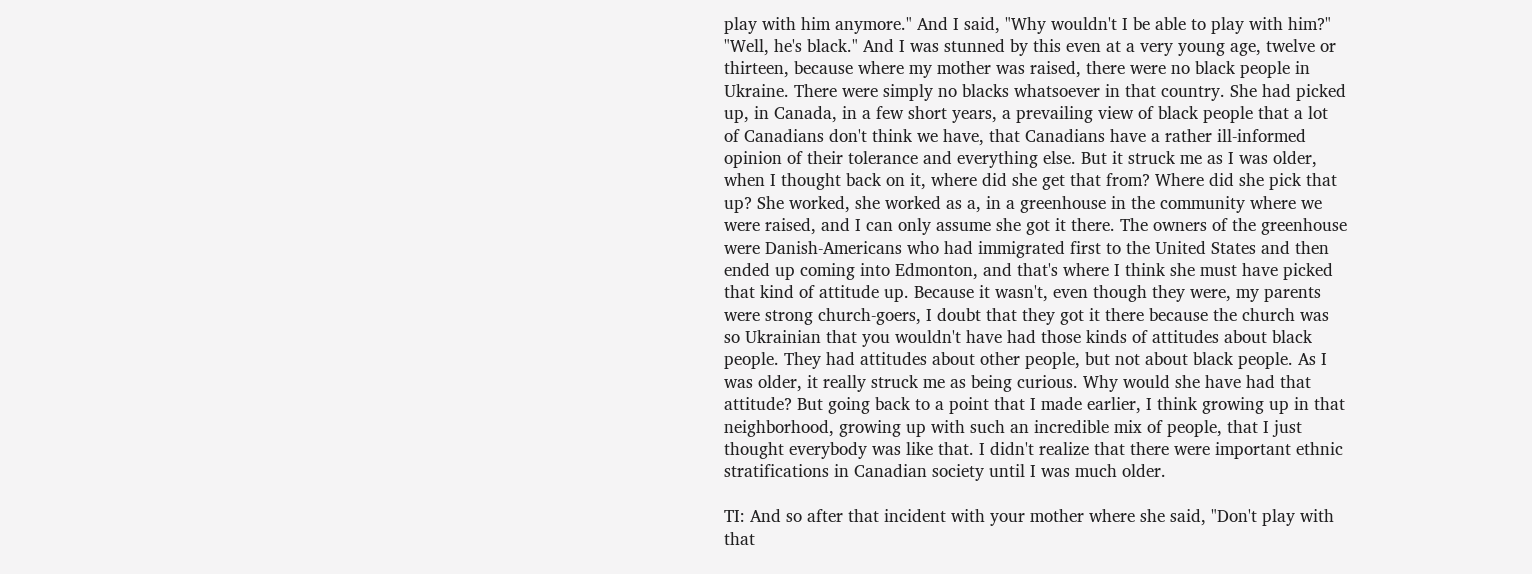play with him anymore." And I said, "Why wouldn't I be able to play with him?" "Well, he's black." And I was stunned by this even at a very young age, twelve or thirteen, because where my mother was raised, there were no black people in Ukraine. There were simply no blacks whatsoever in that country. She had picked up, in Canada, in a few short years, a prevailing view of black people that a lot of Canadians don't think we have, that Canadians have a rather ill-informed opinion of their tolerance and everything else. But it struck me as I was older, when I thought back on it, where did she get that from? Where did she pick that up? She worked, she worked as a, in a greenhouse in the community where we were raised, and I can only assume she got it there. The owners of the greenhouse were Danish-Americans who had immigrated first to the United States and then ended up coming into Edmonton, and that's where I think she must have picked that kind of attitude up. Because it wasn't, even though they were, my parents were strong church-goers, I doubt that they got it there because the church was so Ukrainian that you wouldn't have had those kinds of attitudes about black people. They had attitudes about other people, but not about black people. As I was older, it really struck me as being curious. Why would she have had that attitude? But going back to a point that I made earlier, I think growing up in that neighborhood, growing up with such an incredible mix of people, that I just thought everybody was like that. I didn't realize that there were important ethnic stratifications in Canadian society until I was much older.

TI: And so after that incident with your mother where she said, "Don't play with that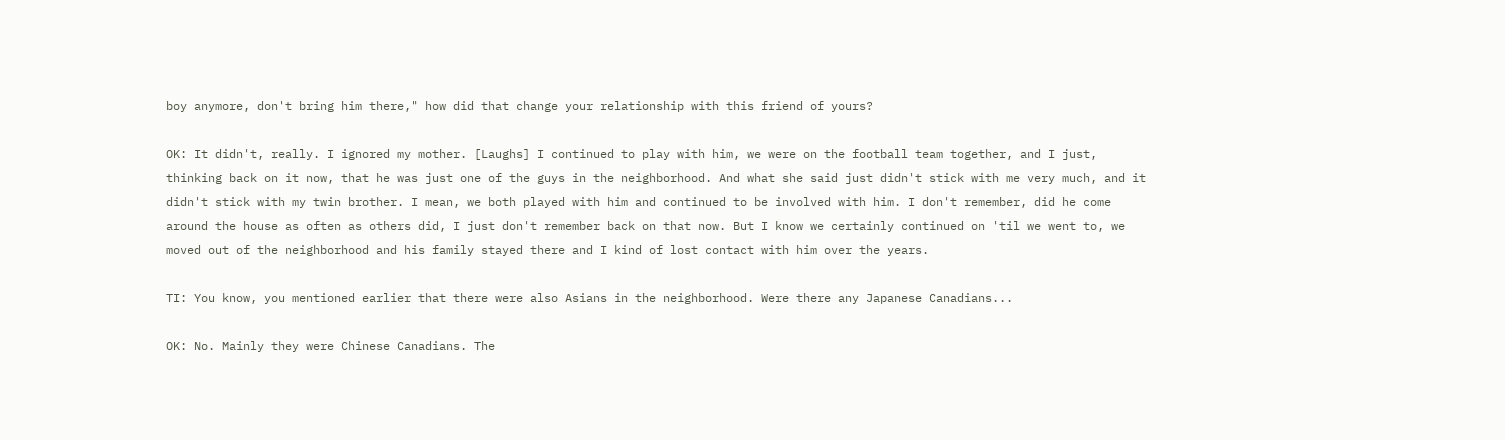boy anymore, don't bring him there," how did that change your relationship with this friend of yours?

OK: It didn't, really. I ignored my mother. [Laughs] I continued to play with him, we were on the football team together, and I just, thinking back on it now, that he was just one of the guys in the neighborhood. And what she said just didn't stick with me very much, and it didn't stick with my twin brother. I mean, we both played with him and continued to be involved with him. I don't remember, did he come around the house as often as others did, I just don't remember back on that now. But I know we certainly continued on 'til we went to, we moved out of the neighborhood and his family stayed there and I kind of lost contact with him over the years.

TI: You know, you mentioned earlier that there were also Asians in the neighborhood. Were there any Japanese Canadians...

OK: No. Mainly they were Chinese Canadians. The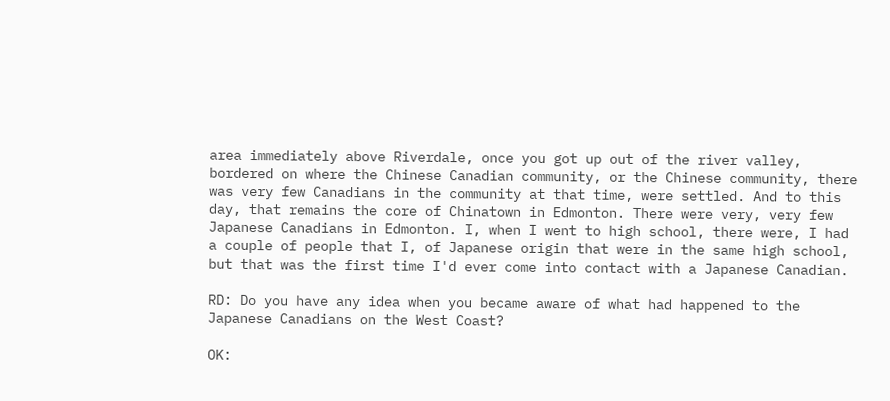area immediately above Riverdale, once you got up out of the river valley, bordered on where the Chinese Canadian community, or the Chinese community, there was very few Canadians in the community at that time, were settled. And to this day, that remains the core of Chinatown in Edmonton. There were very, very few Japanese Canadians in Edmonton. I, when I went to high school, there were, I had a couple of people that I, of Japanese origin that were in the same high school, but that was the first time I'd ever come into contact with a Japanese Canadian.

RD: Do you have any idea when you became aware of what had happened to the Japanese Canadians on the West Coast?

OK: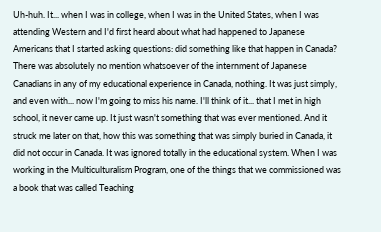Uh-huh. It... when I was in college, when I was in the United States, when I was attending Western and I'd first heard about what had happened to Japanese Americans that I started asking questions: did something like that happen in Canada? There was absolutely no mention whatsoever of the internment of Japanese Canadians in any of my educational experience in Canada, nothing. It was just simply, and even with... now I'm going to miss his name. I'll think of it... that I met in high school, it never came up. It just wasn't something that was ever mentioned. And it struck me later on that, how this was something that was simply buried in Canada, it did not occur in Canada. It was ignored totally in the educational system. When I was working in the Multiculturalism Program, one of the things that we commissioned was a book that was called Teaching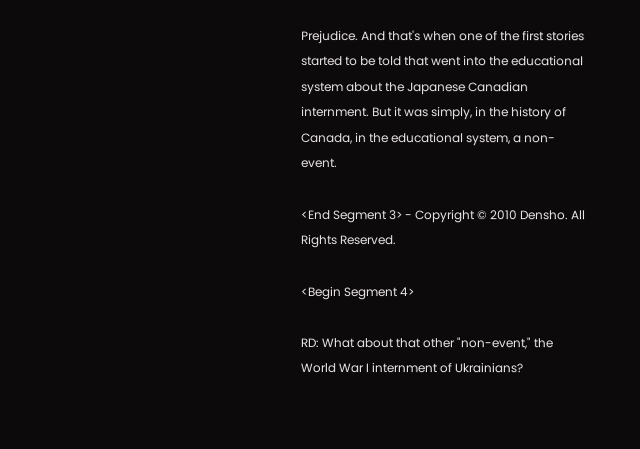Prejudice. And that's when one of the first stories started to be told that went into the educational system about the Japanese Canadian internment. But it was simply, in the history of Canada, in the educational system, a non-event.

<End Segment 3> - Copyright © 2010 Densho. All Rights Reserved.

<Begin Segment 4>

RD: What about that other "non-event," the World War I internment of Ukrainians?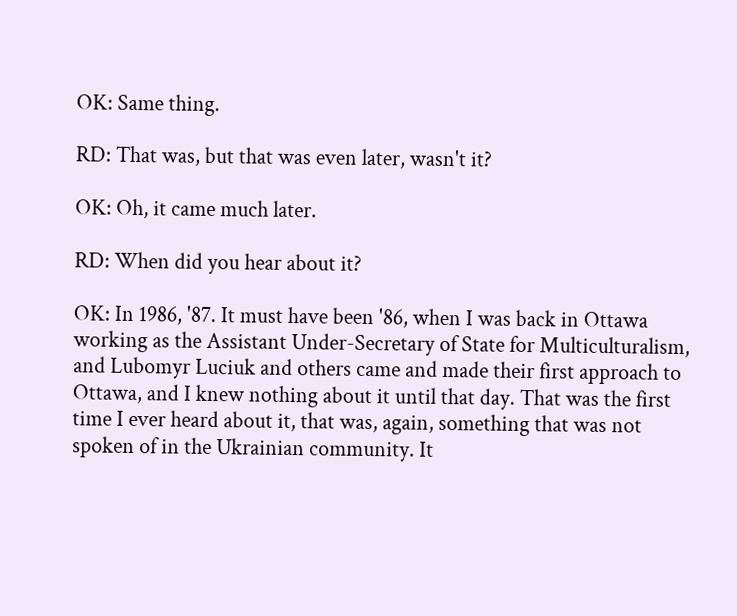OK: Same thing.

RD: That was, but that was even later, wasn't it?

OK: Oh, it came much later.

RD: When did you hear about it?

OK: In 1986, '87. It must have been '86, when I was back in Ottawa working as the Assistant Under-Secretary of State for Multiculturalism, and Lubomyr Luciuk and others came and made their first approach to Ottawa, and I knew nothing about it until that day. That was the first time I ever heard about it, that was, again, something that was not spoken of in the Ukrainian community. It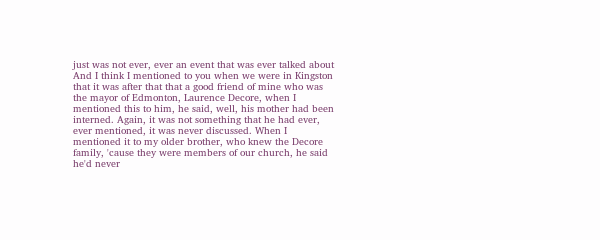just was not ever, ever an event that was ever talked about And I think I mentioned to you when we were in Kingston that it was after that that a good friend of mine who was the mayor of Edmonton, Laurence Decore, when I mentioned this to him, he said, well, his mother had been interned. Again, it was not something that he had ever, ever mentioned, it was never discussed. When I mentioned it to my older brother, who knew the Decore family, 'cause they were members of our church, he said he'd never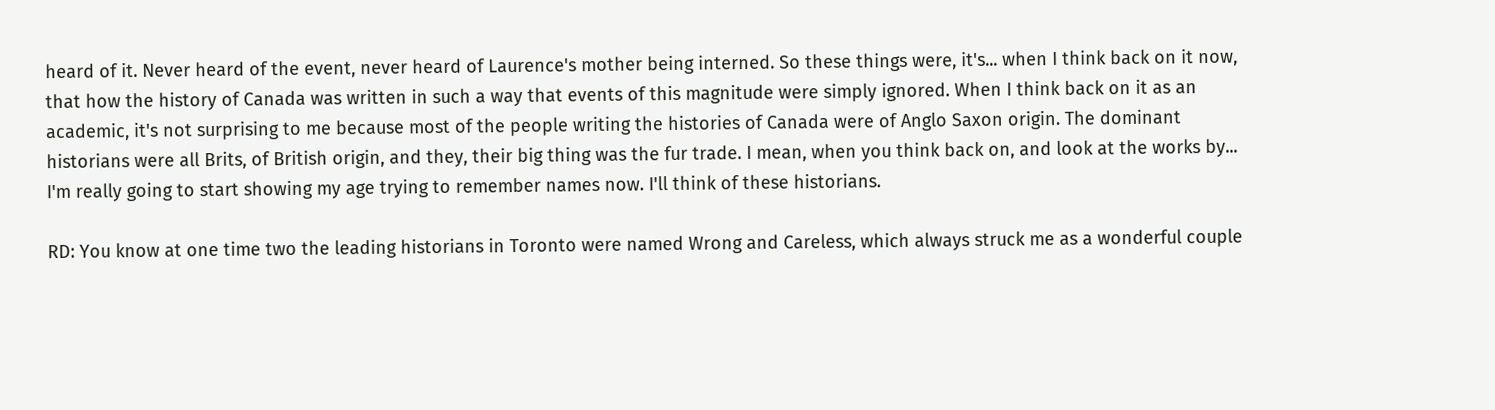heard of it. Never heard of the event, never heard of Laurence's mother being interned. So these things were, it's... when I think back on it now, that how the history of Canada was written in such a way that events of this magnitude were simply ignored. When I think back on it as an academic, it's not surprising to me because most of the people writing the histories of Canada were of Anglo Saxon origin. The dominant historians were all Brits, of British origin, and they, their big thing was the fur trade. I mean, when you think back on, and look at the works by... I'm really going to start showing my age trying to remember names now. I'll think of these historians.

RD: You know at one time two the leading historians in Toronto were named Wrong and Careless, which always struck me as a wonderful couple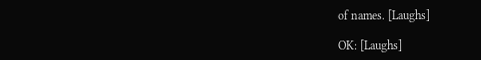of names. [Laughs]

OK: [Laughs]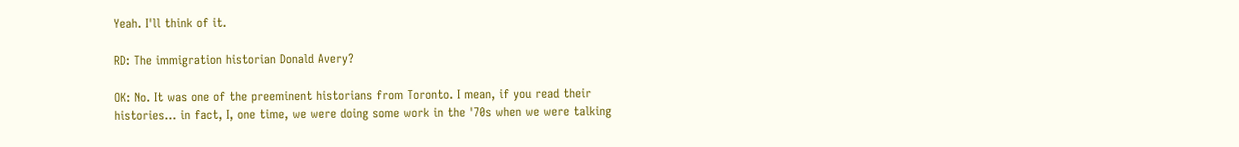Yeah. I'll think of it.

RD: The immigration historian Donald Avery?

OK: No. It was one of the preeminent historians from Toronto. I mean, if you read their histories... in fact, I, one time, we were doing some work in the '70s when we were talking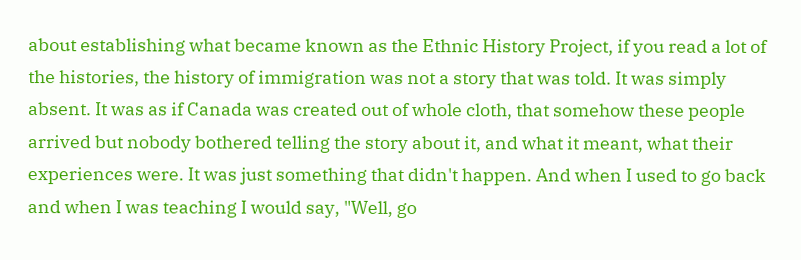about establishing what became known as the Ethnic History Project, if you read a lot of the histories, the history of immigration was not a story that was told. It was simply absent. It was as if Canada was created out of whole cloth, that somehow these people arrived but nobody bothered telling the story about it, and what it meant, what their experiences were. It was just something that didn't happen. And when I used to go back and when I was teaching I would say, "Well, go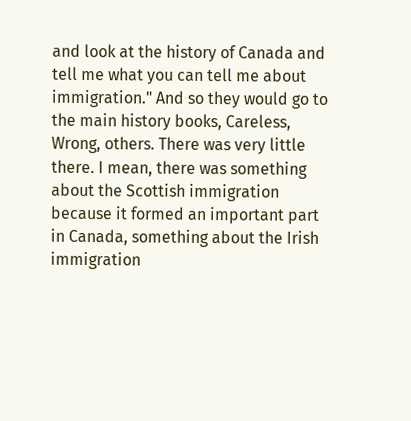and look at the history of Canada and tell me what you can tell me about immigration." And so they would go to the main history books, Careless, Wrong, others. There was very little there. I mean, there was something about the Scottish immigration because it formed an important part in Canada, something about the Irish immigration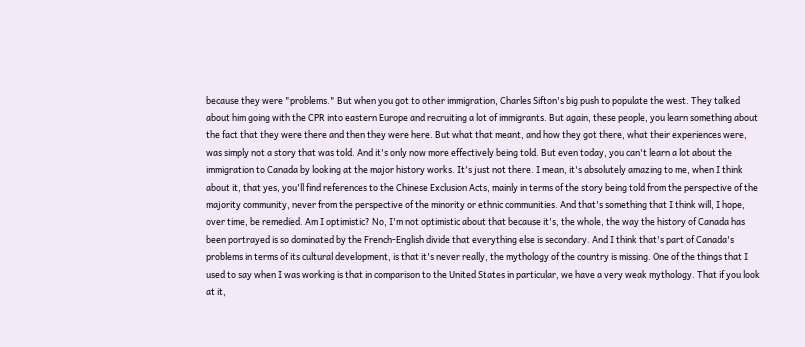because they were "problems." But when you got to other immigration, Charles Sifton's big push to populate the west. They talked about him going with the CPR into eastern Europe and recruiting a lot of immigrants. But again, these people, you learn something about the fact that they were there and then they were here. But what that meant, and how they got there, what their experiences were, was simply not a story that was told. And it's only now more effectively being told. But even today, you can't learn a lot about the immigration to Canada by looking at the major history works. It's just not there. I mean, it's absolutely amazing to me, when I think about it, that yes, you'll find references to the Chinese Exclusion Acts, mainly in terms of the story being told from the perspective of the majority community, never from the perspective of the minority or ethnic communities. And that's something that I think will, I hope, over time, be remedied. Am I optimistic? No, I'm not optimistic about that because it's, the whole, the way the history of Canada has been portrayed is so dominated by the French-English divide that everything else is secondary. And I think that's part of Canada's problems in terms of its cultural development, is that it's never really, the mythology of the country is missing. One of the things that I used to say when I was working is that in comparison to the United States in particular, we have a very weak mythology. That if you look at it,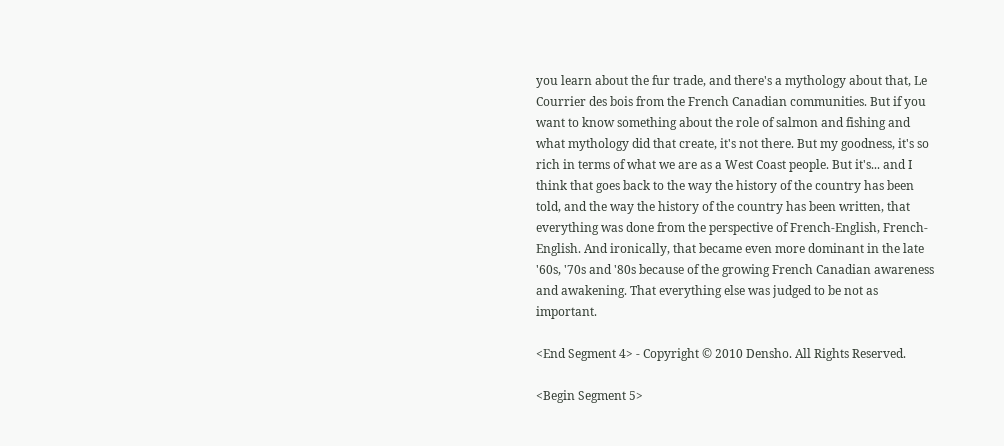you learn about the fur trade, and there's a mythology about that, Le Courrier des bois from the French Canadian communities. But if you want to know something about the role of salmon and fishing and what mythology did that create, it's not there. But my goodness, it's so rich in terms of what we are as a West Coast people. But it's... and I think that goes back to the way the history of the country has been told, and the way the history of the country has been written, that everything was done from the perspective of French-English, French-English. And ironically, that became even more dominant in the late '60s, '70s and '80s because of the growing French Canadian awareness and awakening. That everything else was judged to be not as important.

<End Segment 4> - Copyright © 2010 Densho. All Rights Reserved.

<Begin Segment 5>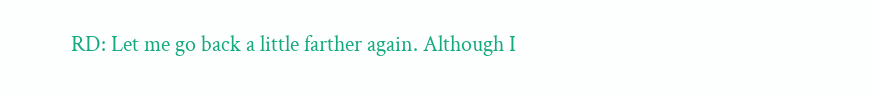RD: Let me go back a little farther again. Although I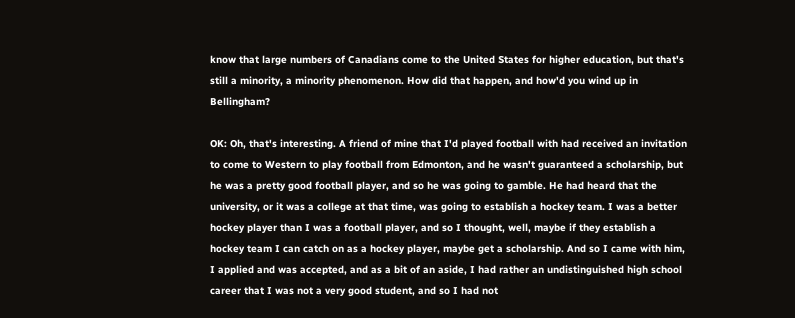know that large numbers of Canadians come to the United States for higher education, but that's still a minority, a minority phenomenon. How did that happen, and how'd you wind up in Bellingham?

OK: Oh, that's interesting. A friend of mine that I'd played football with had received an invitation to come to Western to play football from Edmonton, and he wasn't guaranteed a scholarship, but he was a pretty good football player, and so he was going to gamble. He had heard that the university, or it was a college at that time, was going to establish a hockey team. I was a better hockey player than I was a football player, and so I thought, well, maybe if they establish a hockey team I can catch on as a hockey player, maybe get a scholarship. And so I came with him, I applied and was accepted, and as a bit of an aside, I had rather an undistinguished high school career that I was not a very good student, and so I had not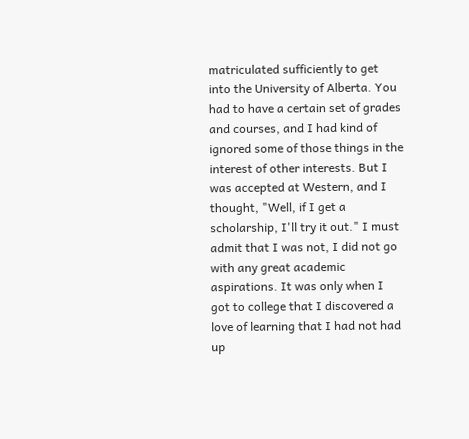matriculated sufficiently to get into the University of Alberta. You had to have a certain set of grades and courses, and I had kind of ignored some of those things in the interest of other interests. But I was accepted at Western, and I thought, "Well, if I get a scholarship, I'll try it out." I must admit that I was not, I did not go with any great academic aspirations. It was only when I got to college that I discovered a love of learning that I had not had up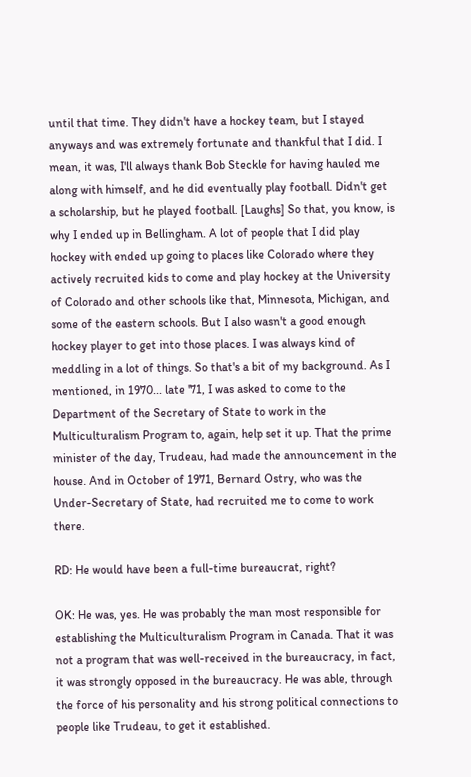until that time. They didn't have a hockey team, but I stayed anyways and was extremely fortunate and thankful that I did. I mean, it was, I'll always thank Bob Steckle for having hauled me along with himself, and he did eventually play football. Didn't get a scholarship, but he played football. [Laughs] So that, you know, is why I ended up in Bellingham. A lot of people that I did play hockey with ended up going to places like Colorado where they actively recruited kids to come and play hockey at the University of Colorado and other schools like that, Minnesota, Michigan, and some of the eastern schools. But I also wasn't a good enough hockey player to get into those places. I was always kind of meddling in a lot of things. So that's a bit of my background. As I mentioned, in 1970... late '71, I was asked to come to the Department of the Secretary of State to work in the Multiculturalism Program to, again, help set it up. That the prime minister of the day, Trudeau, had made the announcement in the house. And in October of 1971, Bernard Ostry, who was the Under-Secretary of State, had recruited me to come to work there.

RD: He would have been a full-time bureaucrat, right?

OK: He was, yes. He was probably the man most responsible for establishing the Multiculturalism Program in Canada. That it was not a program that was well-received in the bureaucracy, in fact, it was strongly opposed in the bureaucracy. He was able, through the force of his personality and his strong political connections to people like Trudeau, to get it established.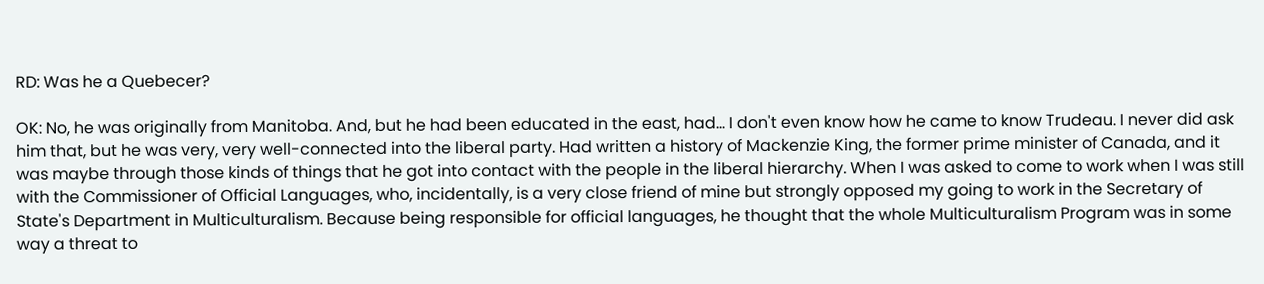RD: Was he a Quebecer?

OK: No, he was originally from Manitoba. And, but he had been educated in the east, had... I don't even know how he came to know Trudeau. I never did ask him that, but he was very, very well-connected into the liberal party. Had written a history of Mackenzie King, the former prime minister of Canada, and it was maybe through those kinds of things that he got into contact with the people in the liberal hierarchy. When I was asked to come to work when I was still with the Commissioner of Official Languages, who, incidentally, is a very close friend of mine but strongly opposed my going to work in the Secretary of State's Department in Multiculturalism. Because being responsible for official languages, he thought that the whole Multiculturalism Program was in some way a threat to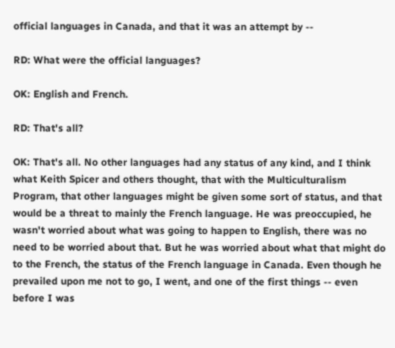official languages in Canada, and that it was an attempt by --

RD: What were the official languages?

OK: English and French.

RD: That's all?

OK: That's all. No other languages had any status of any kind, and I think what Keith Spicer and others thought, that with the Multiculturalism Program, that other languages might be given some sort of status, and that would be a threat to mainly the French language. He was preoccupied, he wasn't worried about what was going to happen to English, there was no need to be worried about that. But he was worried about what that might do to the French, the status of the French language in Canada. Even though he prevailed upon me not to go, I went, and one of the first things -- even before I was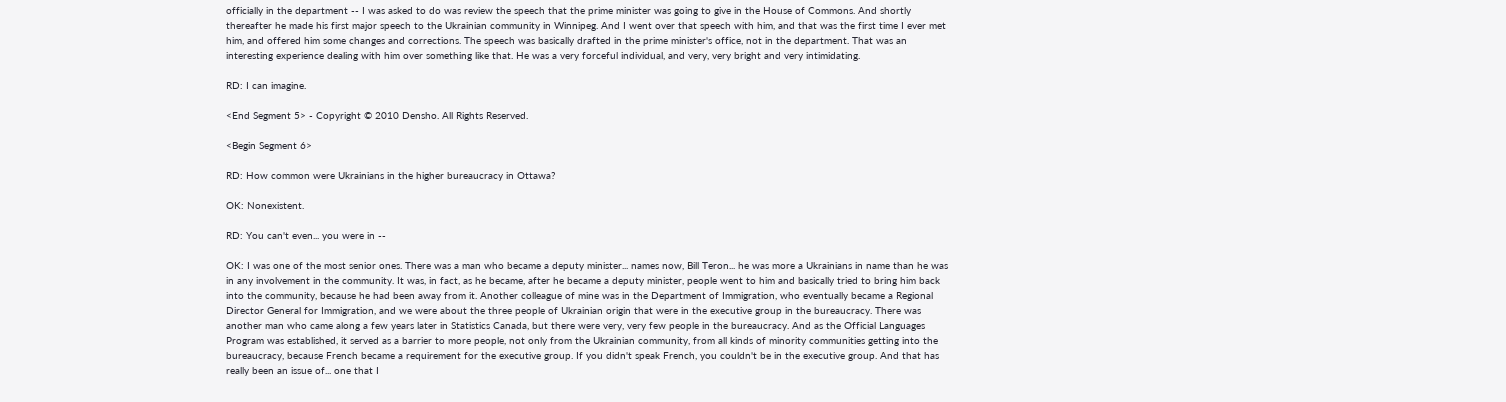officially in the department -- I was asked to do was review the speech that the prime minister was going to give in the House of Commons. And shortly thereafter he made his first major speech to the Ukrainian community in Winnipeg. And I went over that speech with him, and that was the first time I ever met him, and offered him some changes and corrections. The speech was basically drafted in the prime minister's office, not in the department. That was an interesting experience dealing with him over something like that. He was a very forceful individual, and very, very bright and very intimidating.

RD: I can imagine.

<End Segment 5> - Copyright © 2010 Densho. All Rights Reserved.

<Begin Segment 6>

RD: How common were Ukrainians in the higher bureaucracy in Ottawa?

OK: Nonexistent.

RD: You can't even... you were in --

OK: I was one of the most senior ones. There was a man who became a deputy minister... names now, Bill Teron... he was more a Ukrainians in name than he was in any involvement in the community. It was, in fact, as he became, after he became a deputy minister, people went to him and basically tried to bring him back into the community, because he had been away from it. Another colleague of mine was in the Department of Immigration, who eventually became a Regional Director General for Immigration, and we were about the three people of Ukrainian origin that were in the executive group in the bureaucracy. There was another man who came along a few years later in Statistics Canada, but there were very, very few people in the bureaucracy. And as the Official Languages Program was established, it served as a barrier to more people, not only from the Ukrainian community, from all kinds of minority communities getting into the bureaucracy, because French became a requirement for the executive group. If you didn't speak French, you couldn't be in the executive group. And that has really been an issue of... one that I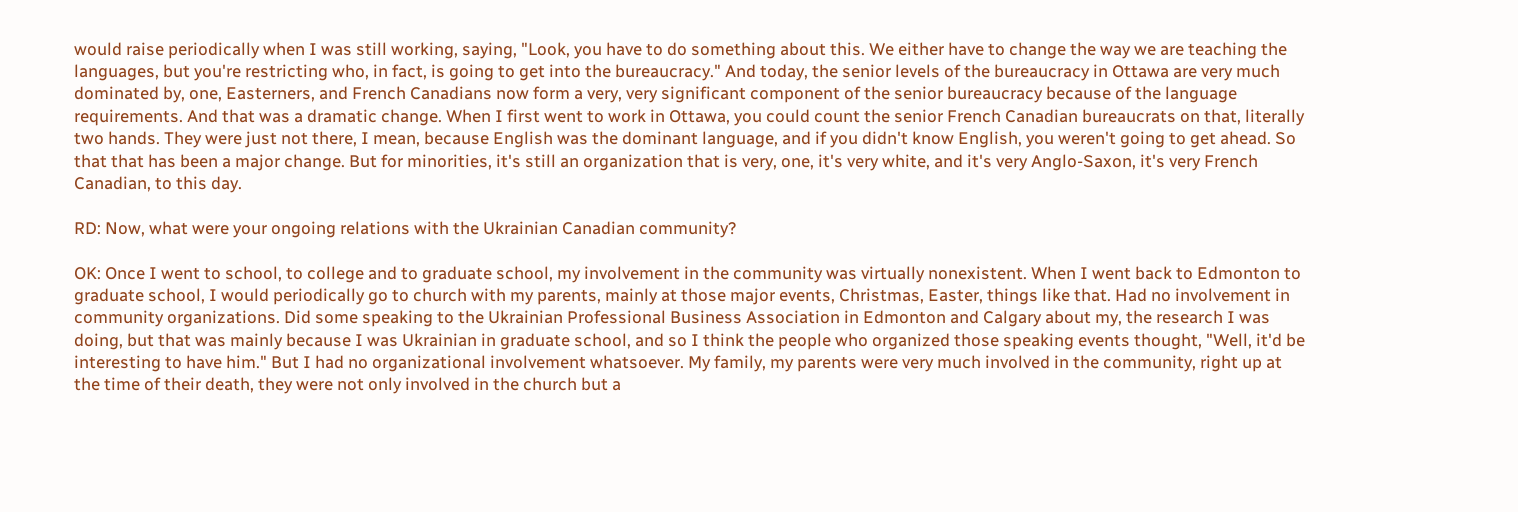would raise periodically when I was still working, saying, "Look, you have to do something about this. We either have to change the way we are teaching the languages, but you're restricting who, in fact, is going to get into the bureaucracy." And today, the senior levels of the bureaucracy in Ottawa are very much dominated by, one, Easterners, and French Canadians now form a very, very significant component of the senior bureaucracy because of the language requirements. And that was a dramatic change. When I first went to work in Ottawa, you could count the senior French Canadian bureaucrats on that, literally two hands. They were just not there, I mean, because English was the dominant language, and if you didn't know English, you weren't going to get ahead. So that that has been a major change. But for minorities, it's still an organization that is very, one, it's very white, and it's very Anglo-Saxon, it's very French Canadian, to this day.

RD: Now, what were your ongoing relations with the Ukrainian Canadian community?

OK: Once I went to school, to college and to graduate school, my involvement in the community was virtually nonexistent. When I went back to Edmonton to graduate school, I would periodically go to church with my parents, mainly at those major events, Christmas, Easter, things like that. Had no involvement in community organizations. Did some speaking to the Ukrainian Professional Business Association in Edmonton and Calgary about my, the research I was doing, but that was mainly because I was Ukrainian in graduate school, and so I think the people who organized those speaking events thought, "Well, it'd be interesting to have him." But I had no organizational involvement whatsoever. My family, my parents were very much involved in the community, right up at the time of their death, they were not only involved in the church but a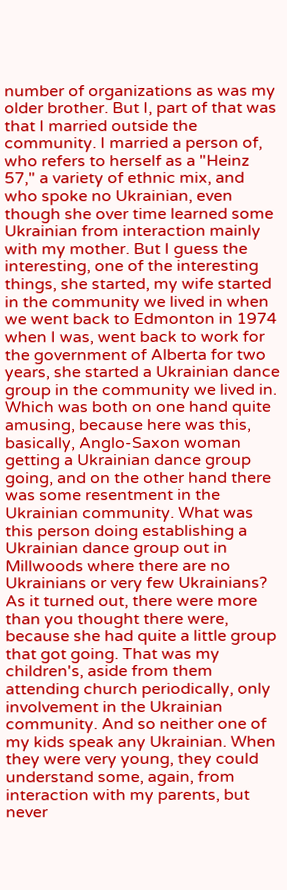number of organizations as was my older brother. But I, part of that was that I married outside the community. I married a person of, who refers to herself as a "Heinz 57," a variety of ethnic mix, and who spoke no Ukrainian, even though she over time learned some Ukrainian from interaction mainly with my mother. But I guess the interesting, one of the interesting things, she started, my wife started in the community we lived in when we went back to Edmonton in 1974 when I was, went back to work for the government of Alberta for two years, she started a Ukrainian dance group in the community we lived in. Which was both on one hand quite amusing, because here was this, basically, Anglo-Saxon woman getting a Ukrainian dance group going, and on the other hand there was some resentment in the Ukrainian community. What was this person doing establishing a Ukrainian dance group out in Millwoods where there are no Ukrainians or very few Ukrainians? As it turned out, there were more than you thought there were, because she had quite a little group that got going. That was my children's, aside from them attending church periodically, only involvement in the Ukrainian community. And so neither one of my kids speak any Ukrainian. When they were very young, they could understand some, again, from interaction with my parents, but never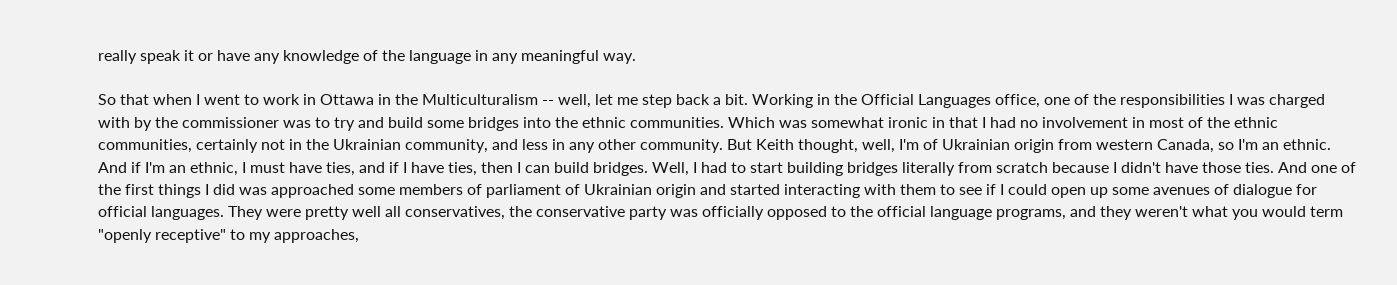really speak it or have any knowledge of the language in any meaningful way.

So that when I went to work in Ottawa in the Multiculturalism -- well, let me step back a bit. Working in the Official Languages office, one of the responsibilities I was charged with by the commissioner was to try and build some bridges into the ethnic communities. Which was somewhat ironic in that I had no involvement in most of the ethnic communities, certainly not in the Ukrainian community, and less in any other community. But Keith thought, well, I'm of Ukrainian origin from western Canada, so I'm an ethnic. And if I'm an ethnic, I must have ties, and if I have ties, then I can build bridges. Well, I had to start building bridges literally from scratch because I didn't have those ties. And one of the first things I did was approached some members of parliament of Ukrainian origin and started interacting with them to see if I could open up some avenues of dialogue for official languages. They were pretty well all conservatives, the conservative party was officially opposed to the official language programs, and they weren't what you would term "openly receptive" to my approaches,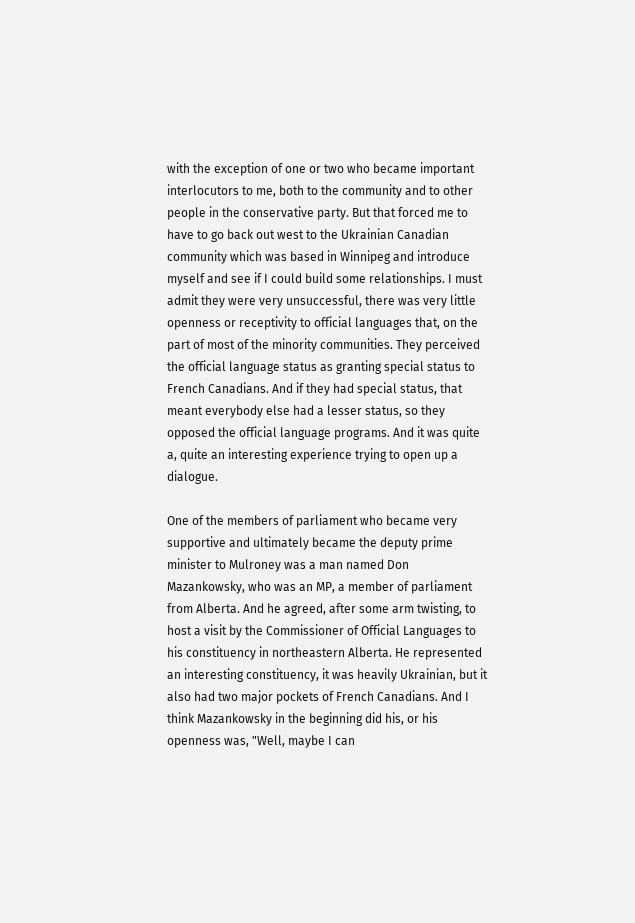with the exception of one or two who became important interlocutors to me, both to the community and to other people in the conservative party. But that forced me to have to go back out west to the Ukrainian Canadian community which was based in Winnipeg and introduce myself and see if I could build some relationships. I must admit they were very unsuccessful, there was very little openness or receptivity to official languages that, on the part of most of the minority communities. They perceived the official language status as granting special status to French Canadians. And if they had special status, that meant everybody else had a lesser status, so they opposed the official language programs. And it was quite a, quite an interesting experience trying to open up a dialogue.

One of the members of parliament who became very supportive and ultimately became the deputy prime minister to Mulroney was a man named Don Mazankowsky, who was an MP, a member of parliament from Alberta. And he agreed, after some arm twisting, to host a visit by the Commissioner of Official Languages to his constituency in northeastern Alberta. He represented an interesting constituency, it was heavily Ukrainian, but it also had two major pockets of French Canadians. And I think Mazankowsky in the beginning did his, or his openness was, "Well, maybe I can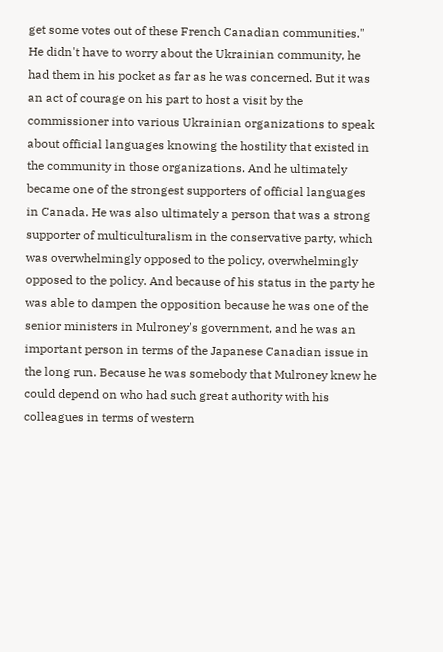get some votes out of these French Canadian communities." He didn't have to worry about the Ukrainian community, he had them in his pocket as far as he was concerned. But it was an act of courage on his part to host a visit by the commissioner into various Ukrainian organizations to speak about official languages knowing the hostility that existed in the community in those organizations. And he ultimately became one of the strongest supporters of official languages in Canada. He was also ultimately a person that was a strong supporter of multiculturalism in the conservative party, which was overwhelmingly opposed to the policy, overwhelmingly opposed to the policy. And because of his status in the party he was able to dampen the opposition because he was one of the senior ministers in Mulroney's government, and he was an important person in terms of the Japanese Canadian issue in the long run. Because he was somebody that Mulroney knew he could depend on who had such great authority with his colleagues in terms of western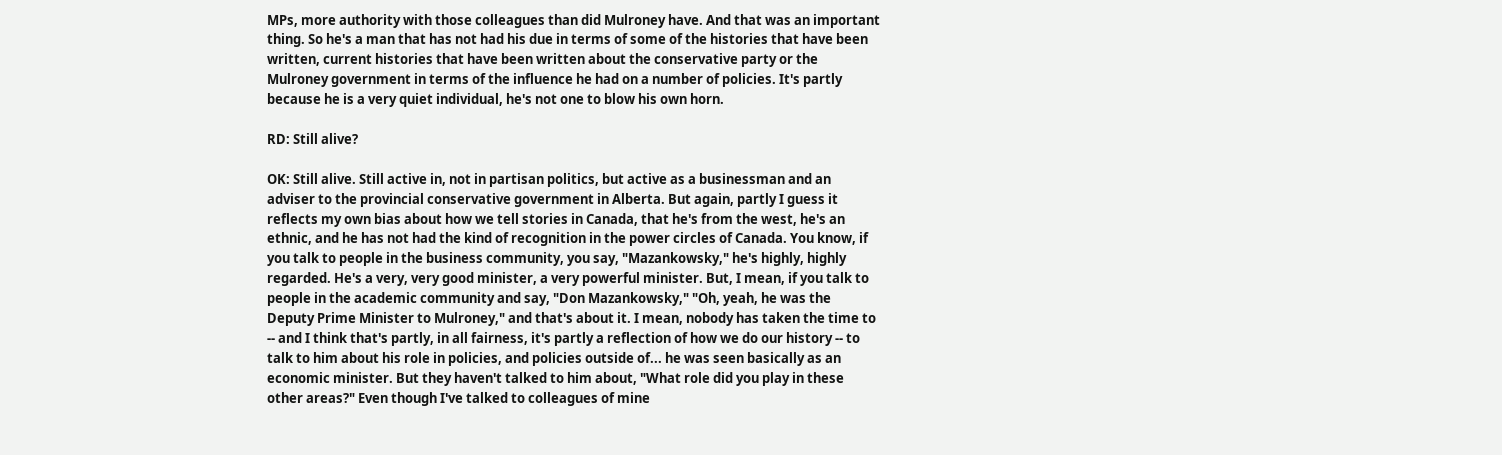MPs, more authority with those colleagues than did Mulroney have. And that was an important thing. So he's a man that has not had his due in terms of some of the histories that have been written, current histories that have been written about the conservative party or the Mulroney government in terms of the influence he had on a number of policies. It's partly because he is a very quiet individual, he's not one to blow his own horn.

RD: Still alive?

OK: Still alive. Still active in, not in partisan politics, but active as a businessman and an adviser to the provincial conservative government in Alberta. But again, partly I guess it reflects my own bias about how we tell stories in Canada, that he's from the west, he's an ethnic, and he has not had the kind of recognition in the power circles of Canada. You know, if you talk to people in the business community, you say, "Mazankowsky," he's highly, highly regarded. He's a very, very good minister, a very powerful minister. But, I mean, if you talk to people in the academic community and say, "Don Mazankowsky," "Oh, yeah, he was the Deputy Prime Minister to Mulroney," and that's about it. I mean, nobody has taken the time to -- and I think that's partly, in all fairness, it's partly a reflection of how we do our history -- to talk to him about his role in policies, and policies outside of... he was seen basically as an economic minister. But they haven't talked to him about, "What role did you play in these other areas?" Even though I've talked to colleagues of mine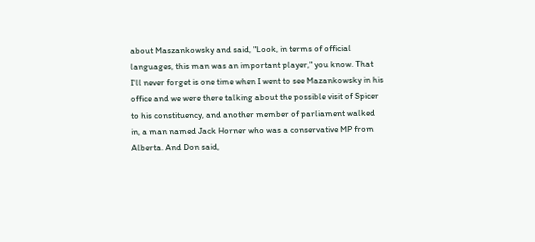about Maszankowsky and said, "Look, in terms of official languages, this man was an important player," you know. That I'll never forget is one time when I went to see Mazankowsky in his office and we were there talking about the possible visit of Spicer to his constituency, and another member of parliament walked in, a man named Jack Horner who was a conservative MP from Alberta. And Don said,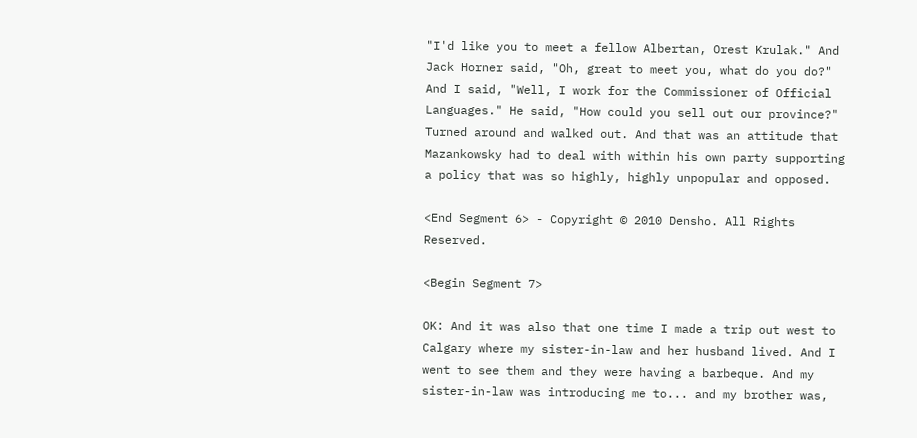"I'd like you to meet a fellow Albertan, Orest Krulak." And Jack Horner said, "Oh, great to meet you, what do you do?" And I said, "Well, I work for the Commissioner of Official Languages." He said, "How could you sell out our province?" Turned around and walked out. And that was an attitude that Mazankowsky had to deal with within his own party supporting a policy that was so highly, highly unpopular and opposed.

<End Segment 6> - Copyright © 2010 Densho. All Rights Reserved.

<Begin Segment 7>

OK: And it was also that one time I made a trip out west to Calgary where my sister-in-law and her husband lived. And I went to see them and they were having a barbeque. And my sister-in-law was introducing me to... and my brother was,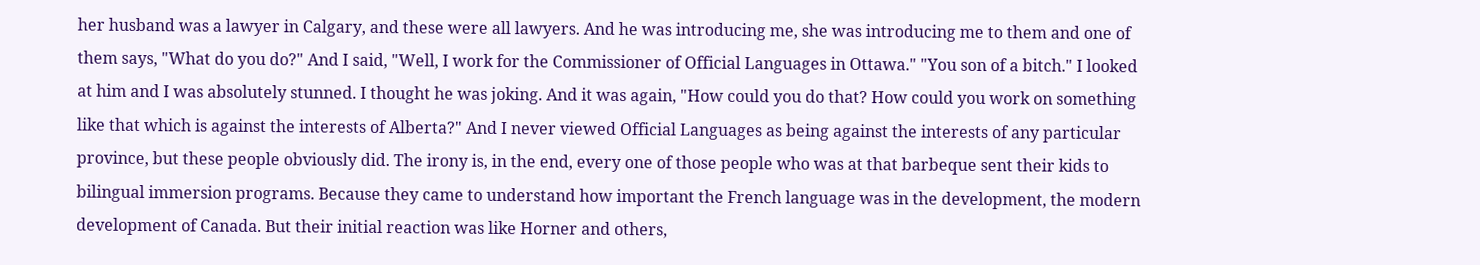her husband was a lawyer in Calgary, and these were all lawyers. And he was introducing me, she was introducing me to them and one of them says, "What do you do?" And I said, "Well, I work for the Commissioner of Official Languages in Ottawa." "You son of a bitch." I looked at him and I was absolutely stunned. I thought he was joking. And it was again, "How could you do that? How could you work on something like that which is against the interests of Alberta?" And I never viewed Official Languages as being against the interests of any particular province, but these people obviously did. The irony is, in the end, every one of those people who was at that barbeque sent their kids to bilingual immersion programs. Because they came to understand how important the French language was in the development, the modern development of Canada. But their initial reaction was like Horner and others,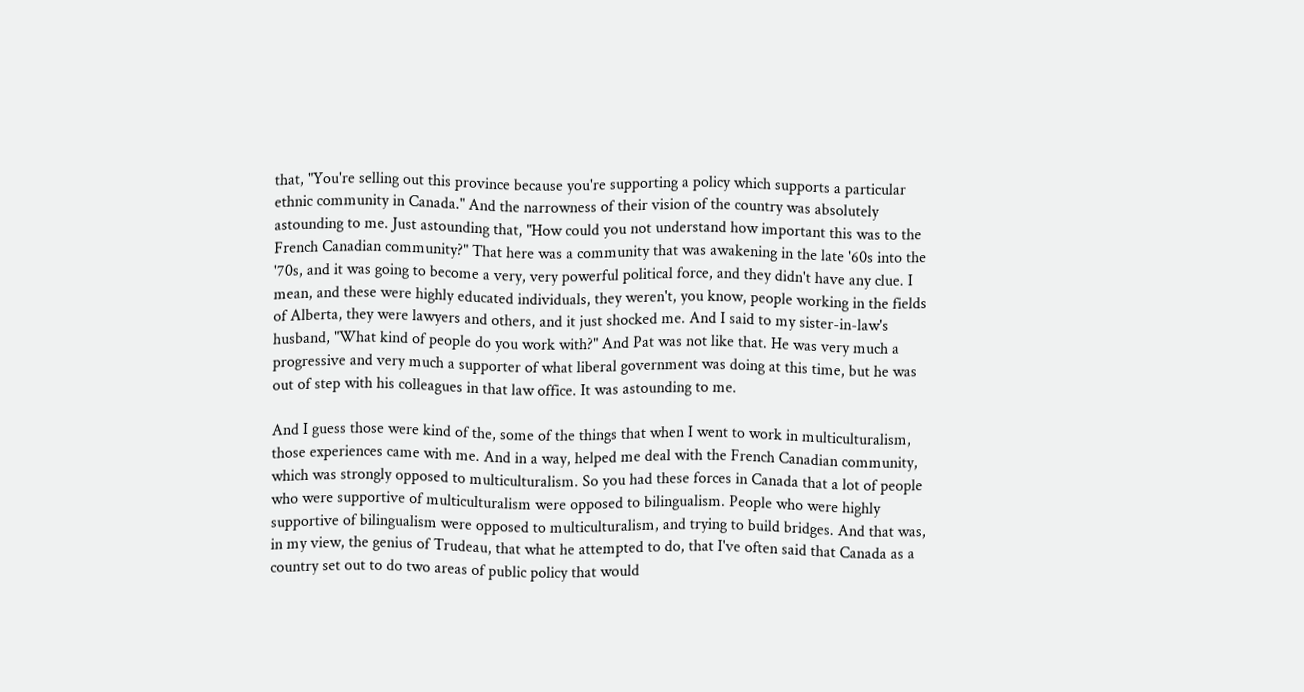that, "You're selling out this province because you're supporting a policy which supports a particular ethnic community in Canada." And the narrowness of their vision of the country was absolutely astounding to me. Just astounding that, "How could you not understand how important this was to the French Canadian community?" That here was a community that was awakening in the late '60s into the '70s, and it was going to become a very, very powerful political force, and they didn't have any clue. I mean, and these were highly educated individuals, they weren't, you know, people working in the fields of Alberta, they were lawyers and others, and it just shocked me. And I said to my sister-in-law's husband, "What kind of people do you work with?" And Pat was not like that. He was very much a progressive and very much a supporter of what liberal government was doing at this time, but he was out of step with his colleagues in that law office. It was astounding to me.

And I guess those were kind of the, some of the things that when I went to work in multiculturalism, those experiences came with me. And in a way, helped me deal with the French Canadian community, which was strongly opposed to multiculturalism. So you had these forces in Canada that a lot of people who were supportive of multiculturalism were opposed to bilingualism. People who were highly supportive of bilingualism were opposed to multiculturalism, and trying to build bridges. And that was, in my view, the genius of Trudeau, that what he attempted to do, that I've often said that Canada as a country set out to do two areas of public policy that would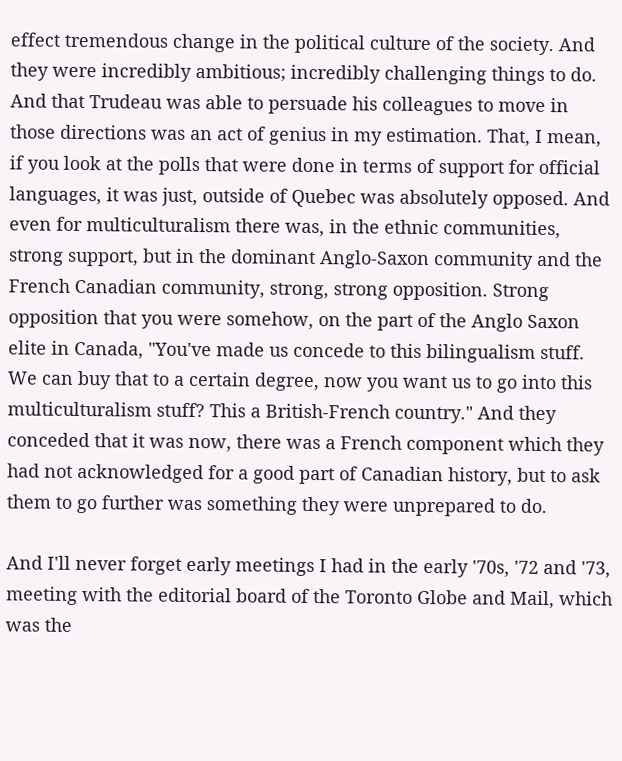effect tremendous change in the political culture of the society. And they were incredibly ambitious; incredibly challenging things to do. And that Trudeau was able to persuade his colleagues to move in those directions was an act of genius in my estimation. That, I mean, if you look at the polls that were done in terms of support for official languages, it was just, outside of Quebec was absolutely opposed. And even for multiculturalism there was, in the ethnic communities, strong support, but in the dominant Anglo-Saxon community and the French Canadian community, strong, strong opposition. Strong opposition that you were somehow, on the part of the Anglo Saxon elite in Canada, "You've made us concede to this bilingualism stuff. We can buy that to a certain degree, now you want us to go into this multiculturalism stuff? This a British-French country." And they conceded that it was now, there was a French component which they had not acknowledged for a good part of Canadian history, but to ask them to go further was something they were unprepared to do.

And I'll never forget early meetings I had in the early '70s, '72 and '73, meeting with the editorial board of the Toronto Globe and Mail, which was the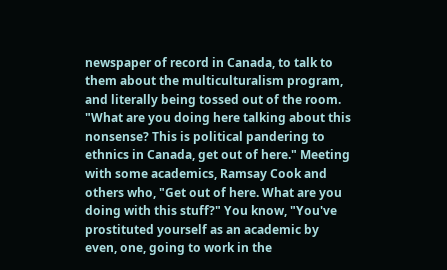newspaper of record in Canada, to talk to them about the multiculturalism program, and literally being tossed out of the room. "What are you doing here talking about this nonsense? This is political pandering to ethnics in Canada, get out of here." Meeting with some academics, Ramsay Cook and others who, "Get out of here. What are you doing with this stuff?" You know, "You've prostituted yourself as an academic by even, one, going to work in the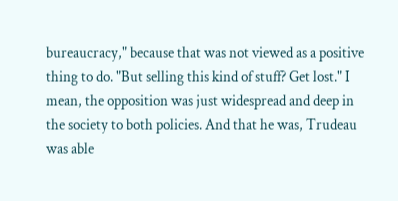bureaucracy," because that was not viewed as a positive thing to do. "But selling this kind of stuff? Get lost." I mean, the opposition was just widespread and deep in the society to both policies. And that he was, Trudeau was able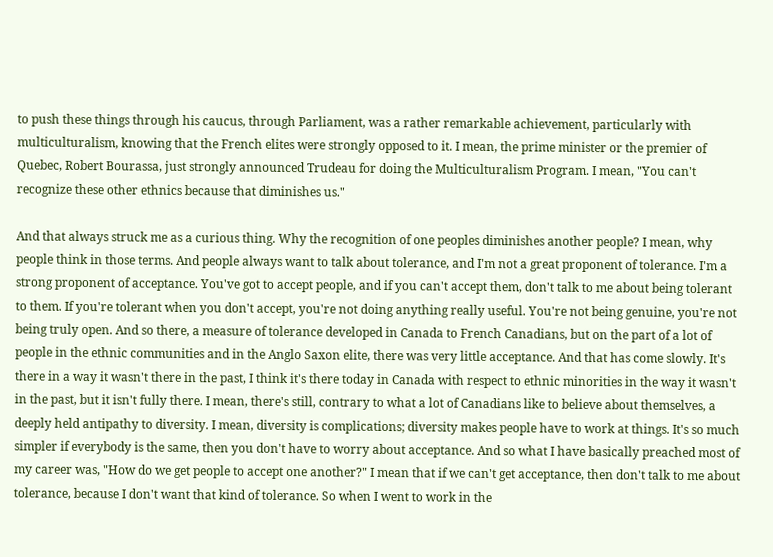to push these things through his caucus, through Parliament, was a rather remarkable achievement, particularly with multiculturalism, knowing that the French elites were strongly opposed to it. I mean, the prime minister or the premier of Quebec, Robert Bourassa, just strongly announced Trudeau for doing the Multiculturalism Program. I mean, "You can't recognize these other ethnics because that diminishes us."

And that always struck me as a curious thing. Why the recognition of one peoples diminishes another people? I mean, why people think in those terms. And people always want to talk about tolerance, and I'm not a great proponent of tolerance. I'm a strong proponent of acceptance. You've got to accept people, and if you can't accept them, don't talk to me about being tolerant to them. If you're tolerant when you don't accept, you're not doing anything really useful. You're not being genuine, you're not being truly open. And so there, a measure of tolerance developed in Canada to French Canadians, but on the part of a lot of people in the ethnic communities and in the Anglo Saxon elite, there was very little acceptance. And that has come slowly. It's there in a way it wasn't there in the past, I think it's there today in Canada with respect to ethnic minorities in the way it wasn't in the past, but it isn't fully there. I mean, there's still, contrary to what a lot of Canadians like to believe about themselves, a deeply held antipathy to diversity. I mean, diversity is complications; diversity makes people have to work at things. It's so much simpler if everybody is the same, then you don't have to worry about acceptance. And so what I have basically preached most of my career was, "How do we get people to accept one another?" I mean that if we can't get acceptance, then don't talk to me about tolerance, because I don't want that kind of tolerance. So when I went to work in the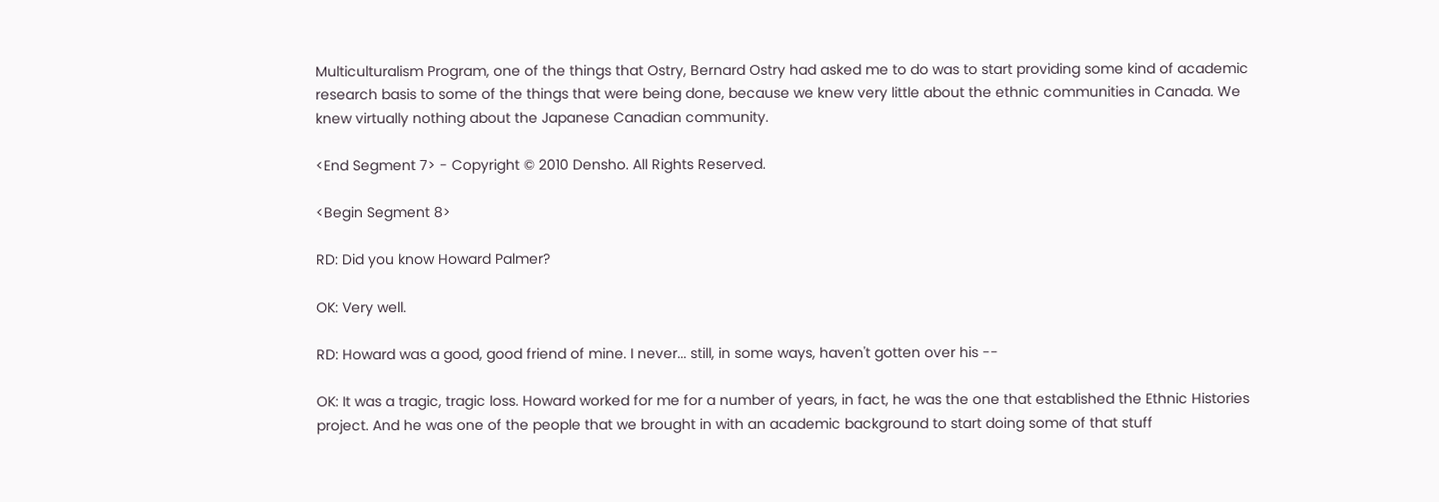Multiculturalism Program, one of the things that Ostry, Bernard Ostry had asked me to do was to start providing some kind of academic research basis to some of the things that were being done, because we knew very little about the ethnic communities in Canada. We knew virtually nothing about the Japanese Canadian community.

<End Segment 7> - Copyright © 2010 Densho. All Rights Reserved.

<Begin Segment 8>

RD: Did you know Howard Palmer?

OK: Very well.

RD: Howard was a good, good friend of mine. I never... still, in some ways, haven't gotten over his --

OK: It was a tragic, tragic loss. Howard worked for me for a number of years, in fact, he was the one that established the Ethnic Histories project. And he was one of the people that we brought in with an academic background to start doing some of that stuff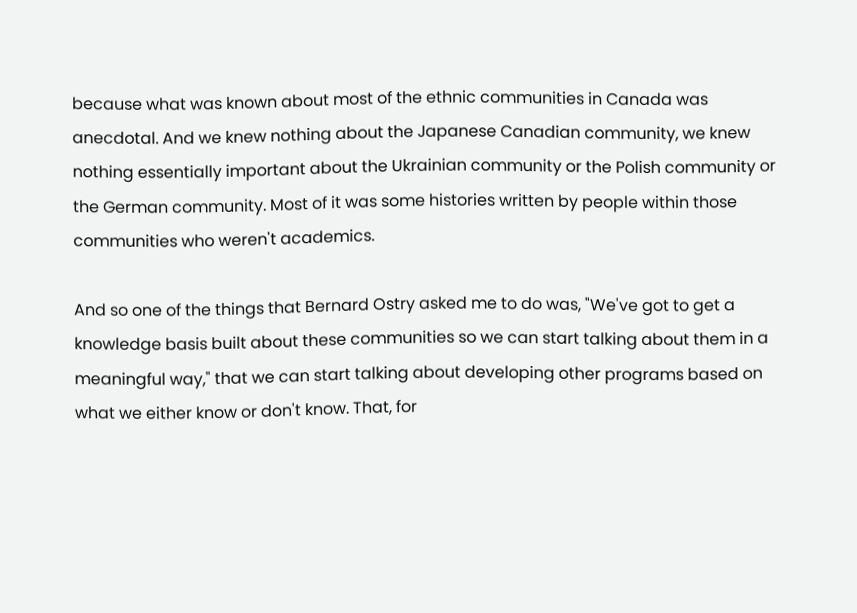because what was known about most of the ethnic communities in Canada was anecdotal. And we knew nothing about the Japanese Canadian community, we knew nothing essentially important about the Ukrainian community or the Polish community or the German community. Most of it was some histories written by people within those communities who weren't academics.

And so one of the things that Bernard Ostry asked me to do was, "We've got to get a knowledge basis built about these communities so we can start talking about them in a meaningful way," that we can start talking about developing other programs based on what we either know or don't know. That, for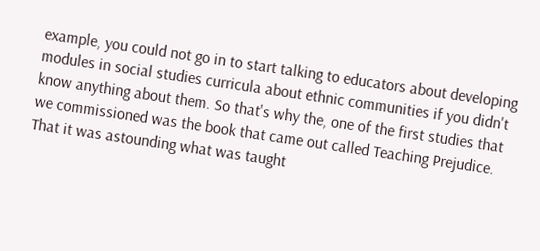example, you could not go in to start talking to educators about developing modules in social studies curricula about ethnic communities if you didn't know anything about them. So that's why the, one of the first studies that we commissioned was the book that came out called Teaching Prejudice. That it was astounding what was taught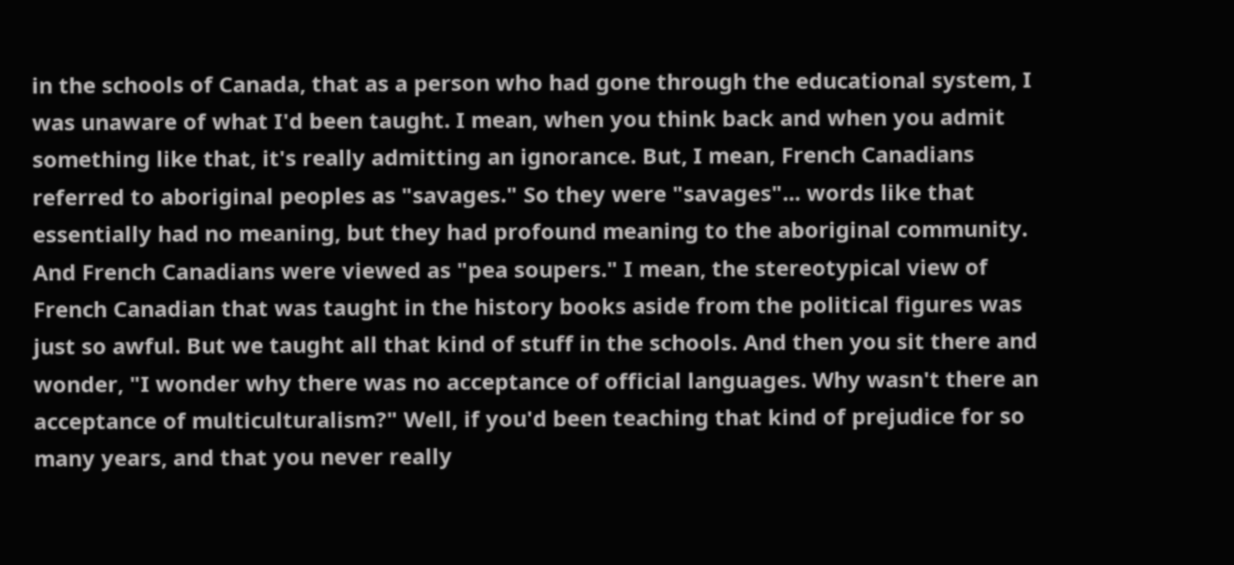in the schools of Canada, that as a person who had gone through the educational system, I was unaware of what I'd been taught. I mean, when you think back and when you admit something like that, it's really admitting an ignorance. But, I mean, French Canadians referred to aboriginal peoples as "savages." So they were "savages"... words like that essentially had no meaning, but they had profound meaning to the aboriginal community. And French Canadians were viewed as "pea soupers." I mean, the stereotypical view of French Canadian that was taught in the history books aside from the political figures was just so awful. But we taught all that kind of stuff in the schools. And then you sit there and wonder, "I wonder why there was no acceptance of official languages. Why wasn't there an acceptance of multiculturalism?" Well, if you'd been teaching that kind of prejudice for so many years, and that you never really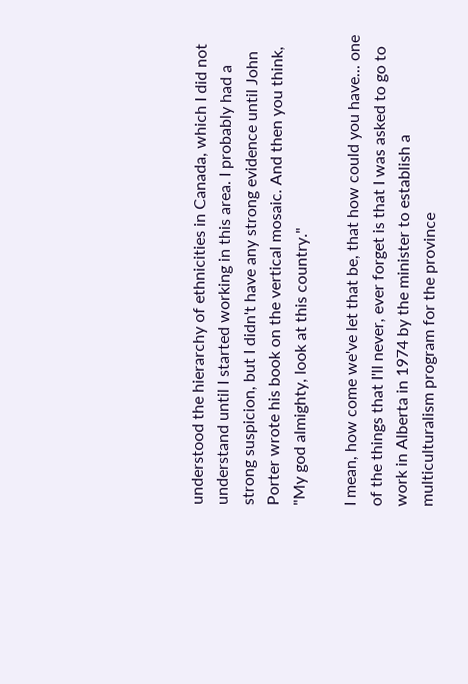understood the hierarchy of ethnicities in Canada, which I did not understand until I started working in this area. I probably had a strong suspicion, but I didn't have any strong evidence until John Porter wrote his book on the vertical mosaic. And then you think, "My god almighty, look at this country."

I mean, how come we've let that be, that how could you have... one of the things that I'll never, ever forget is that I was asked to go to work in Alberta in 1974 by the minister to establish a multiculturalism program for the province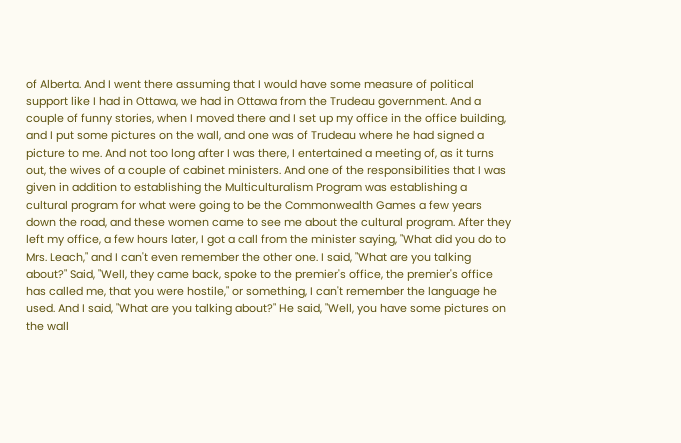of Alberta. And I went there assuming that I would have some measure of political support like I had in Ottawa, we had in Ottawa from the Trudeau government. And a couple of funny stories, when I moved there and I set up my office in the office building, and I put some pictures on the wall, and one was of Trudeau where he had signed a picture to me. And not too long after I was there, I entertained a meeting of, as it turns out, the wives of a couple of cabinet ministers. And one of the responsibilities that I was given in addition to establishing the Multiculturalism Program was establishing a cultural program for what were going to be the Commonwealth Games a few years down the road, and these women came to see me about the cultural program. After they left my office, a few hours later, I got a call from the minister saying, "What did you do to Mrs. Leach," and I can't even remember the other one. I said, "What are you talking about?" Said, "Well, they came back, spoke to the premier's office, the premier's office has called me, that you were hostile," or something, I can't remember the language he used. And I said, "What are you talking about?" He said, "Well, you have some pictures on the wall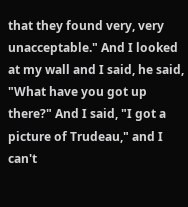that they found very, very unacceptable." And I looked at my wall and I said, he said, "What have you got up there?" And I said, "I got a picture of Trudeau," and I can't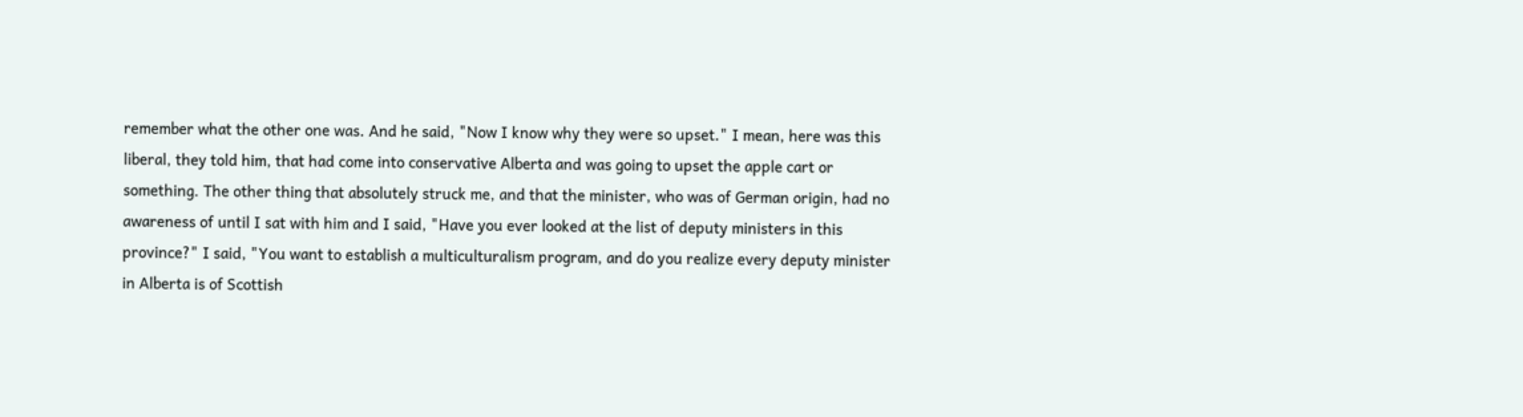remember what the other one was. And he said, "Now I know why they were so upset." I mean, here was this liberal, they told him, that had come into conservative Alberta and was going to upset the apple cart or something. The other thing that absolutely struck me, and that the minister, who was of German origin, had no awareness of until I sat with him and I said, "Have you ever looked at the list of deputy ministers in this province?" I said, "You want to establish a multiculturalism program, and do you realize every deputy minister in Alberta is of Scottish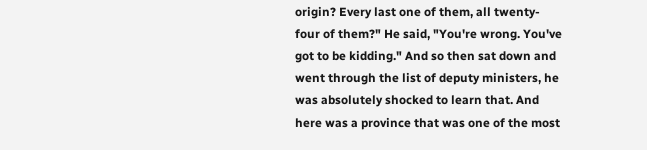origin? Every last one of them, all twenty-four of them?" He said, "You're wrong. You've got to be kidding." And so then sat down and went through the list of deputy ministers, he was absolutely shocked to learn that. And here was a province that was one of the most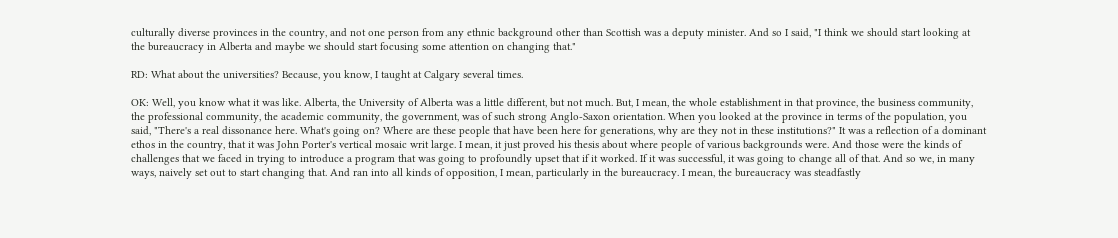culturally diverse provinces in the country, and not one person from any ethnic background other than Scottish was a deputy minister. And so I said, "I think we should start looking at the bureaucracy in Alberta and maybe we should start focusing some attention on changing that."

RD: What about the universities? Because, you know, I taught at Calgary several times.

OK: Well, you know what it was like. Alberta, the University of Alberta was a little different, but not much. But, I mean, the whole establishment in that province, the business community, the professional community, the academic community, the government, was of such strong Anglo-Saxon orientation. When you looked at the province in terms of the population, you said, "There's a real dissonance here. What's going on? Where are these people that have been here for generations, why are they not in these institutions?" It was a reflection of a dominant ethos in the country, that it was John Porter's vertical mosaic writ large. I mean, it just proved his thesis about where people of various backgrounds were. And those were the kinds of challenges that we faced in trying to introduce a program that was going to profoundly upset that if it worked. If it was successful, it was going to change all of that. And so we, in many ways, naively set out to start changing that. And ran into all kinds of opposition, I mean, particularly in the bureaucracy. I mean, the bureaucracy was steadfastly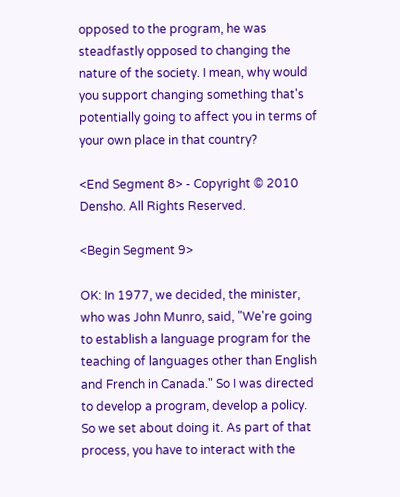opposed to the program, he was steadfastly opposed to changing the nature of the society. I mean, why would you support changing something that's potentially going to affect you in terms of your own place in that country?

<End Segment 8> - Copyright © 2010 Densho. All Rights Reserved.

<Begin Segment 9>

OK: In 1977, we decided, the minister, who was John Munro, said, "We're going to establish a language program for the teaching of languages other than English and French in Canada." So I was directed to develop a program, develop a policy. So we set about doing it. As part of that process, you have to interact with the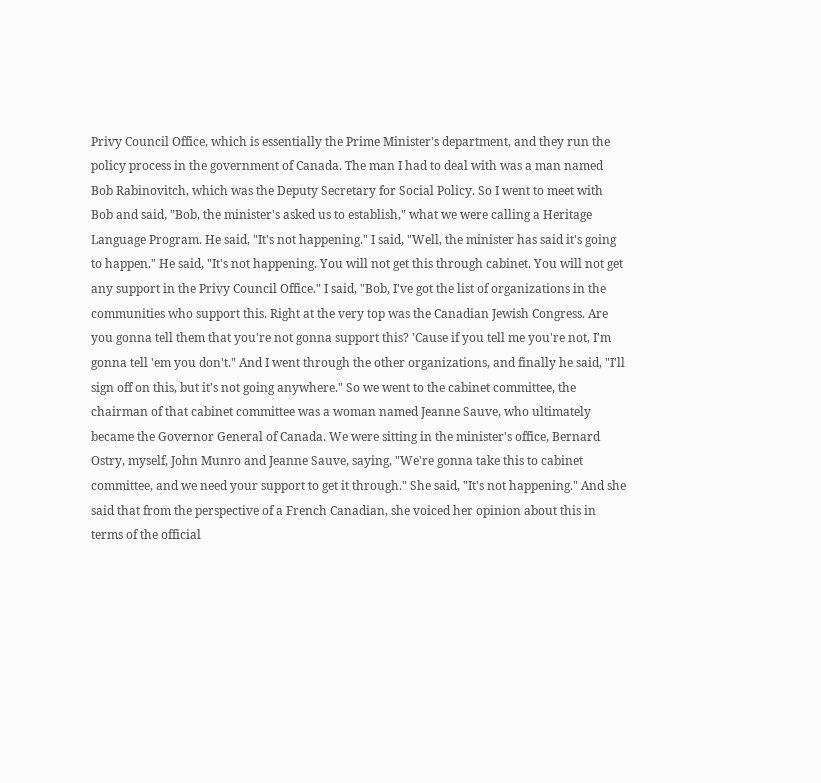Privy Council Office, which is essentially the Prime Minister's department, and they run the policy process in the government of Canada. The man I had to deal with was a man named Bob Rabinovitch, which was the Deputy Secretary for Social Policy. So I went to meet with Bob and said, "Bob, the minister's asked us to establish," what we were calling a Heritage Language Program. He said, "It's not happening." I said, "Well, the minister has said it's going to happen." He said, "It's not happening. You will not get this through cabinet. You will not get any support in the Privy Council Office." I said, "Bob, I've got the list of organizations in the communities who support this. Right at the very top was the Canadian Jewish Congress. Are you gonna tell them that you're not gonna support this? 'Cause if you tell me you're not, I'm gonna tell 'em you don't." And I went through the other organizations, and finally he said, "I'll sign off on this, but it's not going anywhere." So we went to the cabinet committee, the chairman of that cabinet committee was a woman named Jeanne Sauve, who ultimately became the Governor General of Canada. We were sitting in the minister's office, Bernard Ostry, myself, John Munro and Jeanne Sauve, saying, "We're gonna take this to cabinet committee, and we need your support to get it through." She said, "It's not happening." And she said that from the perspective of a French Canadian, she voiced her opinion about this in terms of the official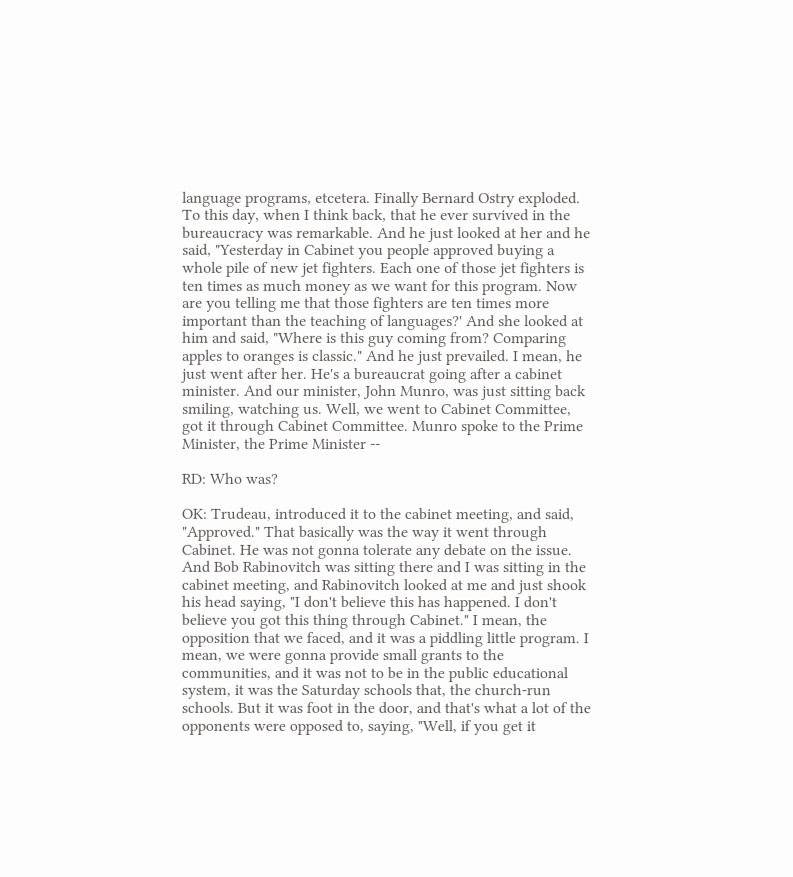language programs, etcetera. Finally Bernard Ostry exploded. To this day, when I think back, that he ever survived in the bureaucracy was remarkable. And he just looked at her and he said, "Yesterday in Cabinet you people approved buying a whole pile of new jet fighters. Each one of those jet fighters is ten times as much money as we want for this program. Now are you telling me that those fighters are ten times more important than the teaching of languages?' And she looked at him and said, "Where is this guy coming from? Comparing apples to oranges is classic." And he just prevailed. I mean, he just went after her. He's a bureaucrat going after a cabinet minister. And our minister, John Munro, was just sitting back smiling, watching us. Well, we went to Cabinet Committee, got it through Cabinet Committee. Munro spoke to the Prime Minister, the Prime Minister --

RD: Who was?

OK: Trudeau, introduced it to the cabinet meeting, and said, "Approved." That basically was the way it went through Cabinet. He was not gonna tolerate any debate on the issue. And Bob Rabinovitch was sitting there and I was sitting in the cabinet meeting, and Rabinovitch looked at me and just shook his head saying, "I don't believe this has happened. I don't believe you got this thing through Cabinet." I mean, the opposition that we faced, and it was a piddling little program. I mean, we were gonna provide small grants to the communities, and it was not to be in the public educational system, it was the Saturday schools that, the church-run schools. But it was foot in the door, and that's what a lot of the opponents were opposed to, saying, "Well, if you get it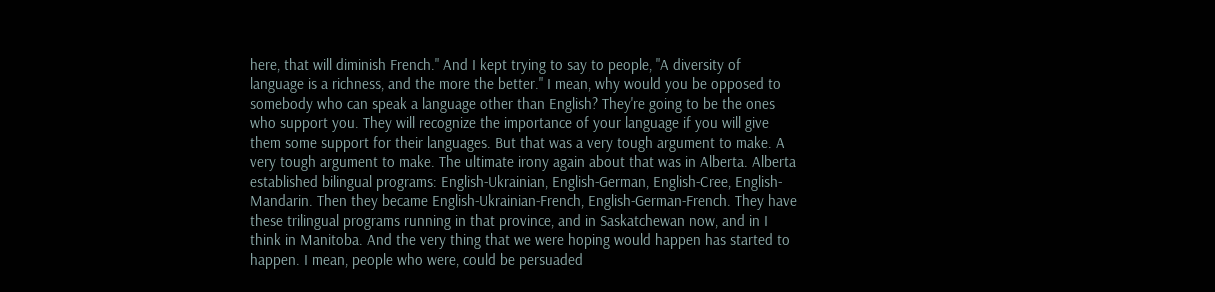here, that will diminish French." And I kept trying to say to people, "A diversity of language is a richness, and the more the better." I mean, why would you be opposed to somebody who can speak a language other than English? They're going to be the ones who support you. They will recognize the importance of your language if you will give them some support for their languages. But that was a very tough argument to make. A very tough argument to make. The ultimate irony again about that was in Alberta. Alberta established bilingual programs: English-Ukrainian, English-German, English-Cree, English-Mandarin. Then they became English-Ukrainian-French, English-German-French. They have these trilingual programs running in that province, and in Saskatchewan now, and in I think in Manitoba. And the very thing that we were hoping would happen has started to happen. I mean, people who were, could be persuaded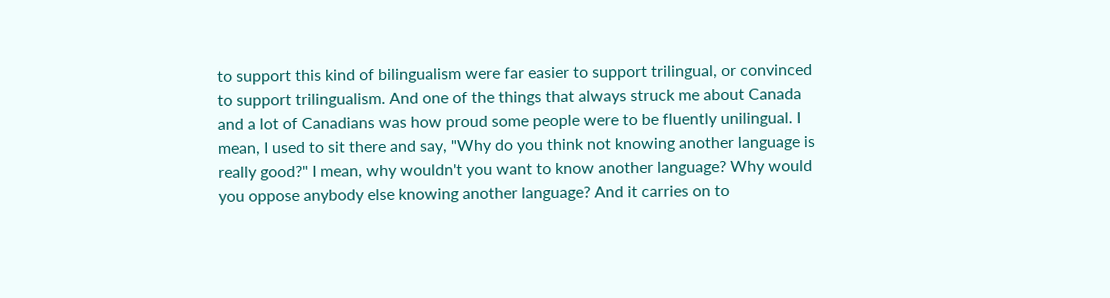to support this kind of bilingualism were far easier to support trilingual, or convinced to support trilingualism. And one of the things that always struck me about Canada and a lot of Canadians was how proud some people were to be fluently unilingual. I mean, I used to sit there and say, "Why do you think not knowing another language is really good?" I mean, why wouldn't you want to know another language? Why would you oppose anybody else knowing another language? And it carries on to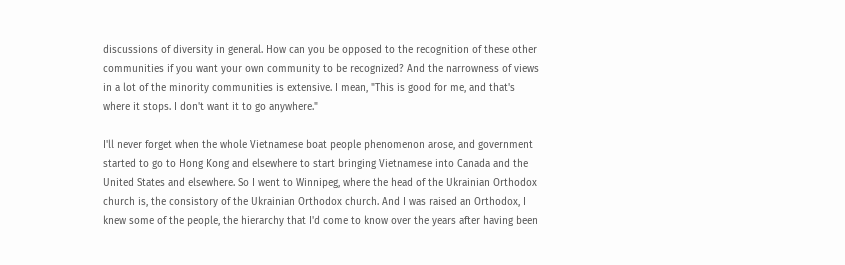discussions of diversity in general. How can you be opposed to the recognition of these other communities if you want your own community to be recognized? And the narrowness of views in a lot of the minority communities is extensive. I mean, "This is good for me, and that's where it stops. I don't want it to go anywhere."

I'll never forget when the whole Vietnamese boat people phenomenon arose, and government started to go to Hong Kong and elsewhere to start bringing Vietnamese into Canada and the United States and elsewhere. So I went to Winnipeg, where the head of the Ukrainian Orthodox church is, the consistory of the Ukrainian Orthodox church. And I was raised an Orthodox, I knew some of the people, the hierarchy that I'd come to know over the years after having been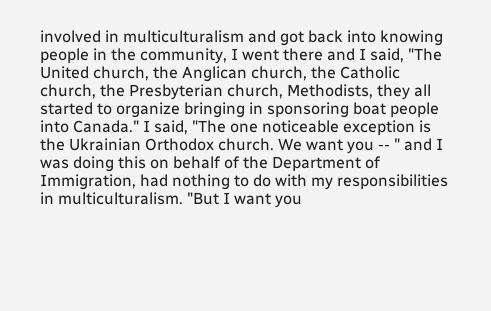involved in multiculturalism and got back into knowing people in the community, I went there and I said, "The United church, the Anglican church, the Catholic church, the Presbyterian church, Methodists, they all started to organize bringing in sponsoring boat people into Canada." I said, "The one noticeable exception is the Ukrainian Orthodox church. We want you -- " and I was doing this on behalf of the Department of Immigration, had nothing to do with my responsibilities in multiculturalism. "But I want you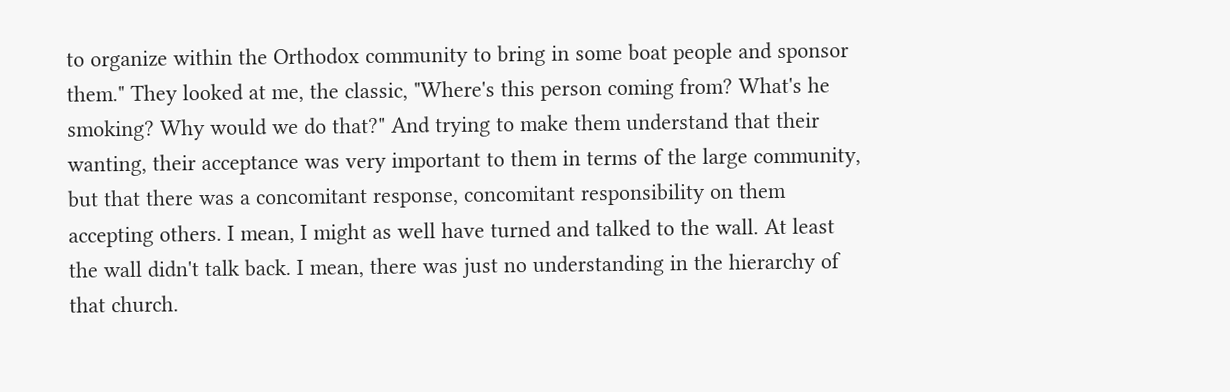to organize within the Orthodox community to bring in some boat people and sponsor them." They looked at me, the classic, "Where's this person coming from? What's he smoking? Why would we do that?" And trying to make them understand that their wanting, their acceptance was very important to them in terms of the large community, but that there was a concomitant response, concomitant responsibility on them accepting others. I mean, I might as well have turned and talked to the wall. At least the wall didn't talk back. I mean, there was just no understanding in the hierarchy of that church.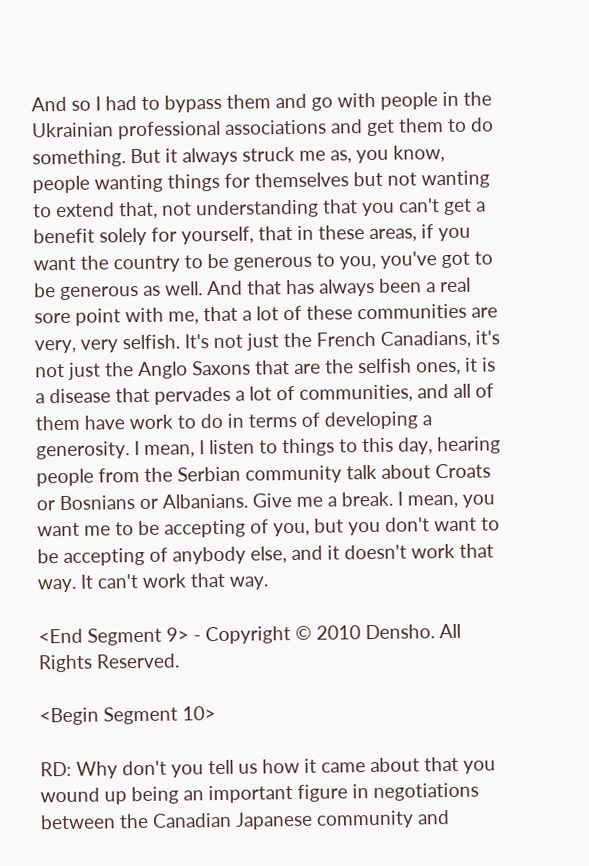And so I had to bypass them and go with people in the Ukrainian professional associations and get them to do something. But it always struck me as, you know, people wanting things for themselves but not wanting to extend that, not understanding that you can't get a benefit solely for yourself, that in these areas, if you want the country to be generous to you, you've got to be generous as well. And that has always been a real sore point with me, that a lot of these communities are very, very selfish. It's not just the French Canadians, it's not just the Anglo Saxons that are the selfish ones, it is a disease that pervades a lot of communities, and all of them have work to do in terms of developing a generosity. I mean, I listen to things to this day, hearing people from the Serbian community talk about Croats or Bosnians or Albanians. Give me a break. I mean, you want me to be accepting of you, but you don't want to be accepting of anybody else, and it doesn't work that way. It can't work that way.

<End Segment 9> - Copyright © 2010 Densho. All Rights Reserved.

<Begin Segment 10>

RD: Why don't you tell us how it came about that you wound up being an important figure in negotiations between the Canadian Japanese community and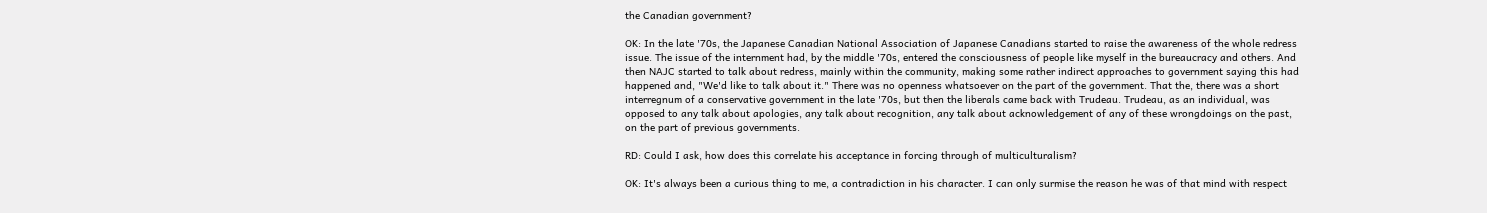the Canadian government?

OK: In the late '70s, the Japanese Canadian National Association of Japanese Canadians started to raise the awareness of the whole redress issue. The issue of the internment had, by the middle '70s, entered the consciousness of people like myself in the bureaucracy and others. And then NAJC started to talk about redress, mainly within the community, making some rather indirect approaches to government saying this had happened and, "We'd like to talk about it." There was no openness whatsoever on the part of the government. That the, there was a short interregnum of a conservative government in the late '70s, but then the liberals came back with Trudeau. Trudeau, as an individual, was opposed to any talk about apologies, any talk about recognition, any talk about acknowledgement of any of these wrongdoings on the past, on the part of previous governments.

RD: Could I ask, how does this correlate his acceptance in forcing through of multiculturalism?

OK: It's always been a curious thing to me, a contradiction in his character. I can only surmise the reason he was of that mind with respect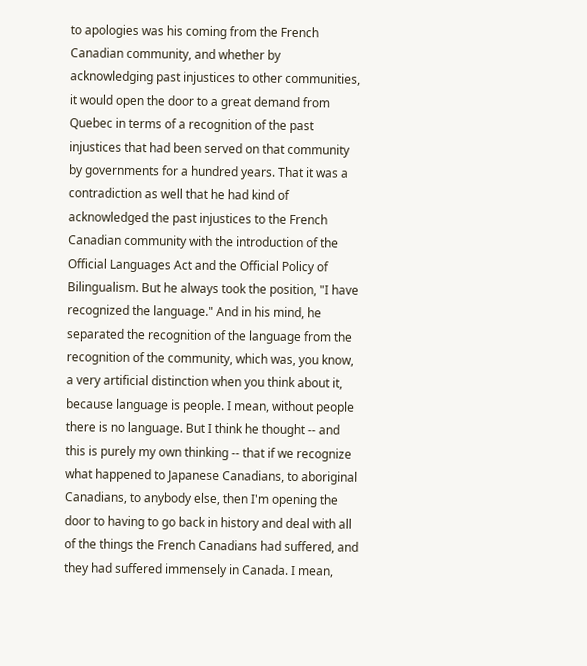to apologies was his coming from the French Canadian community, and whether by acknowledging past injustices to other communities, it would open the door to a great demand from Quebec in terms of a recognition of the past injustices that had been served on that community by governments for a hundred years. That it was a contradiction as well that he had kind of acknowledged the past injustices to the French Canadian community with the introduction of the Official Languages Act and the Official Policy of Bilingualism. But he always took the position, "I have recognized the language." And in his mind, he separated the recognition of the language from the recognition of the community, which was, you know, a very artificial distinction when you think about it, because language is people. I mean, without people there is no language. But I think he thought -- and this is purely my own thinking -- that if we recognize what happened to Japanese Canadians, to aboriginal Canadians, to anybody else, then I'm opening the door to having to go back in history and deal with all of the things the French Canadians had suffered, and they had suffered immensely in Canada. I mean,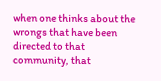when one thinks about the wrongs that have been directed to that community, that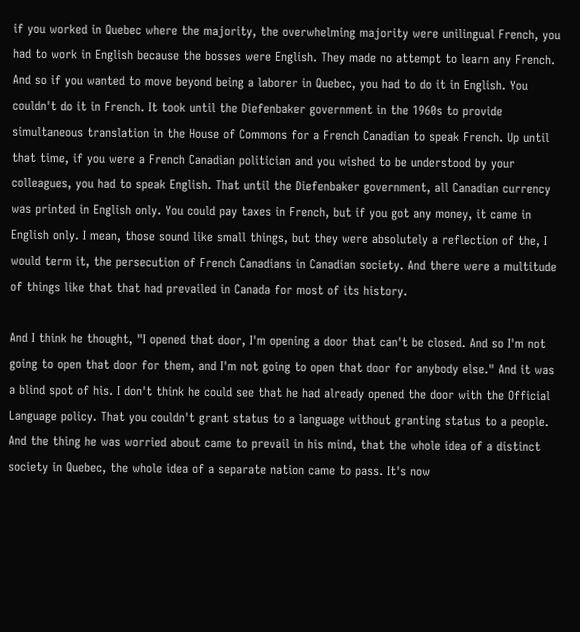if you worked in Quebec where the majority, the overwhelming majority were unilingual French, you had to work in English because the bosses were English. They made no attempt to learn any French. And so if you wanted to move beyond being a laborer in Quebec, you had to do it in English. You couldn't do it in French. It took until the Diefenbaker government in the 1960s to provide simultaneous translation in the House of Commons for a French Canadian to speak French. Up until that time, if you were a French Canadian politician and you wished to be understood by your colleagues, you had to speak English. That until the Diefenbaker government, all Canadian currency was printed in English only. You could pay taxes in French, but if you got any money, it came in English only. I mean, those sound like small things, but they were absolutely a reflection of the, I would term it, the persecution of French Canadians in Canadian society. And there were a multitude of things like that that had prevailed in Canada for most of its history.

And I think he thought, "I opened that door, I'm opening a door that can't be closed. And so I'm not going to open that door for them, and I'm not going to open that door for anybody else." And it was a blind spot of his. I don't think he could see that he had already opened the door with the Official Language policy. That you couldn't grant status to a language without granting status to a people. And the thing he was worried about came to prevail in his mind, that the whole idea of a distinct society in Quebec, the whole idea of a separate nation came to pass. It's now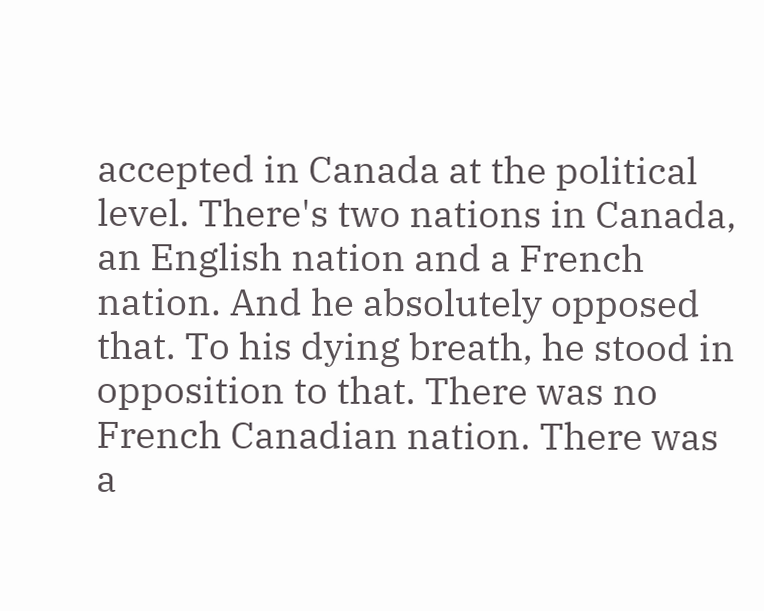accepted in Canada at the political level. There's two nations in Canada, an English nation and a French nation. And he absolutely opposed that. To his dying breath, he stood in opposition to that. There was no French Canadian nation. There was a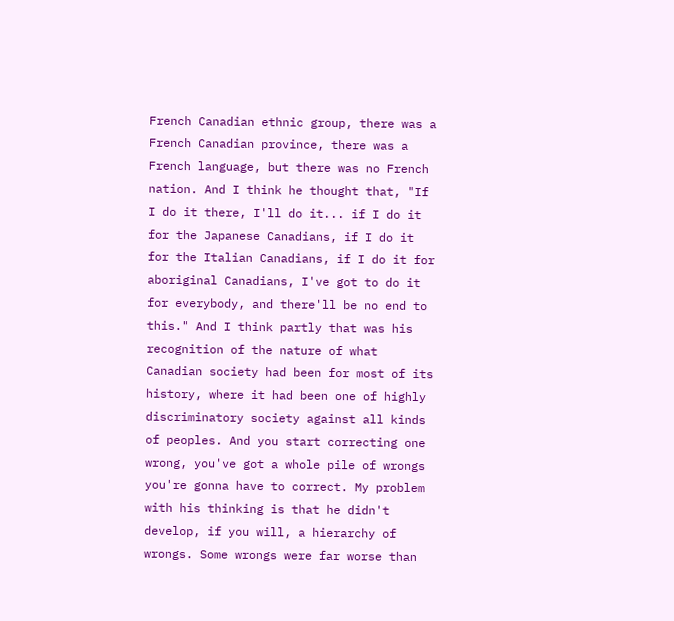French Canadian ethnic group, there was a French Canadian province, there was a French language, but there was no French nation. And I think he thought that, "If I do it there, I'll do it... if I do it for the Japanese Canadians, if I do it for the Italian Canadians, if I do it for aboriginal Canadians, I've got to do it for everybody, and there'll be no end to this." And I think partly that was his recognition of the nature of what Canadian society had been for most of its history, where it had been one of highly discriminatory society against all kinds of peoples. And you start correcting one wrong, you've got a whole pile of wrongs you're gonna have to correct. My problem with his thinking is that he didn't develop, if you will, a hierarchy of wrongs. Some wrongs were far worse than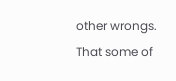other wrongs. That some of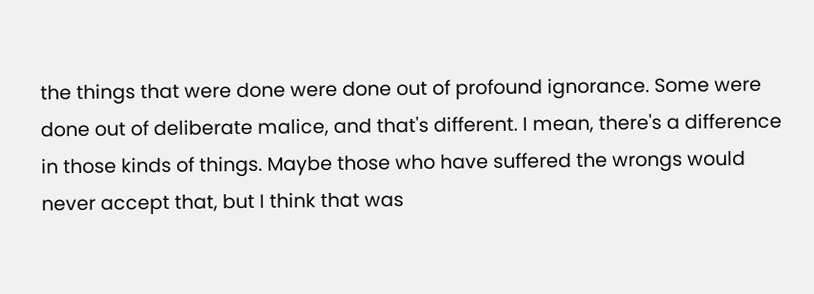the things that were done were done out of profound ignorance. Some were done out of deliberate malice, and that's different. I mean, there's a difference in those kinds of things. Maybe those who have suffered the wrongs would never accept that, but I think that was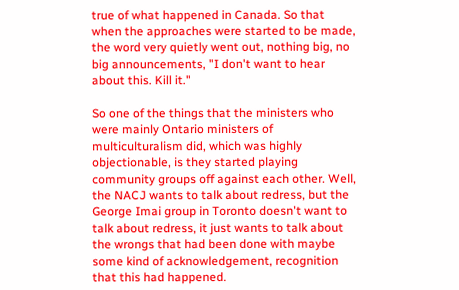true of what happened in Canada. So that when the approaches were started to be made, the word very quietly went out, nothing big, no big announcements, "I don't want to hear about this. Kill it."

So one of the things that the ministers who were mainly Ontario ministers of multiculturalism did, which was highly objectionable, is they started playing community groups off against each other. Well, the NACJ wants to talk about redress, but the George Imai group in Toronto doesn't want to talk about redress, it just wants to talk about the wrongs that had been done with maybe some kind of acknowledgement, recognition that this had happened.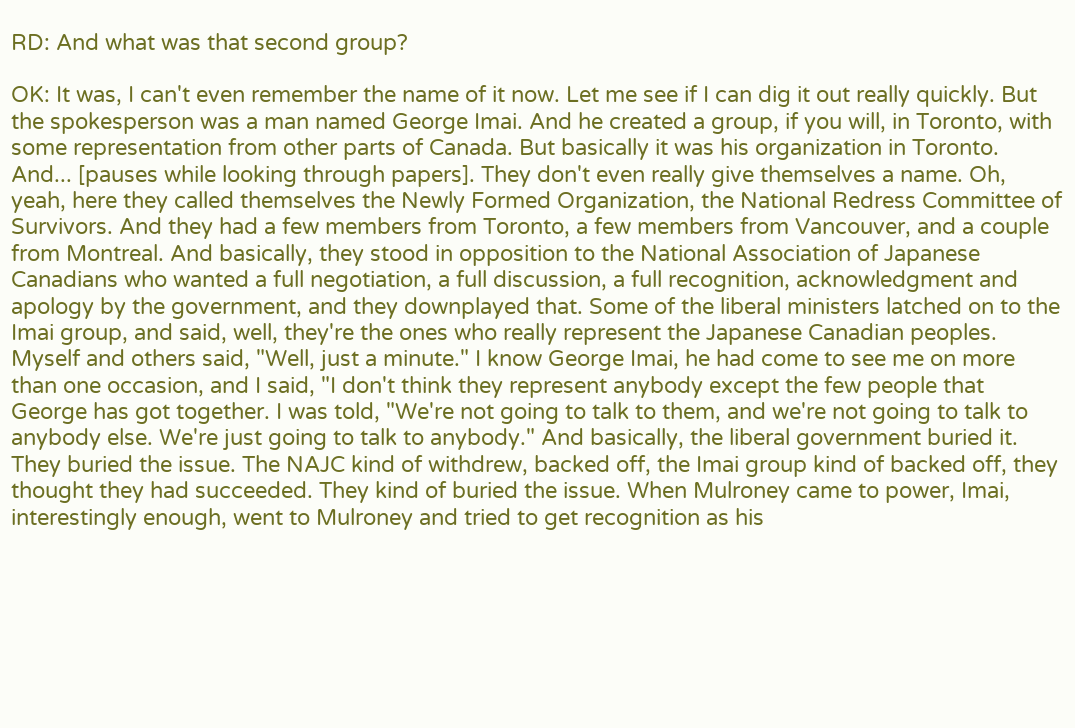RD: And what was that second group?

OK: It was, I can't even remember the name of it now. Let me see if I can dig it out really quickly. But the spokesperson was a man named George Imai. And he created a group, if you will, in Toronto, with some representation from other parts of Canada. But basically it was his organization in Toronto. And... [pauses while looking through papers]. They don't even really give themselves a name. Oh, yeah, here they called themselves the Newly Formed Organization, the National Redress Committee of Survivors. And they had a few members from Toronto, a few members from Vancouver, and a couple from Montreal. And basically, they stood in opposition to the National Association of Japanese Canadians who wanted a full negotiation, a full discussion, a full recognition, acknowledgment and apology by the government, and they downplayed that. Some of the liberal ministers latched on to the Imai group, and said, well, they're the ones who really represent the Japanese Canadian peoples. Myself and others said, "Well, just a minute." I know George Imai, he had come to see me on more than one occasion, and I said, "I don't think they represent anybody except the few people that George has got together. I was told, "We're not going to talk to them, and we're not going to talk to anybody else. We're just going to talk to anybody." And basically, the liberal government buried it. They buried the issue. The NAJC kind of withdrew, backed off, the Imai group kind of backed off, they thought they had succeeded. They kind of buried the issue. When Mulroney came to power, Imai, interestingly enough, went to Mulroney and tried to get recognition as his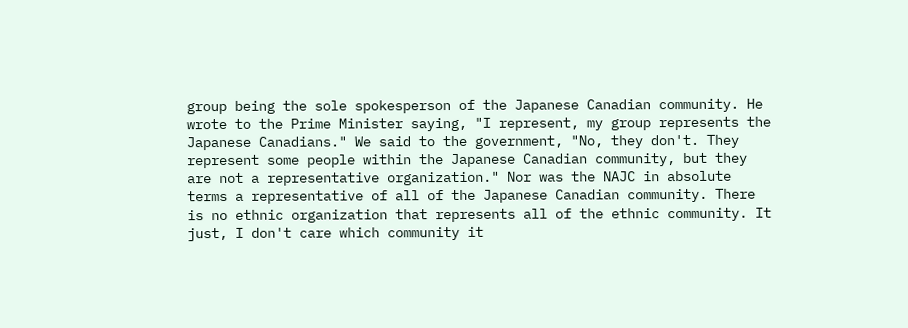group being the sole spokesperson of the Japanese Canadian community. He wrote to the Prime Minister saying, "I represent, my group represents the Japanese Canadians." We said to the government, "No, they don't. They represent some people within the Japanese Canadian community, but they are not a representative organization." Nor was the NAJC in absolute terms a representative of all of the Japanese Canadian community. There is no ethnic organization that represents all of the ethnic community. It just, I don't care which community it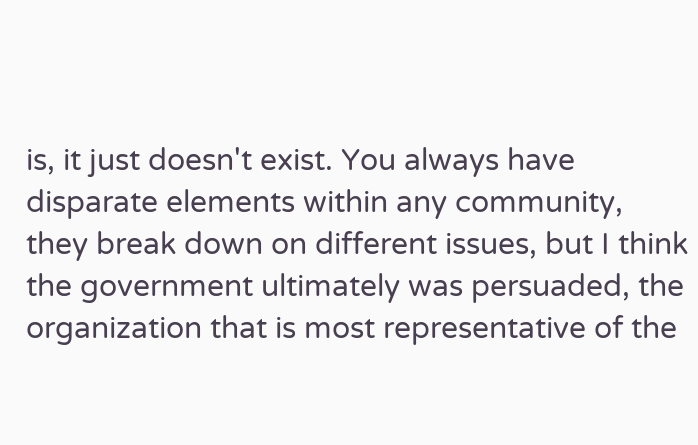is, it just doesn't exist. You always have disparate elements within any community, they break down on different issues, but I think the government ultimately was persuaded, the organization that is most representative of the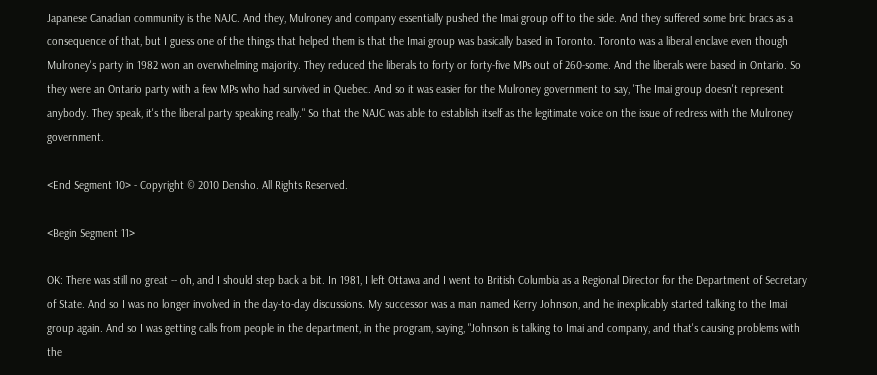Japanese Canadian community is the NAJC. And they, Mulroney and company essentially pushed the Imai group off to the side. And they suffered some bric bracs as a consequence of that, but I guess one of the things that helped them is that the Imai group was basically based in Toronto. Toronto was a liberal enclave even though Mulroney's party in 1982 won an overwhelming majority. They reduced the liberals to forty or forty-five MPs out of 260-some. And the liberals were based in Ontario. So they were an Ontario party with a few MPs who had survived in Quebec. And so it was easier for the Mulroney government to say, 'The Imai group doesn't represent anybody. They speak, it's the liberal party speaking really." So that the NAJC was able to establish itself as the legitimate voice on the issue of redress with the Mulroney government.

<End Segment 10> - Copyright © 2010 Densho. All Rights Reserved.

<Begin Segment 11>

OK: There was still no great -- oh, and I should step back a bit. In 1981, I left Ottawa and I went to British Columbia as a Regional Director for the Department of Secretary of State. And so I was no longer involved in the day-to-day discussions. My successor was a man named Kerry Johnson, and he inexplicably started talking to the Imai group again. And so I was getting calls from people in the department, in the program, saying, "Johnson is talking to Imai and company, and that's causing problems with the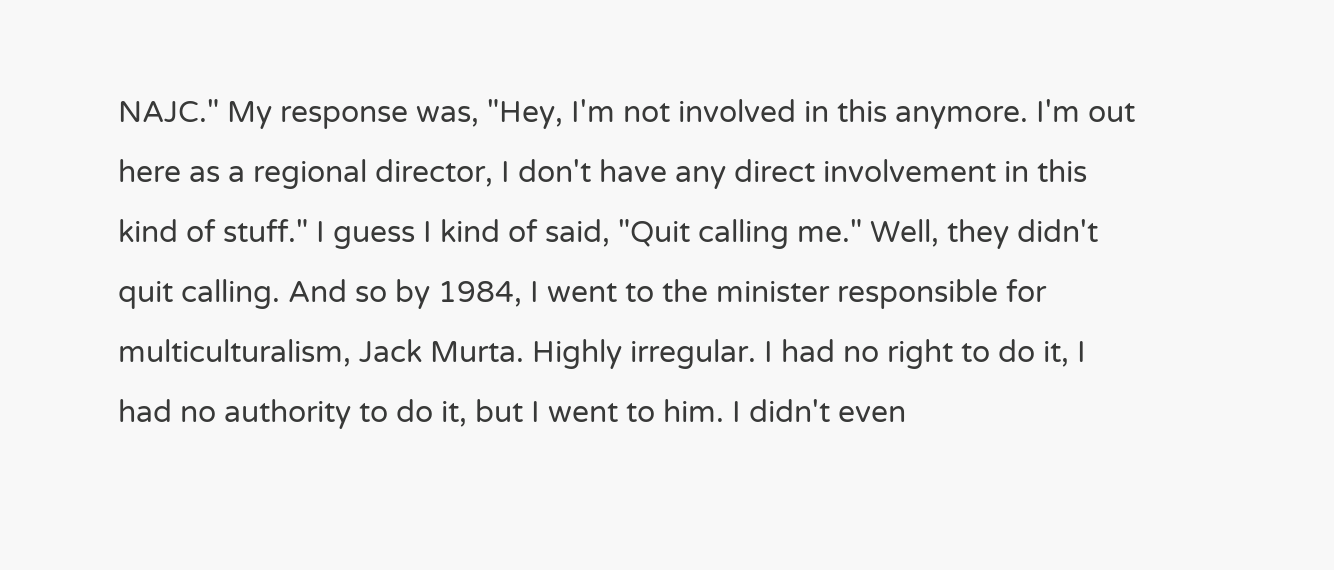NAJC." My response was, "Hey, I'm not involved in this anymore. I'm out here as a regional director, I don't have any direct involvement in this kind of stuff." I guess I kind of said, "Quit calling me." Well, they didn't quit calling. And so by 1984, I went to the minister responsible for multiculturalism, Jack Murta. Highly irregular. I had no right to do it, I had no authority to do it, but I went to him. I didn't even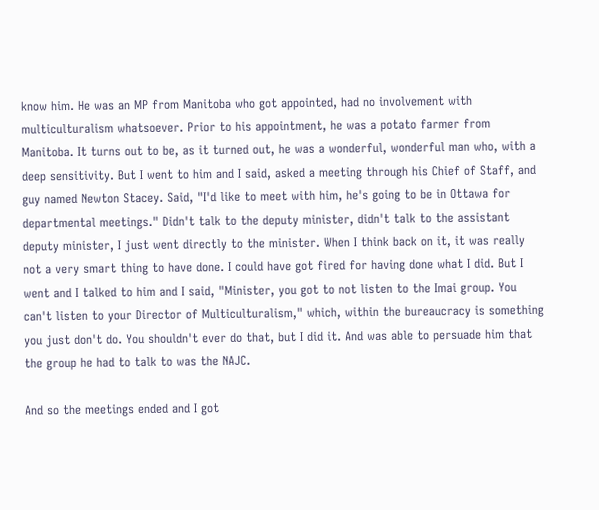know him. He was an MP from Manitoba who got appointed, had no involvement with multiculturalism whatsoever. Prior to his appointment, he was a potato farmer from Manitoba. It turns out to be, as it turned out, he was a wonderful, wonderful man who, with a deep sensitivity. But I went to him and I said, asked a meeting through his Chief of Staff, and guy named Newton Stacey. Said, "I'd like to meet with him, he's going to be in Ottawa for departmental meetings." Didn't talk to the deputy minister, didn't talk to the assistant deputy minister, I just went directly to the minister. When I think back on it, it was really not a very smart thing to have done. I could have got fired for having done what I did. But I went and I talked to him and I said, "Minister, you got to not listen to the Imai group. You can't listen to your Director of Multiculturalism," which, within the bureaucracy is something you just don't do. You shouldn't ever do that, but I did it. And was able to persuade him that the group he had to talk to was the NAJC.

And so the meetings ended and I got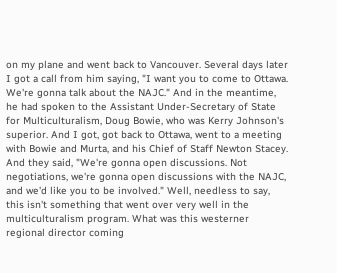on my plane and went back to Vancouver. Several days later I got a call from him saying, "I want you to come to Ottawa. We're gonna talk about the NAJC." And in the meantime, he had spoken to the Assistant Under-Secretary of State for Multiculturalism, Doug Bowie, who was Kerry Johnson's superior. And I got, got back to Ottawa, went to a meeting with Bowie and Murta, and his Chief of Staff Newton Stacey. And they said, "We're gonna open discussions. Not negotiations, we're gonna open discussions with the NAJC, and we'd like you to be involved." Well, needless to say, this isn't something that went over very well in the multiculturalism program. What was this westerner regional director coming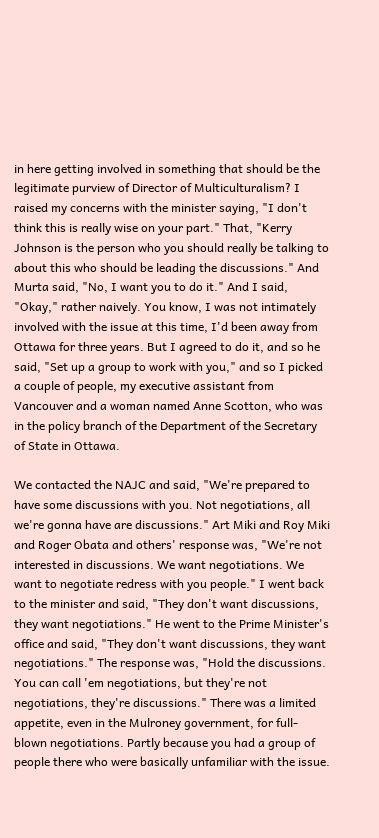in here getting involved in something that should be the legitimate purview of Director of Multiculturalism? I raised my concerns with the minister saying, "I don't think this is really wise on your part." That, "Kerry Johnson is the person who you should really be talking to about this who should be leading the discussions." And Murta said, "No, I want you to do it." And I said, "Okay," rather naively. You know, I was not intimately involved with the issue at this time, I'd been away from Ottawa for three years. But I agreed to do it, and so he said, "Set up a group to work with you," and so I picked a couple of people, my executive assistant from Vancouver and a woman named Anne Scotton, who was in the policy branch of the Department of the Secretary of State in Ottawa.

We contacted the NAJC and said, "We're prepared to have some discussions with you. Not negotiations, all we're gonna have are discussions." Art Miki and Roy Miki and Roger Obata and others' response was, "We're not interested in discussions. We want negotiations. We want to negotiate redress with you people." I went back to the minister and said, "They don't want discussions, they want negotiations." He went to the Prime Minister's office and said, "They don't want discussions, they want negotiations." The response was, "Hold the discussions. You can call 'em negotiations, but they're not negotiations, they're discussions." There was a limited appetite, even in the Mulroney government, for full-blown negotiations. Partly because you had a group of people there who were basically unfamiliar with the issue.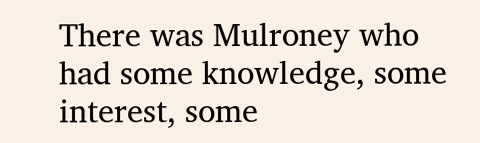There was Mulroney who had some knowledge, some interest, some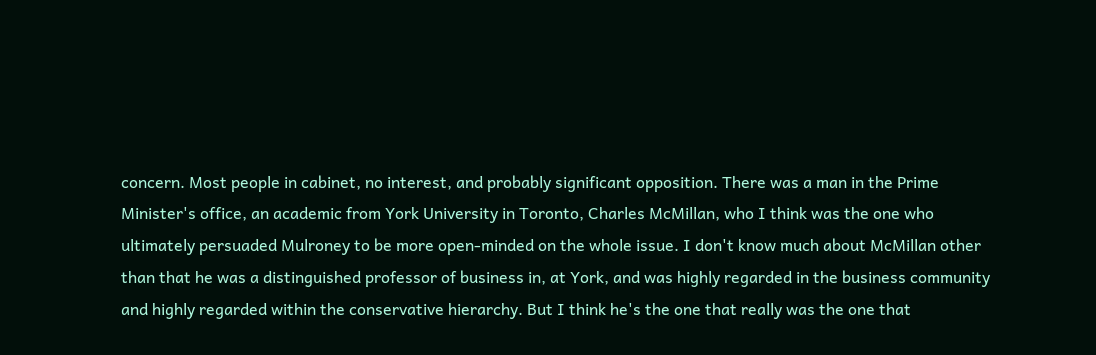concern. Most people in cabinet, no interest, and probably significant opposition. There was a man in the Prime Minister's office, an academic from York University in Toronto, Charles McMillan, who I think was the one who ultimately persuaded Mulroney to be more open-minded on the whole issue. I don't know much about McMillan other than that he was a distinguished professor of business in, at York, and was highly regarded in the business community and highly regarded within the conservative hierarchy. But I think he's the one that really was the one that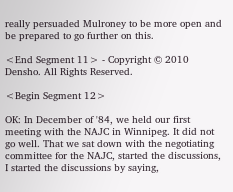really persuaded Mulroney to be more open and be prepared to go further on this.

<End Segment 11> - Copyright © 2010 Densho. All Rights Reserved.

<Begin Segment 12>

OK: In December of '84, we held our first meeting with the NAJC in Winnipeg. It did not go well. That we sat down with the negotiating committee for the NAJC, started the discussions, I started the discussions by saying,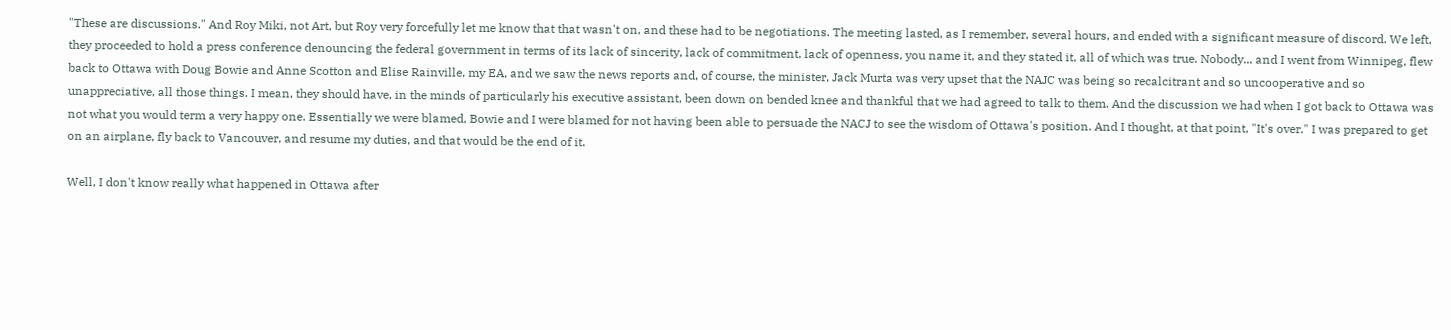"These are discussions." And Roy Miki, not Art, but Roy very forcefully let me know that that wasn't on, and these had to be negotiations. The meeting lasted, as I remember, several hours, and ended with a significant measure of discord. We left, they proceeded to hold a press conference denouncing the federal government in terms of its lack of sincerity, lack of commitment, lack of openness, you name it, and they stated it, all of which was true. Nobody... and I went from Winnipeg, flew back to Ottawa with Doug Bowie and Anne Scotton and Elise Rainville, my EA, and we saw the news reports and, of course, the minister, Jack Murta was very upset that the NAJC was being so recalcitrant and so uncooperative and so unappreciative, all those things. I mean, they should have, in the minds of particularly his executive assistant, been down on bended knee and thankful that we had agreed to talk to them. And the discussion we had when I got back to Ottawa was not what you would term a very happy one. Essentially we were blamed, Bowie and I were blamed for not having been able to persuade the NACJ to see the wisdom of Ottawa's position. And I thought, at that point, "It's over." I was prepared to get on an airplane, fly back to Vancouver, and resume my duties, and that would be the end of it.

Well, I don't know really what happened in Ottawa after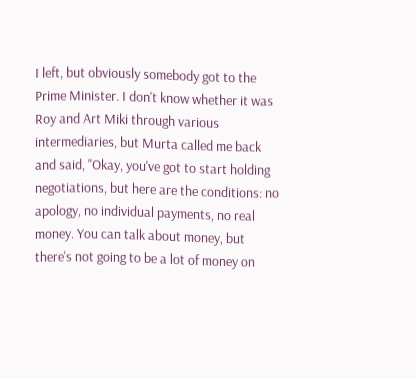I left, but obviously somebody got to the Prime Minister. I don't know whether it was Roy and Art Miki through various intermediaries, but Murta called me back and said, "Okay, you've got to start holding negotiations, but here are the conditions: no apology, no individual payments, no real money. You can talk about money, but there's not going to be a lot of money on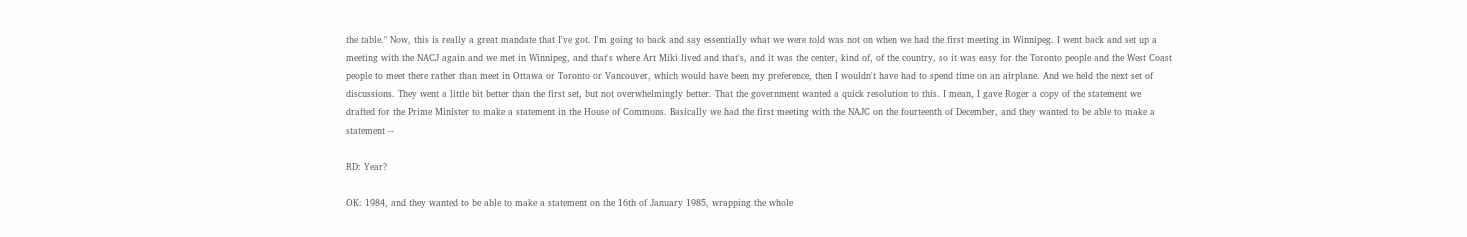the table." Now, this is really a great mandate that I've got. I'm going to back and say essentially what we were told was not on when we had the first meeting in Winnipeg. I went back and set up a meeting with the NACJ again and we met in Winnipeg, and that's where Art Miki lived and that's, and it was the center, kind of, of the country, so it was easy for the Toronto people and the West Coast people to meet there rather than meet in Ottawa or Toronto or Vancouver, which would have been my preference, then I wouldn't have had to spend time on an airplane. And we held the next set of discussions. They went a little bit better than the first set, but not overwhelmingly better. That the government wanted a quick resolution to this. I mean, I gave Roger a copy of the statement we drafted for the Prime Minister to make a statement in the House of Commons. Basically we had the first meeting with the NAJC on the fourteenth of December, and they wanted to be able to make a statement --

RD: Year?

OK: 1984, and they wanted to be able to make a statement on the 16th of January 1985, wrapping the whole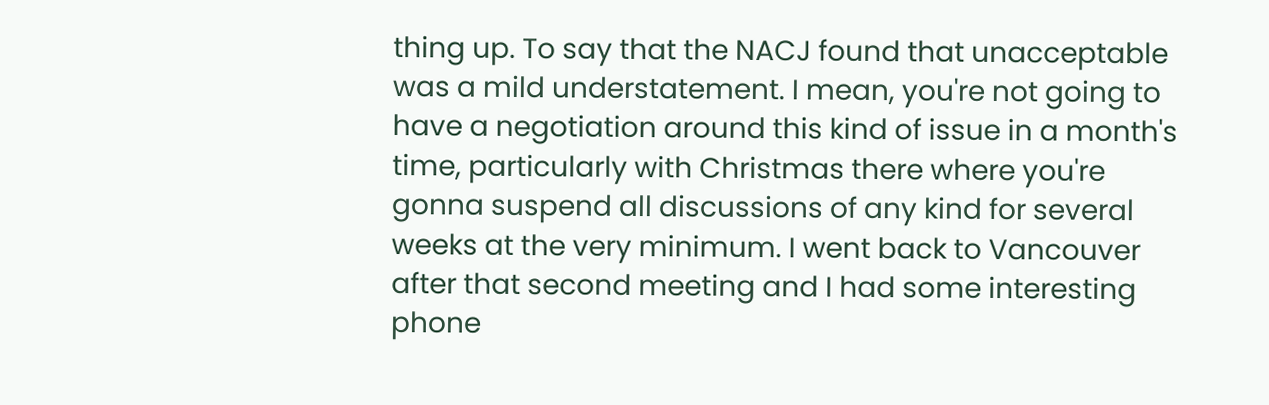thing up. To say that the NACJ found that unacceptable was a mild understatement. I mean, you're not going to have a negotiation around this kind of issue in a month's time, particularly with Christmas there where you're gonna suspend all discussions of any kind for several weeks at the very minimum. I went back to Vancouver after that second meeting and I had some interesting phone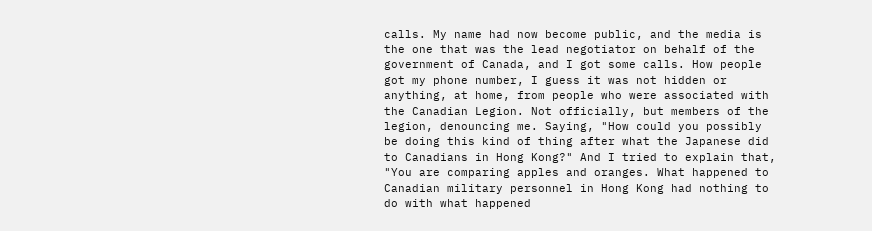calls. My name had now become public, and the media is the one that was the lead negotiator on behalf of the government of Canada, and I got some calls. How people got my phone number, I guess it was not hidden or anything, at home, from people who were associated with the Canadian Legion. Not officially, but members of the legion, denouncing me. Saying, "How could you possibly be doing this kind of thing after what the Japanese did to Canadians in Hong Kong?" And I tried to explain that, "You are comparing apples and oranges. What happened to Canadian military personnel in Hong Kong had nothing to do with what happened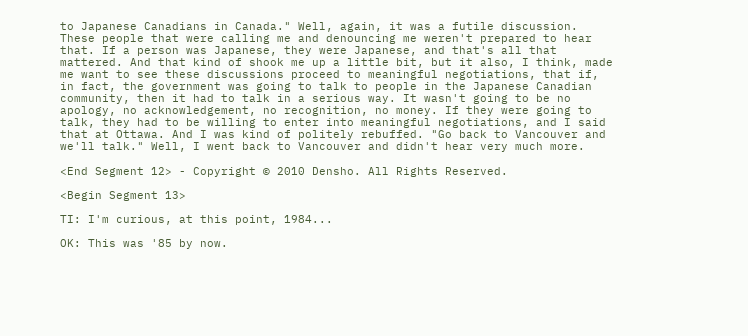to Japanese Canadians in Canada." Well, again, it was a futile discussion. These people that were calling me and denouncing me weren't prepared to hear that. If a person was Japanese, they were Japanese, and that's all that mattered. And that kind of shook me up a little bit, but it also, I think, made me want to see these discussions proceed to meaningful negotiations, that if, in fact, the government was going to talk to people in the Japanese Canadian community, then it had to talk in a serious way. It wasn't going to be no apology, no acknowledgement, no recognition, no money. If they were going to talk, they had to be willing to enter into meaningful negotiations, and I said that at Ottawa. And I was kind of politely rebuffed. "Go back to Vancouver and we'll talk." Well, I went back to Vancouver and didn't hear very much more.

<End Segment 12> - Copyright © 2010 Densho. All Rights Reserved.

<Begin Segment 13>

TI: I'm curious, at this point, 1984...

OK: This was '85 by now.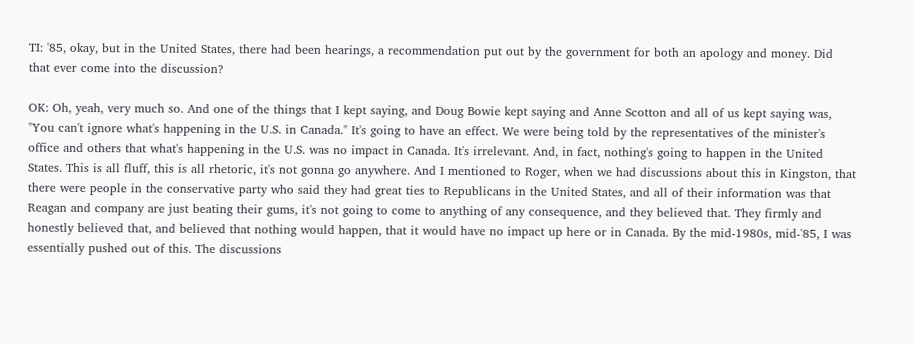TI: '85, okay, but in the United States, there had been hearings, a recommendation put out by the government for both an apology and money. Did that ever come into the discussion?

OK: Oh, yeah, very much so. And one of the things that I kept saying, and Doug Bowie kept saying and Anne Scotton and all of us kept saying was, "You can't ignore what's happening in the U.S. in Canada." It's going to have an effect. We were being told by the representatives of the minister's office and others that what's happening in the U.S. was no impact in Canada. It's irrelevant. And, in fact, nothing's going to happen in the United States. This is all fluff, this is all rhetoric, it's not gonna go anywhere. And I mentioned to Roger, when we had discussions about this in Kingston, that there were people in the conservative party who said they had great ties to Republicans in the United States, and all of their information was that Reagan and company are just beating their gums, it's not going to come to anything of any consequence, and they believed that. They firmly and honestly believed that, and believed that nothing would happen, that it would have no impact up here or in Canada. By the mid-1980s, mid-'85, I was essentially pushed out of this. The discussions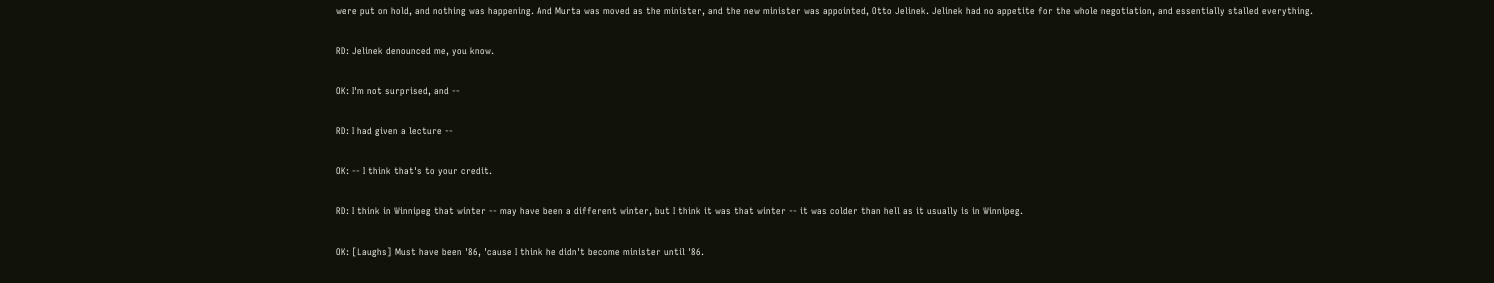were put on hold, and nothing was happening. And Murta was moved as the minister, and the new minister was appointed, Otto Jelinek. Jelinek had no appetite for the whole negotiation, and essentially stalled everything.

RD: Jelinek denounced me, you know.

OK: I'm not surprised, and --

RD: I had given a lecture --

OK: -- I think that's to your credit.

RD: I think in Winnipeg that winter -- may have been a different winter, but I think it was that winter -- it was colder than hell as it usually is in Winnipeg.

OK: [Laughs] Must have been '86, 'cause I think he didn't become minister until '86.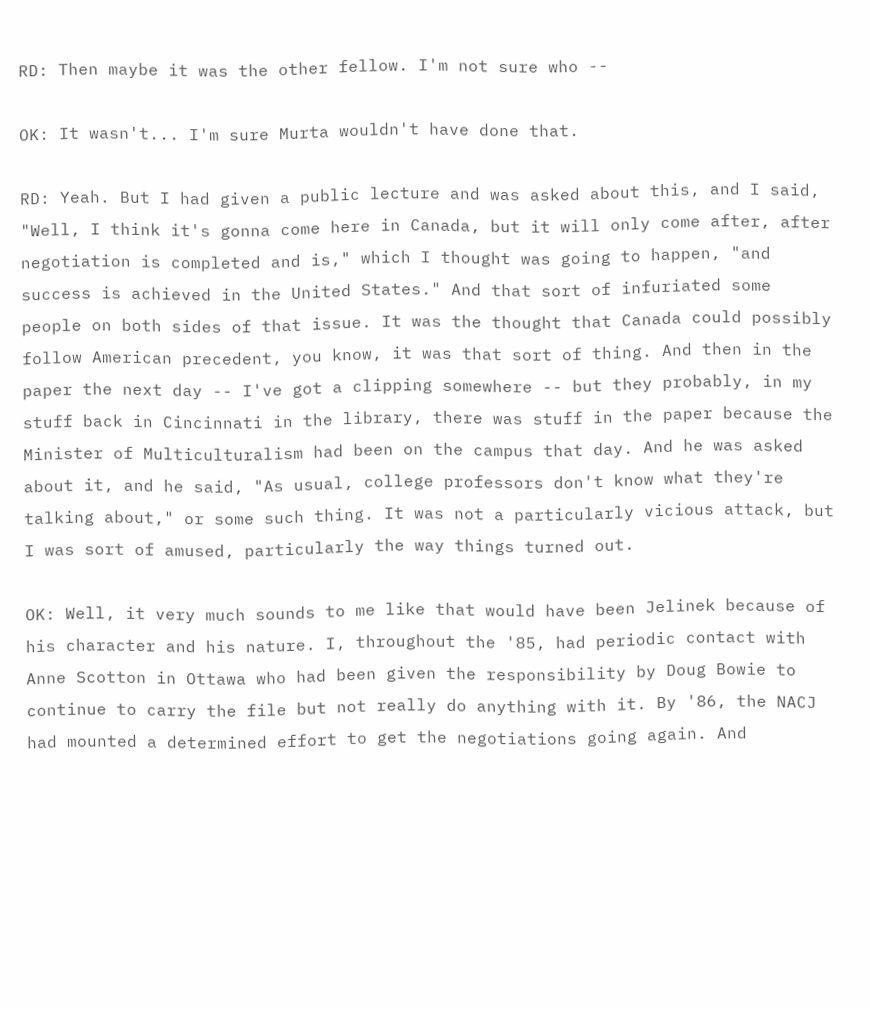RD: Then maybe it was the other fellow. I'm not sure who --

OK: It wasn't... I'm sure Murta wouldn't have done that.

RD: Yeah. But I had given a public lecture and was asked about this, and I said, "Well, I think it's gonna come here in Canada, but it will only come after, after negotiation is completed and is," which I thought was going to happen, "and success is achieved in the United States." And that sort of infuriated some people on both sides of that issue. It was the thought that Canada could possibly follow American precedent, you know, it was that sort of thing. And then in the paper the next day -- I've got a clipping somewhere -- but they probably, in my stuff back in Cincinnati in the library, there was stuff in the paper because the Minister of Multiculturalism had been on the campus that day. And he was asked about it, and he said, "As usual, college professors don't know what they're talking about," or some such thing. It was not a particularly vicious attack, but I was sort of amused, particularly the way things turned out.

OK: Well, it very much sounds to me like that would have been Jelinek because of his character and his nature. I, throughout the '85, had periodic contact with Anne Scotton in Ottawa who had been given the responsibility by Doug Bowie to continue to carry the file but not really do anything with it. By '86, the NACJ had mounted a determined effort to get the negotiations going again. And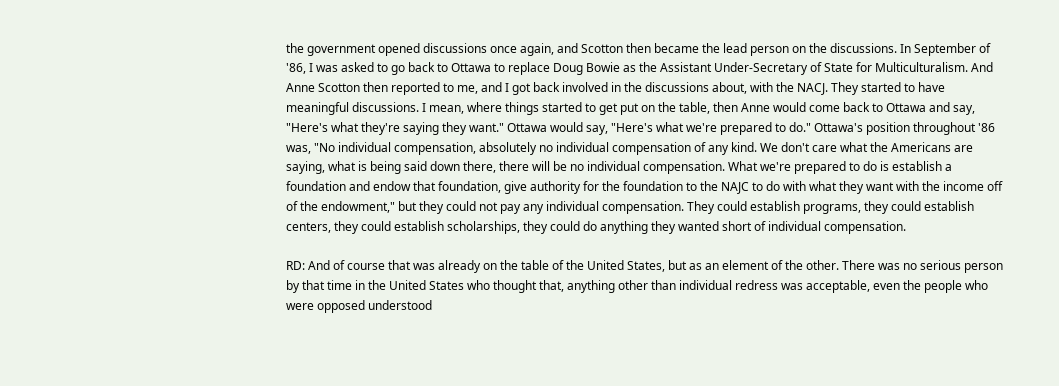the government opened discussions once again, and Scotton then became the lead person on the discussions. In September of '86, I was asked to go back to Ottawa to replace Doug Bowie as the Assistant Under-Secretary of State for Multiculturalism. And Anne Scotton then reported to me, and I got back involved in the discussions about, with the NACJ. They started to have meaningful discussions. I mean, where things started to get put on the table, then Anne would come back to Ottawa and say, "Here's what they're saying they want." Ottawa would say, "Here's what we're prepared to do." Ottawa's position throughout '86 was, "No individual compensation, absolutely no individual compensation of any kind. We don't care what the Americans are saying, what is being said down there, there will be no individual compensation. What we're prepared to do is establish a foundation and endow that foundation, give authority for the foundation to the NAJC to do with what they want with the income off of the endowment," but they could not pay any individual compensation. They could establish programs, they could establish centers, they could establish scholarships, they could do anything they wanted short of individual compensation.

RD: And of course that was already on the table of the United States, but as an element of the other. There was no serious person by that time in the United States who thought that, anything other than individual redress was acceptable, even the people who were opposed understood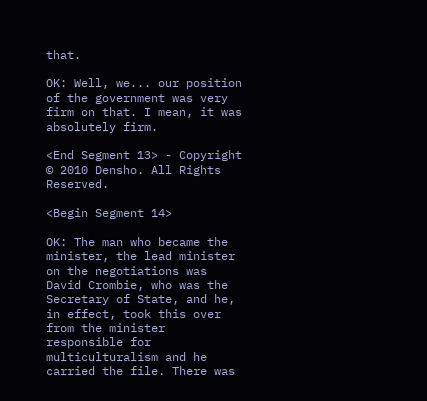that.

OK: Well, we... our position of the government was very firm on that. I mean, it was absolutely firm.

<End Segment 13> - Copyright © 2010 Densho. All Rights Reserved.

<Begin Segment 14>

OK: The man who became the minister, the lead minister on the negotiations was David Crombie, who was the Secretary of State, and he, in effect, took this over from the minister responsible for multiculturalism and he carried the file. There was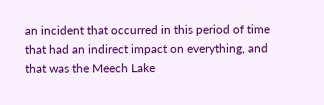an incident that occurred in this period of time that had an indirect impact on everything, and that was the Meech Lake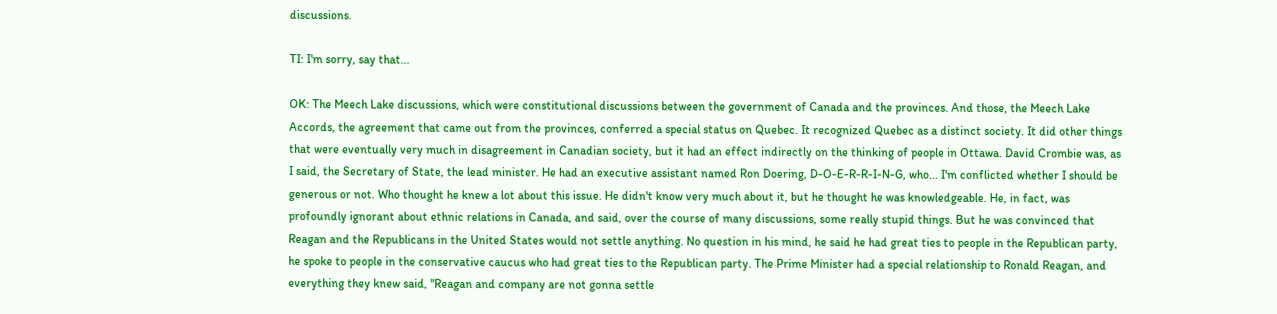discussions.

TI: I'm sorry, say that...

OK: The Meech Lake discussions, which were constitutional discussions between the government of Canada and the provinces. And those, the Meech Lake Accords, the agreement that came out from the provinces, conferred a special status on Quebec. It recognized Quebec as a distinct society. It did other things that were eventually very much in disagreement in Canadian society, but it had an effect indirectly on the thinking of people in Ottawa. David Crombie was, as I said, the Secretary of State, the lead minister. He had an executive assistant named Ron Doering, D-O-E-R-R-I-N-G, who... I'm conflicted whether I should be generous or not. Who thought he knew a lot about this issue. He didn't know very much about it, but he thought he was knowledgeable. He, in fact, was profoundly ignorant about ethnic relations in Canada, and said, over the course of many discussions, some really stupid things. But he was convinced that Reagan and the Republicans in the United States would not settle anything. No question in his mind, he said he had great ties to people in the Republican party, he spoke to people in the conservative caucus who had great ties to the Republican party. The Prime Minister had a special relationship to Ronald Reagan, and everything they knew said, "Reagan and company are not gonna settle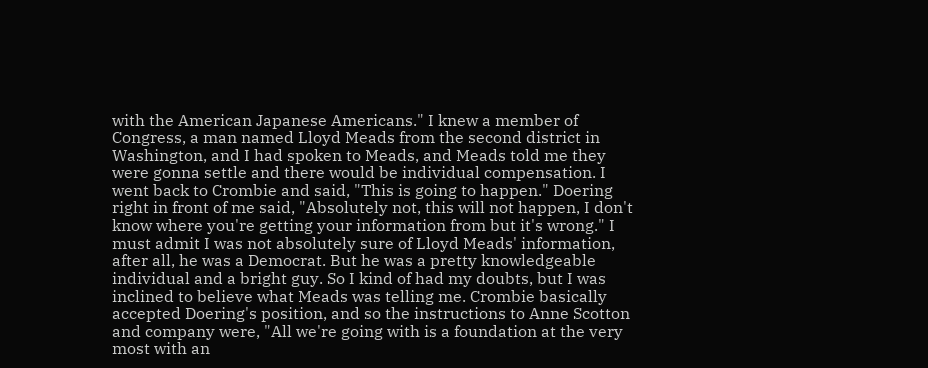with the American Japanese Americans." I knew a member of Congress, a man named Lloyd Meads from the second district in Washington, and I had spoken to Meads, and Meads told me they were gonna settle and there would be individual compensation. I went back to Crombie and said, "This is going to happen." Doering right in front of me said, "Absolutely not, this will not happen, I don't know where you're getting your information from but it's wrong." I must admit I was not absolutely sure of Lloyd Meads' information, after all, he was a Democrat. But he was a pretty knowledgeable individual and a bright guy. So I kind of had my doubts, but I was inclined to believe what Meads was telling me. Crombie basically accepted Doering's position, and so the instructions to Anne Scotton and company were, "All we're going with is a foundation at the very most with an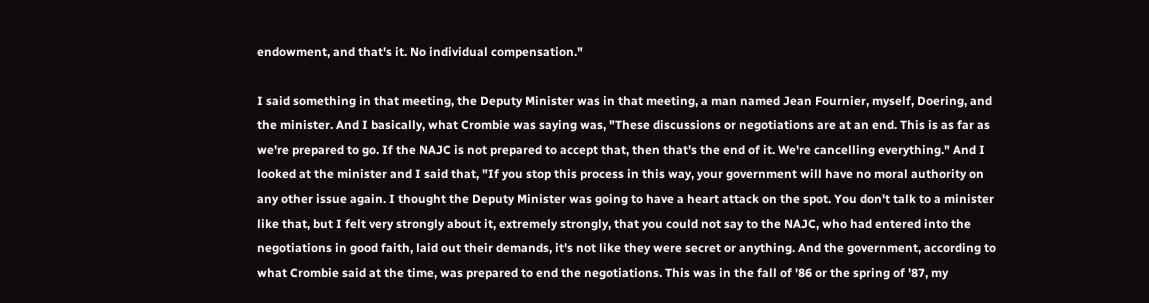endowment, and that's it. No individual compensation."

I said something in that meeting, the Deputy Minister was in that meeting, a man named Jean Fournier, myself, Doering, and the minister. And I basically, what Crombie was saying was, "These discussions or negotiations are at an end. This is as far as we're prepared to go. If the NAJC is not prepared to accept that, then that's the end of it. We're cancelling everything." And I looked at the minister and I said that, "If you stop this process in this way, your government will have no moral authority on any other issue again. I thought the Deputy Minister was going to have a heart attack on the spot. You don't talk to a minister like that, but I felt very strongly about it, extremely strongly, that you could not say to the NAJC, who had entered into the negotiations in good faith, laid out their demands, it's not like they were secret or anything. And the government, according to what Crombie said at the time, was prepared to end the negotiations. This was in the fall of '86 or the spring of '87, my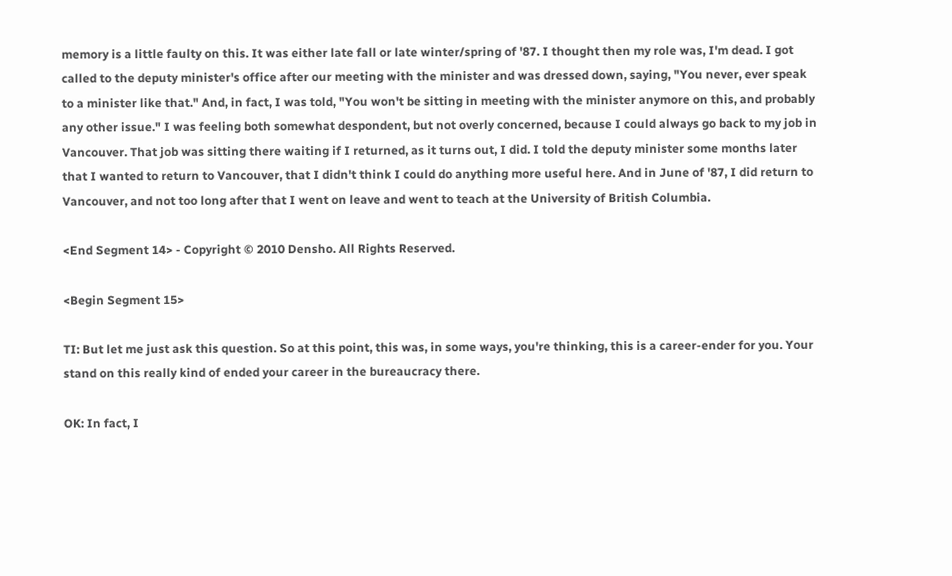memory is a little faulty on this. It was either late fall or late winter/spring of '87. I thought then my role was, I'm dead. I got called to the deputy minister's office after our meeting with the minister and was dressed down, saying, "You never, ever speak to a minister like that." And, in fact, I was told, "You won't be sitting in meeting with the minister anymore on this, and probably any other issue." I was feeling both somewhat despondent, but not overly concerned, because I could always go back to my job in Vancouver. That job was sitting there waiting if I returned, as it turns out, I did. I told the deputy minister some months later that I wanted to return to Vancouver, that I didn't think I could do anything more useful here. And in June of '87, I did return to Vancouver, and not too long after that I went on leave and went to teach at the University of British Columbia.

<End Segment 14> - Copyright © 2010 Densho. All Rights Reserved.

<Begin Segment 15>

TI: But let me just ask this question. So at this point, this was, in some ways, you're thinking, this is a career-ender for you. Your stand on this really kind of ended your career in the bureaucracy there.

OK: In fact, I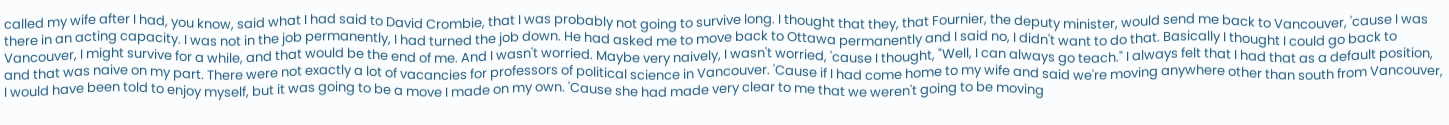called my wife after I had, you know, said what I had said to David Crombie, that I was probably not going to survive long. I thought that they, that Fournier, the deputy minister, would send me back to Vancouver, 'cause I was there in an acting capacity. I was not in the job permanently, I had turned the job down. He had asked me to move back to Ottawa permanently and I said no, I didn't want to do that. Basically I thought I could go back to Vancouver, I might survive for a while, and that would be the end of me. And I wasn't worried. Maybe very naively, I wasn't worried, 'cause I thought, "Well, I can always go teach." I always felt that I had that as a default position, and that was naive on my part. There were not exactly a lot of vacancies for professors of political science in Vancouver. 'Cause if I had come home to my wife and said we're moving anywhere other than south from Vancouver, I would have been told to enjoy myself, but it was going to be a move I made on my own. 'Cause she had made very clear to me that we weren't going to be moving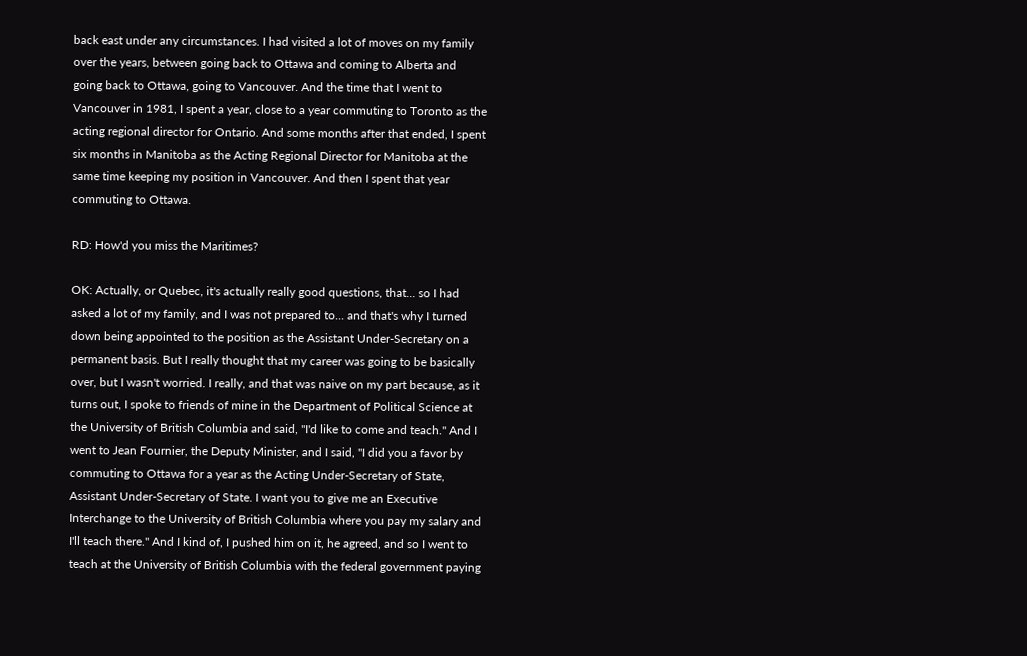back east under any circumstances. I had visited a lot of moves on my family over the years, between going back to Ottawa and coming to Alberta and going back to Ottawa, going to Vancouver. And the time that I went to Vancouver in 1981, I spent a year, close to a year commuting to Toronto as the acting regional director for Ontario. And some months after that ended, I spent six months in Manitoba as the Acting Regional Director for Manitoba at the same time keeping my position in Vancouver. And then I spent that year commuting to Ottawa.

RD: How'd you miss the Maritimes?

OK: Actually, or Quebec, it's actually really good questions, that... so I had asked a lot of my family, and I was not prepared to... and that's why I turned down being appointed to the position as the Assistant Under-Secretary on a permanent basis. But I really thought that my career was going to be basically over, but I wasn't worried. I really, and that was naive on my part because, as it turns out, I spoke to friends of mine in the Department of Political Science at the University of British Columbia and said, "I'd like to come and teach." And I went to Jean Fournier, the Deputy Minister, and I said, "I did you a favor by commuting to Ottawa for a year as the Acting Under-Secretary of State, Assistant Under-Secretary of State. I want you to give me an Executive Interchange to the University of British Columbia where you pay my salary and I'll teach there." And I kind of, I pushed him on it, he agreed, and so I went to teach at the University of British Columbia with the federal government paying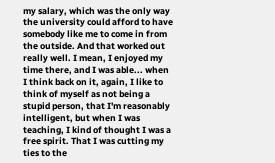my salary, which was the only way the university could afford to have somebody like me to come in from the outside. And that worked out really well. I mean, I enjoyed my time there, and I was able... when I think back on it, again, I like to think of myself as not being a stupid person, that I'm reasonably intelligent, but when I was teaching, I kind of thought I was a free spirit. That I was cutting my ties to the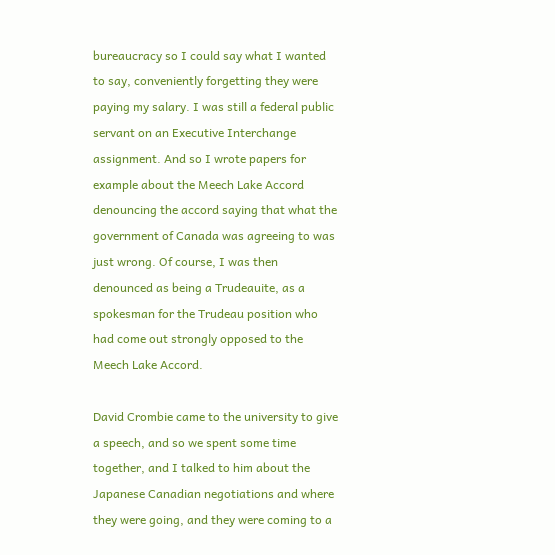bureaucracy so I could say what I wanted to say, conveniently forgetting they were paying my salary. I was still a federal public servant on an Executive Interchange assignment. And so I wrote papers for example about the Meech Lake Accord denouncing the accord saying that what the government of Canada was agreeing to was just wrong. Of course, I was then denounced as being a Trudeauite, as a spokesman for the Trudeau position who had come out strongly opposed to the Meech Lake Accord.

David Crombie came to the university to give a speech, and so we spent some time together, and I talked to him about the Japanese Canadian negotiations and where they were going, and they were coming to a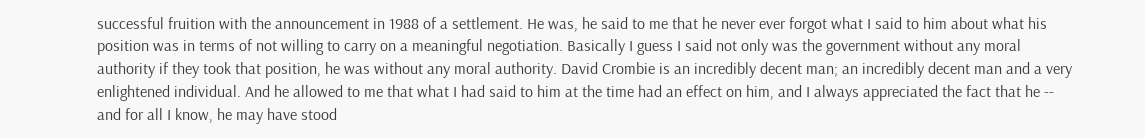successful fruition with the announcement in 1988 of a settlement. He was, he said to me that he never ever forgot what I said to him about what his position was in terms of not willing to carry on a meaningful negotiation. Basically I guess I said not only was the government without any moral authority if they took that position, he was without any moral authority. David Crombie is an incredibly decent man; an incredibly decent man and a very enlightened individual. And he allowed to me that what I had said to him at the time had an effect on him, and I always appreciated the fact that he -- and for all I know, he may have stood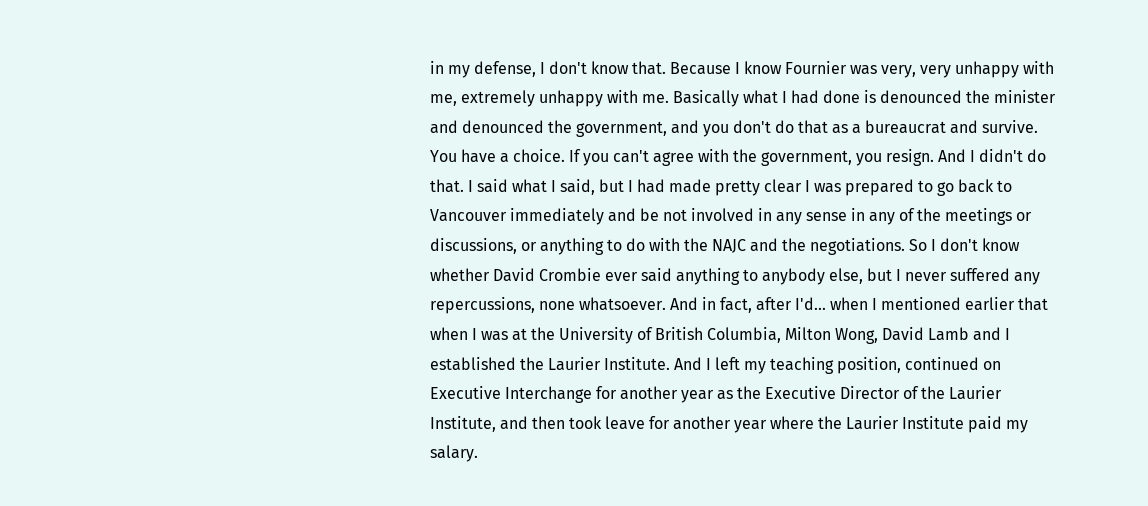in my defense, I don't know that. Because I know Fournier was very, very unhappy with me, extremely unhappy with me. Basically what I had done is denounced the minister and denounced the government, and you don't do that as a bureaucrat and survive. You have a choice. If you can't agree with the government, you resign. And I didn't do that. I said what I said, but I had made pretty clear I was prepared to go back to Vancouver immediately and be not involved in any sense in any of the meetings or discussions, or anything to do with the NAJC and the negotiations. So I don't know whether David Crombie ever said anything to anybody else, but I never suffered any repercussions, none whatsoever. And in fact, after I'd... when I mentioned earlier that when I was at the University of British Columbia, Milton Wong, David Lamb and I established the Laurier Institute. And I left my teaching position, continued on Executive Interchange for another year as the Executive Director of the Laurier Institute, and then took leave for another year where the Laurier Institute paid my salary.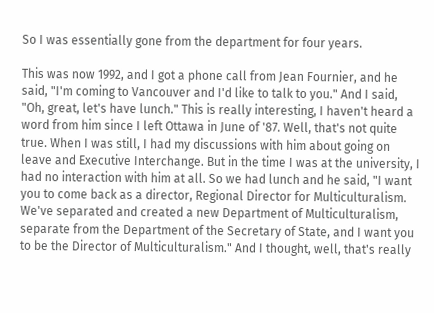So I was essentially gone from the department for four years.

This was now 1992, and I got a phone call from Jean Fournier, and he said, "I'm coming to Vancouver and I'd like to talk to you." And I said, "Oh, great, let's have lunch." This is really interesting, I haven't heard a word from him since I left Ottawa in June of '87. Well, that's not quite true. When I was still, I had my discussions with him about going on leave and Executive Interchange. But in the time I was at the university, I had no interaction with him at all. So we had lunch and he said, "I want you to come back as a director, Regional Director for Multiculturalism. We've separated and created a new Department of Multiculturalism, separate from the Department of the Secretary of State, and I want you to be the Director of Multiculturalism." And I thought, well, that's really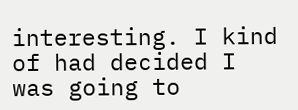interesting. I kind of had decided I was going to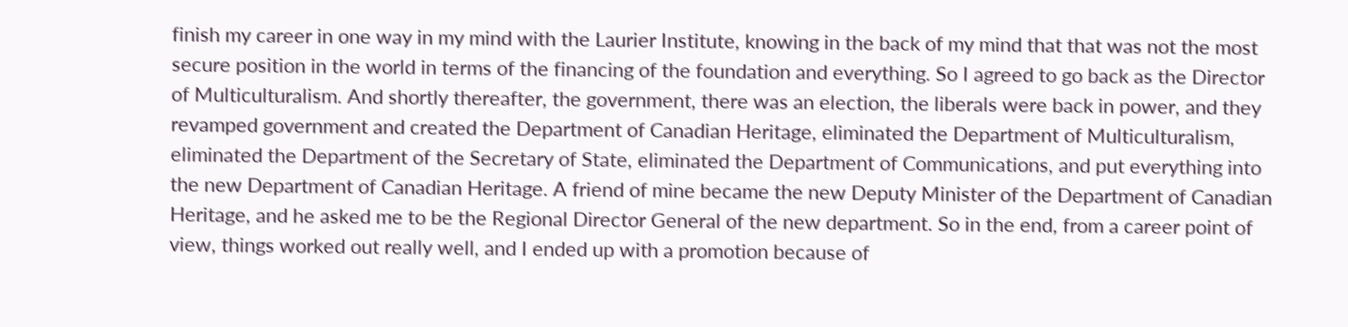finish my career in one way in my mind with the Laurier Institute, knowing in the back of my mind that that was not the most secure position in the world in terms of the financing of the foundation and everything. So I agreed to go back as the Director of Multiculturalism. And shortly thereafter, the government, there was an election, the liberals were back in power, and they revamped government and created the Department of Canadian Heritage, eliminated the Department of Multiculturalism, eliminated the Department of the Secretary of State, eliminated the Department of Communications, and put everything into the new Department of Canadian Heritage. A friend of mine became the new Deputy Minister of the Department of Canadian Heritage, and he asked me to be the Regional Director General of the new department. So in the end, from a career point of view, things worked out really well, and I ended up with a promotion because of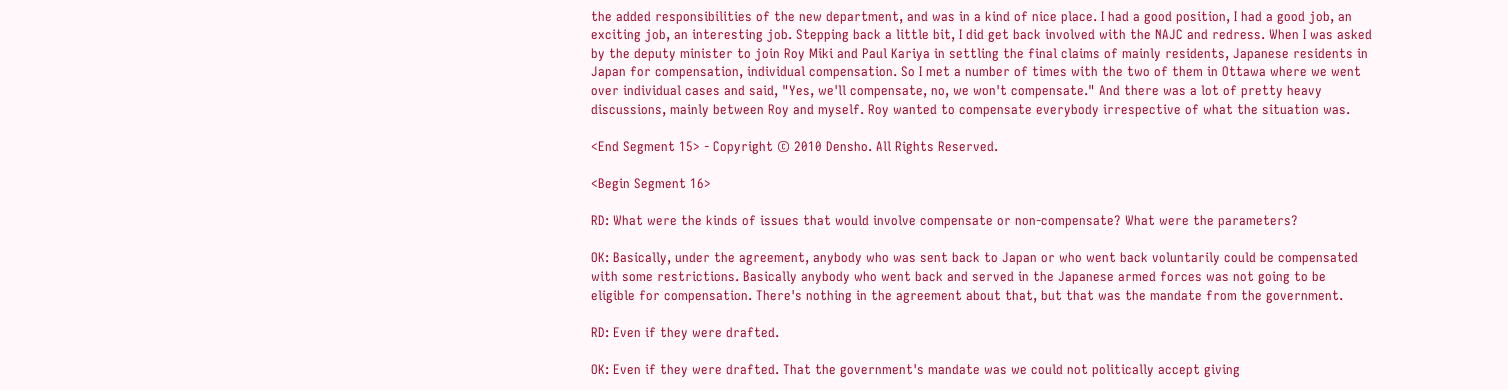the added responsibilities of the new department, and was in a kind of nice place. I had a good position, I had a good job, an exciting job, an interesting job. Stepping back a little bit, I did get back involved with the NAJC and redress. When I was asked by the deputy minister to join Roy Miki and Paul Kariya in settling the final claims of mainly residents, Japanese residents in Japan for compensation, individual compensation. So I met a number of times with the two of them in Ottawa where we went over individual cases and said, "Yes, we'll compensate, no, we won't compensate." And there was a lot of pretty heavy discussions, mainly between Roy and myself. Roy wanted to compensate everybody irrespective of what the situation was.

<End Segment 15> - Copyright © 2010 Densho. All Rights Reserved.

<Begin Segment 16>

RD: What were the kinds of issues that would involve compensate or non-compensate? What were the parameters?

OK: Basically, under the agreement, anybody who was sent back to Japan or who went back voluntarily could be compensated with some restrictions. Basically anybody who went back and served in the Japanese armed forces was not going to be eligible for compensation. There's nothing in the agreement about that, but that was the mandate from the government.

RD: Even if they were drafted.

OK: Even if they were drafted. That the government's mandate was we could not politically accept giving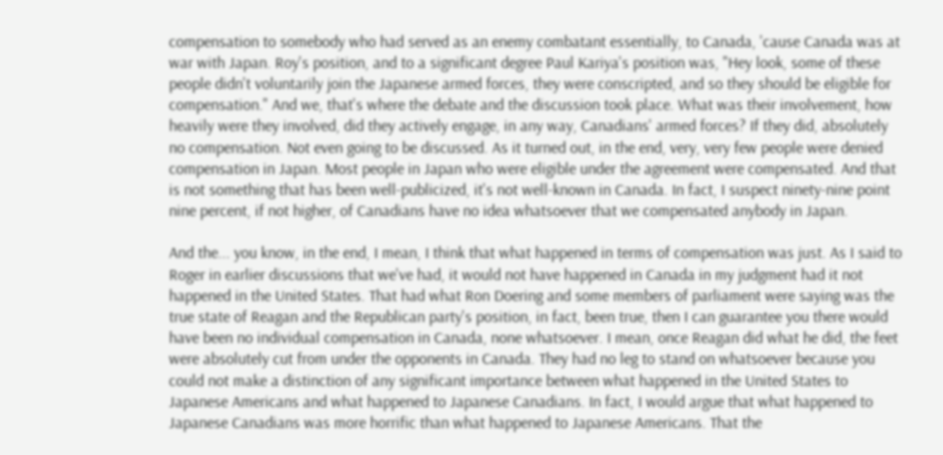compensation to somebody who had served as an enemy combatant essentially, to Canada, 'cause Canada was at war with Japan. Roy's position, and to a significant degree Paul Kariya's position was, "Hey look, some of these people didn't voluntarily join the Japanese armed forces, they were conscripted, and so they should be eligible for compensation." And we, that's where the debate and the discussion took place. What was their involvement, how heavily were they involved, did they actively engage, in any way, Canadians' armed forces? If they did, absolutely no compensation. Not even going to be discussed. As it turned out, in the end, very, very few people were denied compensation in Japan. Most people in Japan who were eligible under the agreement were compensated. And that is not something that has been well-publicized, it's not well-known in Canada. In fact, I suspect ninety-nine point nine percent, if not higher, of Canadians have no idea whatsoever that we compensated anybody in Japan.

And the... you know, in the end, I mean, I think that what happened in terms of compensation was just. As I said to Roger in earlier discussions that we've had, it would not have happened in Canada in my judgment had it not happened in the United States. That had what Ron Doering and some members of parliament were saying was the true state of Reagan and the Republican party's position, in fact, been true, then I can guarantee you there would have been no individual compensation in Canada, none whatsoever. I mean, once Reagan did what he did, the feet were absolutely cut from under the opponents in Canada. They had no leg to stand on whatsoever because you could not make a distinction of any significant importance between what happened in the United States to Japanese Americans and what happened to Japanese Canadians. In fact, I would argue that what happened to Japanese Canadians was more horrific than what happened to Japanese Americans. That the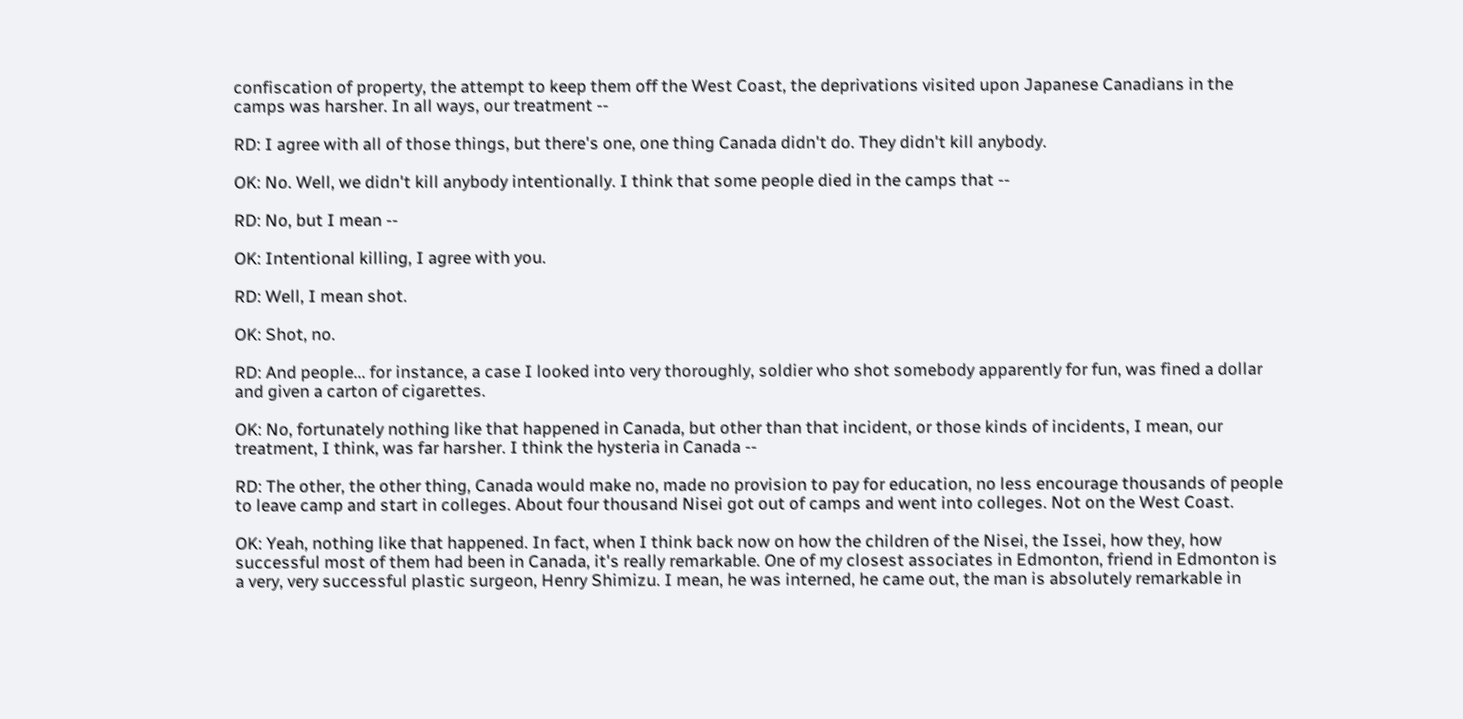confiscation of property, the attempt to keep them off the West Coast, the deprivations visited upon Japanese Canadians in the camps was harsher. In all ways, our treatment --

RD: I agree with all of those things, but there's one, one thing Canada didn't do. They didn't kill anybody.

OK: No. Well, we didn't kill anybody intentionally. I think that some people died in the camps that --

RD: No, but I mean --

OK: Intentional killing, I agree with you.

RD: Well, I mean shot.

OK: Shot, no.

RD: And people... for instance, a case I looked into very thoroughly, soldier who shot somebody apparently for fun, was fined a dollar and given a carton of cigarettes.

OK: No, fortunately nothing like that happened in Canada, but other than that incident, or those kinds of incidents, I mean, our treatment, I think, was far harsher. I think the hysteria in Canada --

RD: The other, the other thing, Canada would make no, made no provision to pay for education, no less encourage thousands of people to leave camp and start in colleges. About four thousand Nisei got out of camps and went into colleges. Not on the West Coast.

OK: Yeah, nothing like that happened. In fact, when I think back now on how the children of the Nisei, the Issei, how they, how successful most of them had been in Canada, it's really remarkable. One of my closest associates in Edmonton, friend in Edmonton is a very, very successful plastic surgeon, Henry Shimizu. I mean, he was interned, he came out, the man is absolutely remarkable in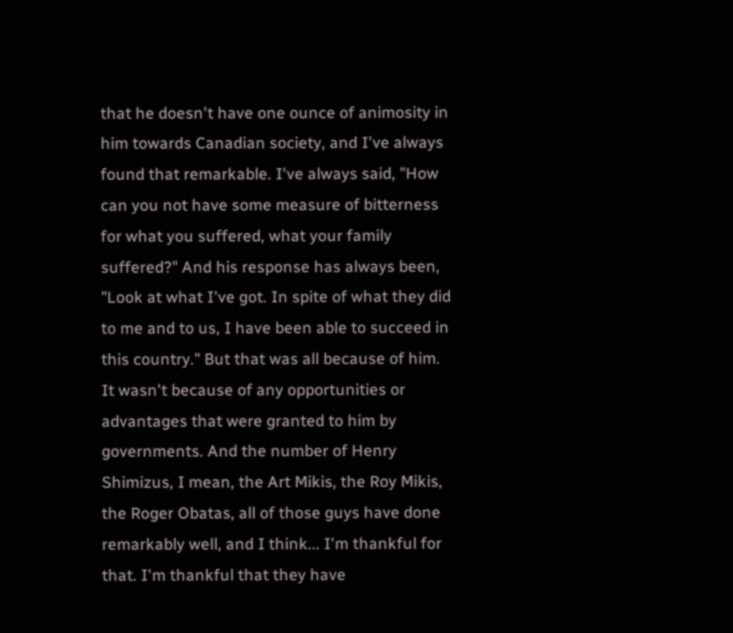that he doesn't have one ounce of animosity in him towards Canadian society, and I've always found that remarkable. I've always said, "How can you not have some measure of bitterness for what you suffered, what your family suffered?" And his response has always been, "Look at what I've got. In spite of what they did to me and to us, I have been able to succeed in this country." But that was all because of him. It wasn't because of any opportunities or advantages that were granted to him by governments. And the number of Henry Shimizus, I mean, the Art Mikis, the Roy Mikis, the Roger Obatas, all of those guys have done remarkably well, and I think... I'm thankful for that. I'm thankful that they have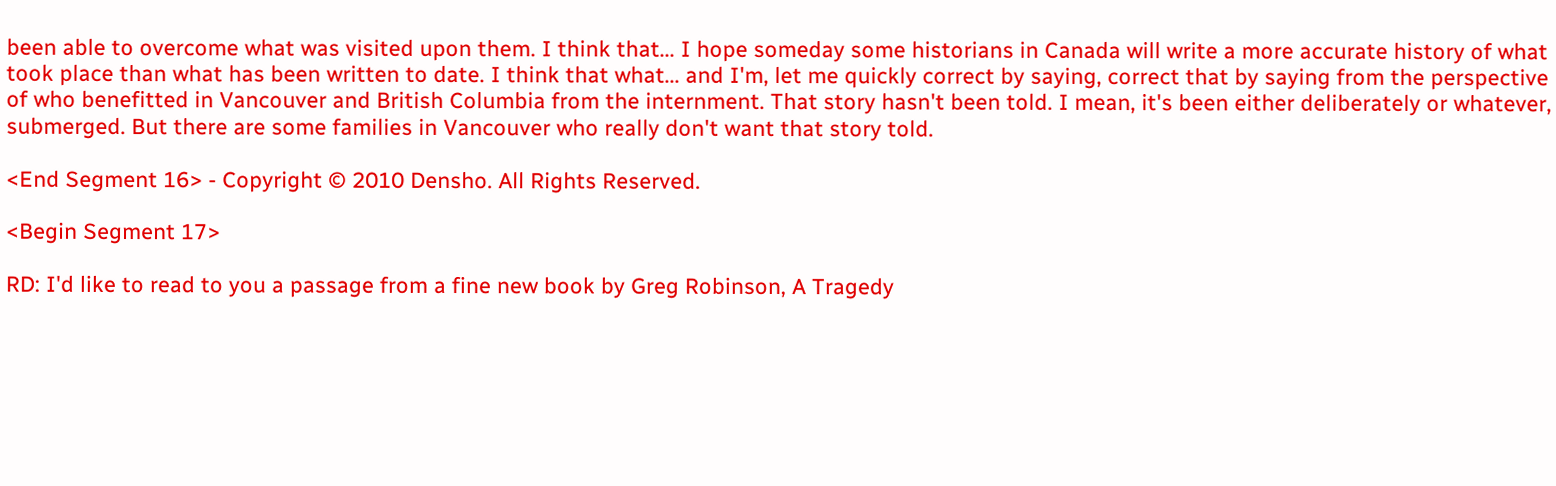been able to overcome what was visited upon them. I think that... I hope someday some historians in Canada will write a more accurate history of what took place than what has been written to date. I think that what... and I'm, let me quickly correct by saying, correct that by saying from the perspective of who benefitted in Vancouver and British Columbia from the internment. That story hasn't been told. I mean, it's been either deliberately or whatever, submerged. But there are some families in Vancouver who really don't want that story told.

<End Segment 16> - Copyright © 2010 Densho. All Rights Reserved.

<Begin Segment 17>

RD: I'd like to read to you a passage from a fine new book by Greg Robinson, A Tragedy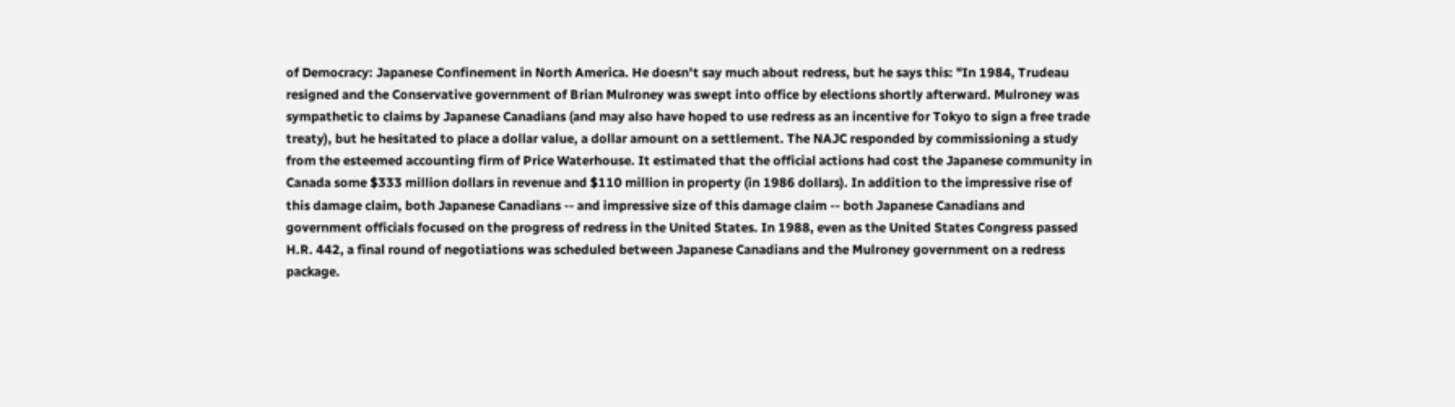of Democracy: Japanese Confinement in North America. He doesn't say much about redress, but he says this: "In 1984, Trudeau resigned and the Conservative government of Brian Mulroney was swept into office by elections shortly afterward. Mulroney was sympathetic to claims by Japanese Canadians (and may also have hoped to use redress as an incentive for Tokyo to sign a free trade treaty), but he hesitated to place a dollar value, a dollar amount on a settlement. The NAJC responded by commissioning a study from the esteemed accounting firm of Price Waterhouse. It estimated that the official actions had cost the Japanese community in Canada some $333 million dollars in revenue and $110 million in property (in 1986 dollars). In addition to the impressive rise of this damage claim, both Japanese Canadians -- and impressive size of this damage claim -- both Japanese Canadians and government officials focused on the progress of redress in the United States. In 1988, even as the United States Congress passed H.R. 442, a final round of negotiations was scheduled between Japanese Canadians and the Mulroney government on a redress package.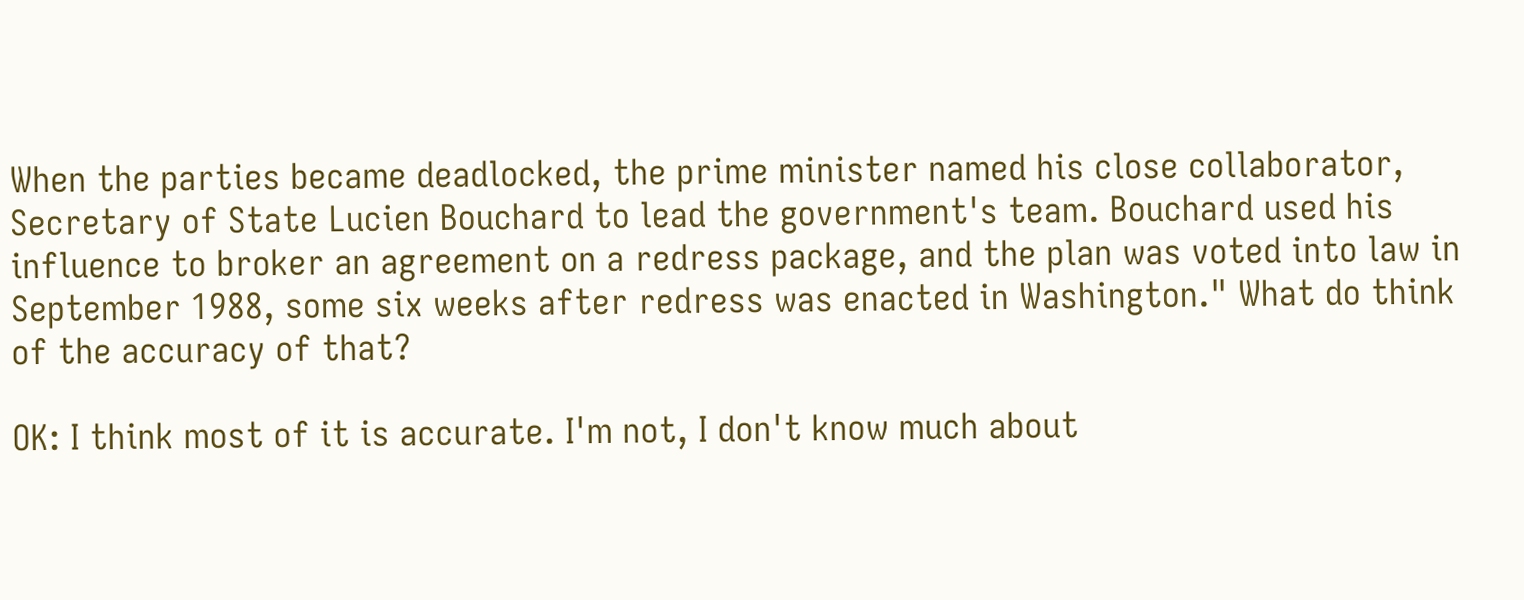When the parties became deadlocked, the prime minister named his close collaborator, Secretary of State Lucien Bouchard to lead the government's team. Bouchard used his influence to broker an agreement on a redress package, and the plan was voted into law in September 1988, some six weeks after redress was enacted in Washington." What do think of the accuracy of that?

OK: I think most of it is accurate. I'm not, I don't know much about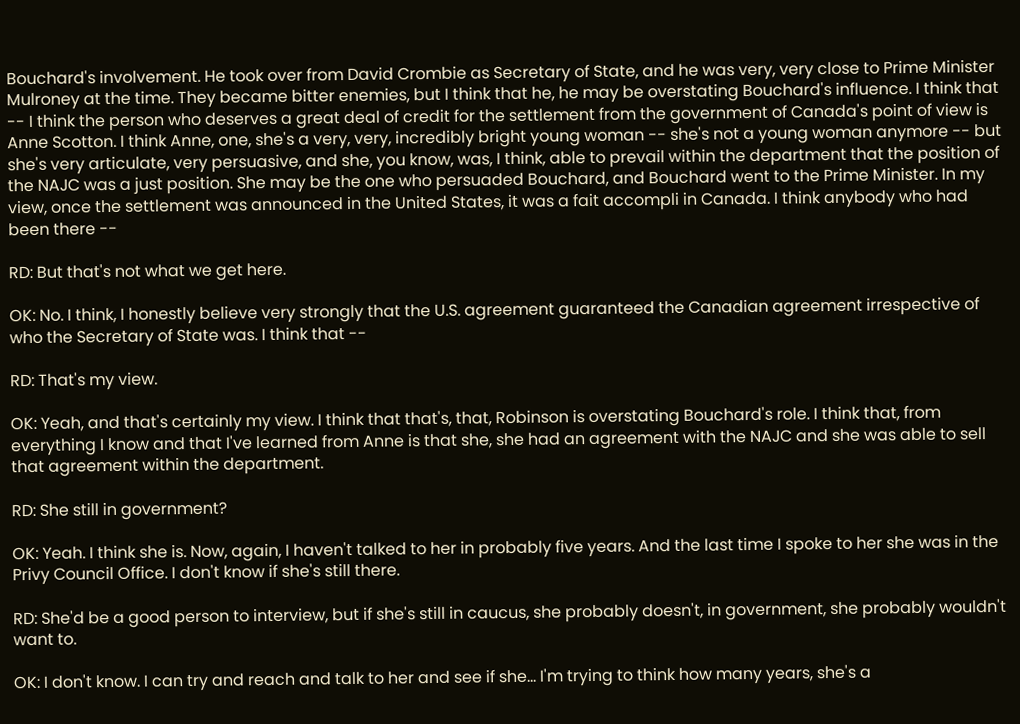Bouchard's involvement. He took over from David Crombie as Secretary of State, and he was very, very close to Prime Minister Mulroney at the time. They became bitter enemies, but I think that he, he may be overstating Bouchard's influence. I think that -- I think the person who deserves a great deal of credit for the settlement from the government of Canada's point of view is Anne Scotton. I think Anne, one, she's a very, very, incredibly bright young woman -- she's not a young woman anymore -- but she's very articulate, very persuasive, and she, you know, was, I think, able to prevail within the department that the position of the NAJC was a just position. She may be the one who persuaded Bouchard, and Bouchard went to the Prime Minister. In my view, once the settlement was announced in the United States, it was a fait accompli in Canada. I think anybody who had been there --

RD: But that's not what we get here.

OK: No. I think, I honestly believe very strongly that the U.S. agreement guaranteed the Canadian agreement irrespective of who the Secretary of State was. I think that --

RD: That's my view.

OK: Yeah, and that's certainly my view. I think that that's, that, Robinson is overstating Bouchard's role. I think that, from everything I know and that I've learned from Anne is that she, she had an agreement with the NAJC and she was able to sell that agreement within the department.

RD: She still in government?

OK: Yeah. I think she is. Now, again, I haven't talked to her in probably five years. And the last time I spoke to her she was in the Privy Council Office. I don't know if she's still there.

RD: She'd be a good person to interview, but if she's still in caucus, she probably doesn't, in government, she probably wouldn't want to.

OK: I don't know. I can try and reach and talk to her and see if she... I'm trying to think how many years, she's a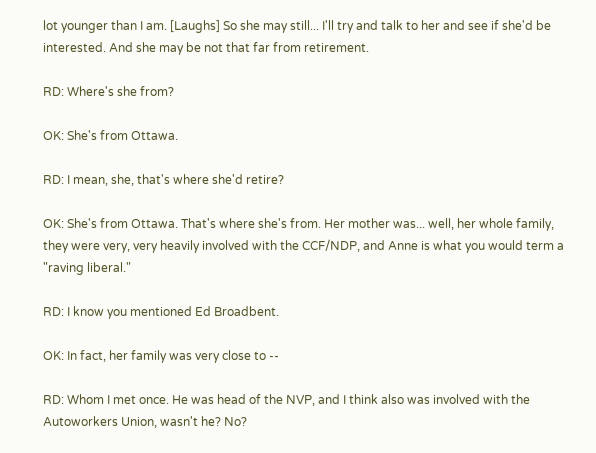lot younger than I am. [Laughs] So she may still... I'll try and talk to her and see if she'd be interested. And she may be not that far from retirement.

RD: Where's she from?

OK: She's from Ottawa.

RD: I mean, she, that's where she'd retire?

OK: She's from Ottawa. That's where she's from. Her mother was... well, her whole family, they were very, very heavily involved with the CCF/NDP, and Anne is what you would term a "raving liberal."

RD: I know you mentioned Ed Broadbent.

OK: In fact, her family was very close to --

RD: Whom I met once. He was head of the NVP, and I think also was involved with the Autoworkers Union, wasn't he? No?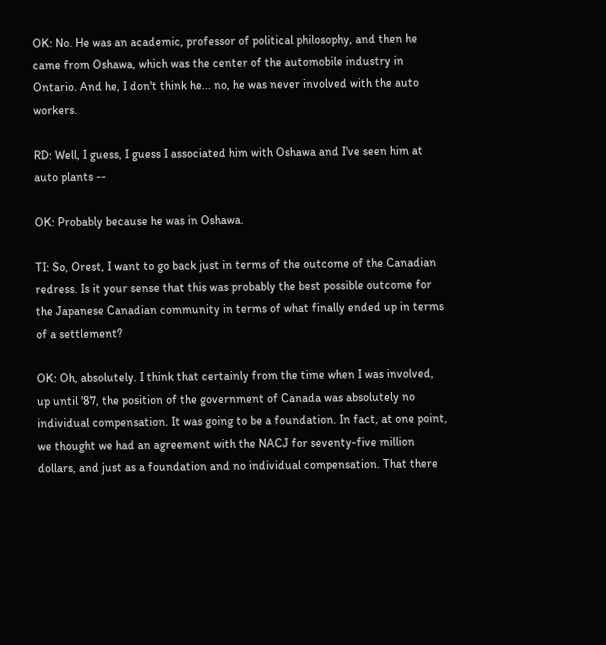OK: No. He was an academic, professor of political philosophy, and then he came from Oshawa, which was the center of the automobile industry in Ontario. And he, I don't think he... no, he was never involved with the auto workers.

RD: Well, I guess, I guess I associated him with Oshawa and I've seen him at auto plants --

OK: Probably because he was in Oshawa.

TI: So, Orest, I want to go back just in terms of the outcome of the Canadian redress. Is it your sense that this was probably the best possible outcome for the Japanese Canadian community in terms of what finally ended up in terms of a settlement?

OK: Oh, absolutely. I think that certainly from the time when I was involved, up until '87, the position of the government of Canada was absolutely no individual compensation. It was going to be a foundation. In fact, at one point, we thought we had an agreement with the NACJ for seventy-five million dollars, and just as a foundation and no individual compensation. That there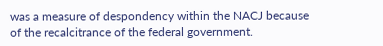was a measure of despondency within the NACJ because of the recalcitrance of the federal government.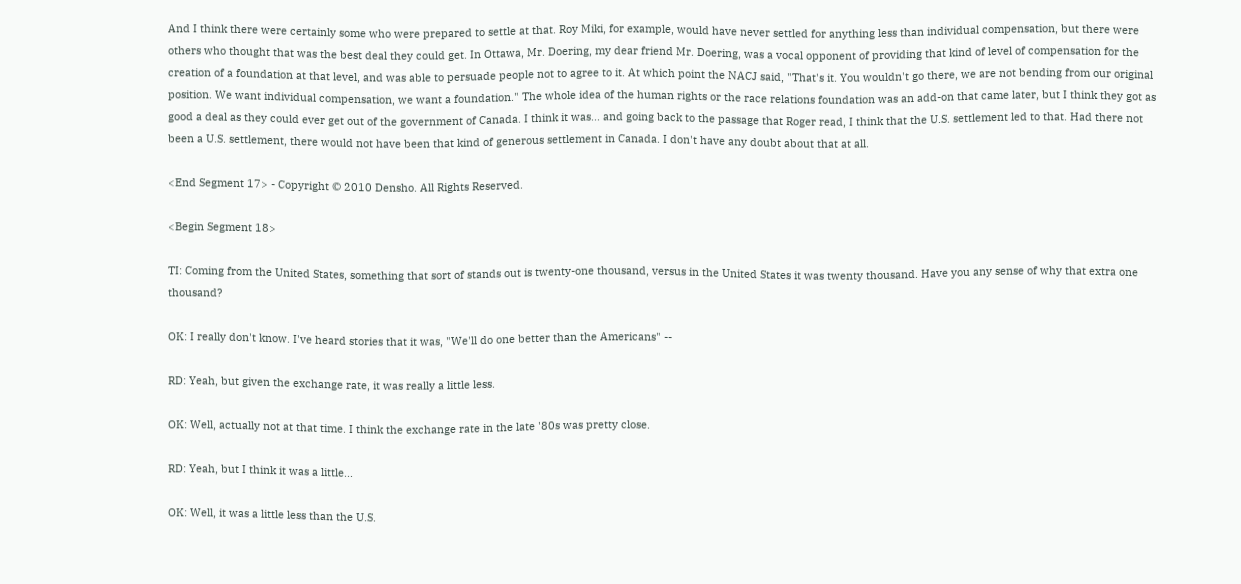And I think there were certainly some who were prepared to settle at that. Roy Miki, for example, would have never settled for anything less than individual compensation, but there were others who thought that was the best deal they could get. In Ottawa, Mr. Doering, my dear friend Mr. Doering, was a vocal opponent of providing that kind of level of compensation for the creation of a foundation at that level, and was able to persuade people not to agree to it. At which point the NACJ said, "That's it. You wouldn't go there, we are not bending from our original position. We want individual compensation, we want a foundation." The whole idea of the human rights or the race relations foundation was an add-on that came later, but I think they got as good a deal as they could ever get out of the government of Canada. I think it was... and going back to the passage that Roger read, I think that the U.S. settlement led to that. Had there not been a U.S. settlement, there would not have been that kind of generous settlement in Canada. I don't have any doubt about that at all.

<End Segment 17> - Copyright © 2010 Densho. All Rights Reserved.

<Begin Segment 18>

TI: Coming from the United States, something that sort of stands out is twenty-one thousand, versus in the United States it was twenty thousand. Have you any sense of why that extra one thousand?

OK: I really don't know. I've heard stories that it was, "We'll do one better than the Americans" --

RD: Yeah, but given the exchange rate, it was really a little less.

OK: Well, actually not at that time. I think the exchange rate in the late '80s was pretty close.

RD: Yeah, but I think it was a little...

OK: Well, it was a little less than the U.S.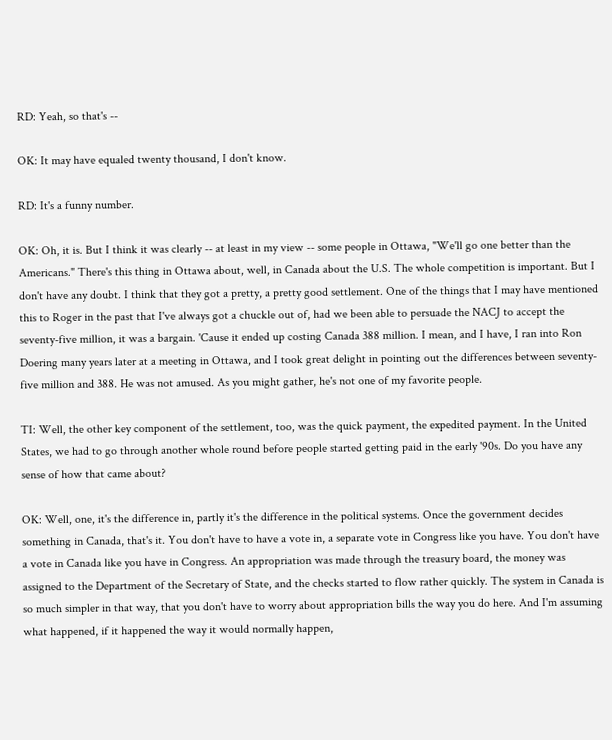RD: Yeah, so that's --

OK: It may have equaled twenty thousand, I don't know.

RD: It's a funny number.

OK: Oh, it is. But I think it was clearly -- at least in my view -- some people in Ottawa, "We'll go one better than the Americans." There's this thing in Ottawa about, well, in Canada about the U.S. The whole competition is important. But I don't have any doubt. I think that they got a pretty, a pretty good settlement. One of the things that I may have mentioned this to Roger in the past that I've always got a chuckle out of, had we been able to persuade the NACJ to accept the seventy-five million, it was a bargain. 'Cause it ended up costing Canada 388 million. I mean, and I have, I ran into Ron Doering many years later at a meeting in Ottawa, and I took great delight in pointing out the differences between seventy-five million and 388. He was not amused. As you might gather, he's not one of my favorite people.

TI: Well, the other key component of the settlement, too, was the quick payment, the expedited payment. In the United States, we had to go through another whole round before people started getting paid in the early '90s. Do you have any sense of how that came about?

OK: Well, one, it's the difference in, partly it's the difference in the political systems. Once the government decides something in Canada, that's it. You don't have to have a vote in, a separate vote in Congress like you have. You don't have a vote in Canada like you have in Congress. An appropriation was made through the treasury board, the money was assigned to the Department of the Secretary of State, and the checks started to flow rather quickly. The system in Canada is so much simpler in that way, that you don't have to worry about appropriation bills the way you do here. And I'm assuming what happened, if it happened the way it would normally happen,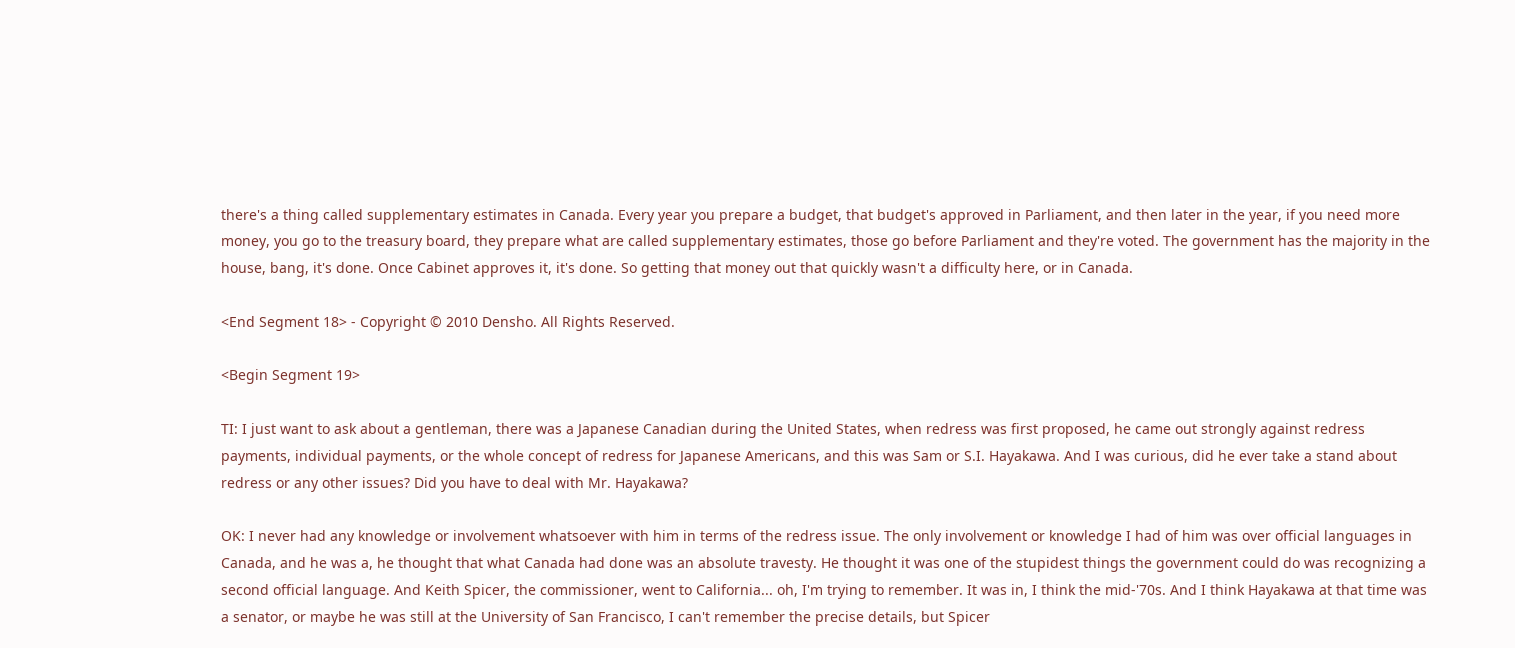there's a thing called supplementary estimates in Canada. Every year you prepare a budget, that budget's approved in Parliament, and then later in the year, if you need more money, you go to the treasury board, they prepare what are called supplementary estimates, those go before Parliament and they're voted. The government has the majority in the house, bang, it's done. Once Cabinet approves it, it's done. So getting that money out that quickly wasn't a difficulty here, or in Canada.

<End Segment 18> - Copyright © 2010 Densho. All Rights Reserved.

<Begin Segment 19>

TI: I just want to ask about a gentleman, there was a Japanese Canadian during the United States, when redress was first proposed, he came out strongly against redress payments, individual payments, or the whole concept of redress for Japanese Americans, and this was Sam or S.I. Hayakawa. And I was curious, did he ever take a stand about redress or any other issues? Did you have to deal with Mr. Hayakawa?

OK: I never had any knowledge or involvement whatsoever with him in terms of the redress issue. The only involvement or knowledge I had of him was over official languages in Canada, and he was a, he thought that what Canada had done was an absolute travesty. He thought it was one of the stupidest things the government could do was recognizing a second official language. And Keith Spicer, the commissioner, went to California... oh, I'm trying to remember. It was in, I think the mid-'70s. And I think Hayakawa at that time was a senator, or maybe he was still at the University of San Francisco, I can't remember the precise details, but Spicer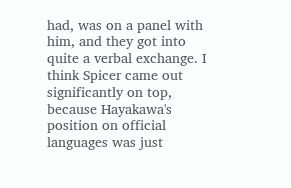had, was on a panel with him, and they got into quite a verbal exchange. I think Spicer came out significantly on top, because Hayakawa's position on official languages was just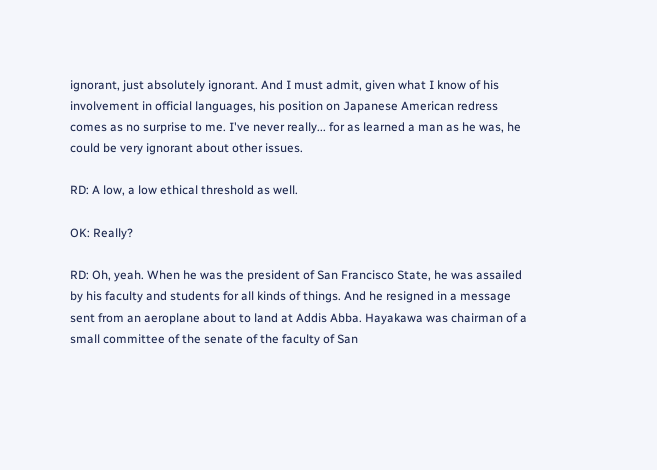ignorant, just absolutely ignorant. And I must admit, given what I know of his involvement in official languages, his position on Japanese American redress comes as no surprise to me. I've never really... for as learned a man as he was, he could be very ignorant about other issues.

RD: A low, a low ethical threshold as well.

OK: Really?

RD: Oh, yeah. When he was the president of San Francisco State, he was assailed by his faculty and students for all kinds of things. And he resigned in a message sent from an aeroplane about to land at Addis Abba. Hayakawa was chairman of a small committee of the senate of the faculty of San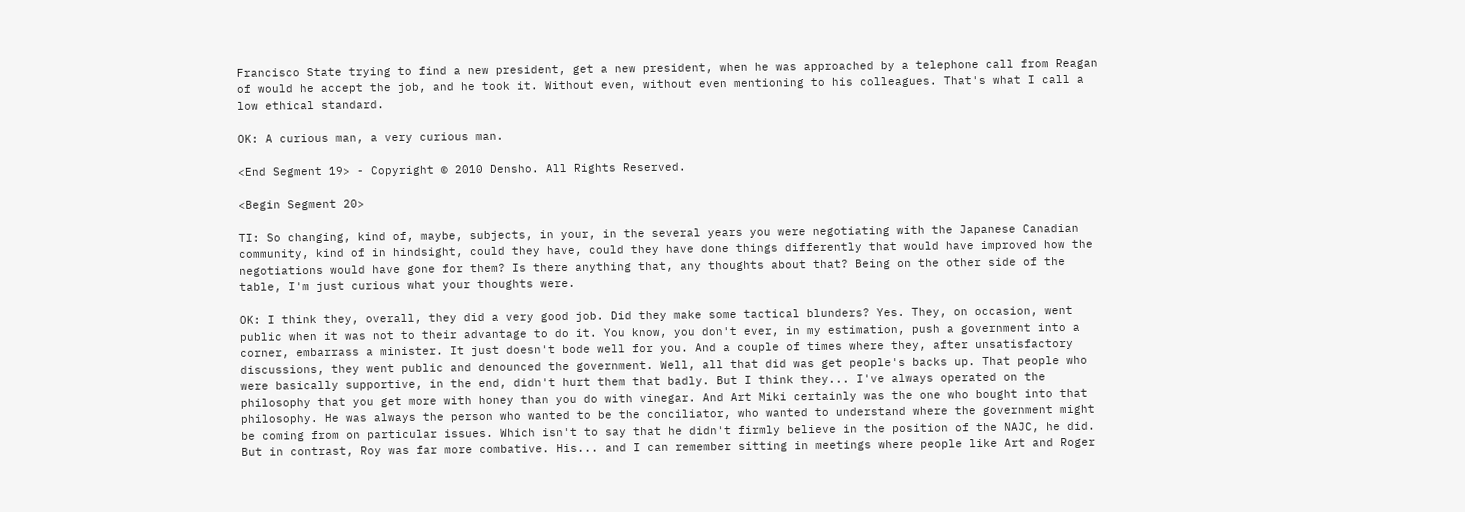Francisco State trying to find a new president, get a new president, when he was approached by a telephone call from Reagan of would he accept the job, and he took it. Without even, without even mentioning to his colleagues. That's what I call a low ethical standard.

OK: A curious man, a very curious man.

<End Segment 19> - Copyright © 2010 Densho. All Rights Reserved.

<Begin Segment 20>

TI: So changing, kind of, maybe, subjects, in your, in the several years you were negotiating with the Japanese Canadian community, kind of in hindsight, could they have, could they have done things differently that would have improved how the negotiations would have gone for them? Is there anything that, any thoughts about that? Being on the other side of the table, I'm just curious what your thoughts were.

OK: I think they, overall, they did a very good job. Did they make some tactical blunders? Yes. They, on occasion, went public when it was not to their advantage to do it. You know, you don't ever, in my estimation, push a government into a corner, embarrass a minister. It just doesn't bode well for you. And a couple of times where they, after unsatisfactory discussions, they went public and denounced the government. Well, all that did was get people's backs up. That people who were basically supportive, in the end, didn't hurt them that badly. But I think they... I've always operated on the philosophy that you get more with honey than you do with vinegar. And Art Miki certainly was the one who bought into that philosophy. He was always the person who wanted to be the conciliator, who wanted to understand where the government might be coming from on particular issues. Which isn't to say that he didn't firmly believe in the position of the NAJC, he did. But in contrast, Roy was far more combative. His... and I can remember sitting in meetings where people like Art and Roger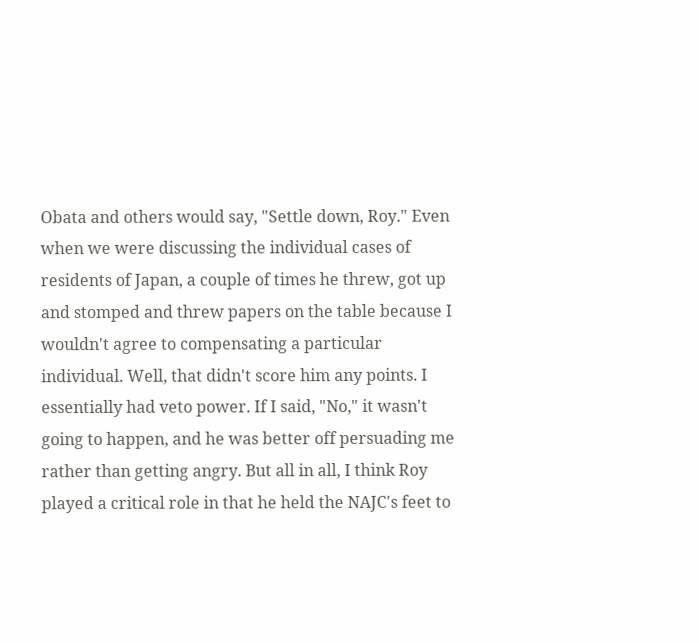Obata and others would say, "Settle down, Roy." Even when we were discussing the individual cases of residents of Japan, a couple of times he threw, got up and stomped and threw papers on the table because I wouldn't agree to compensating a particular individual. Well, that didn't score him any points. I essentially had veto power. If I said, "No," it wasn't going to happen, and he was better off persuading me rather than getting angry. But all in all, I think Roy played a critical role in that he held the NAJC's feet to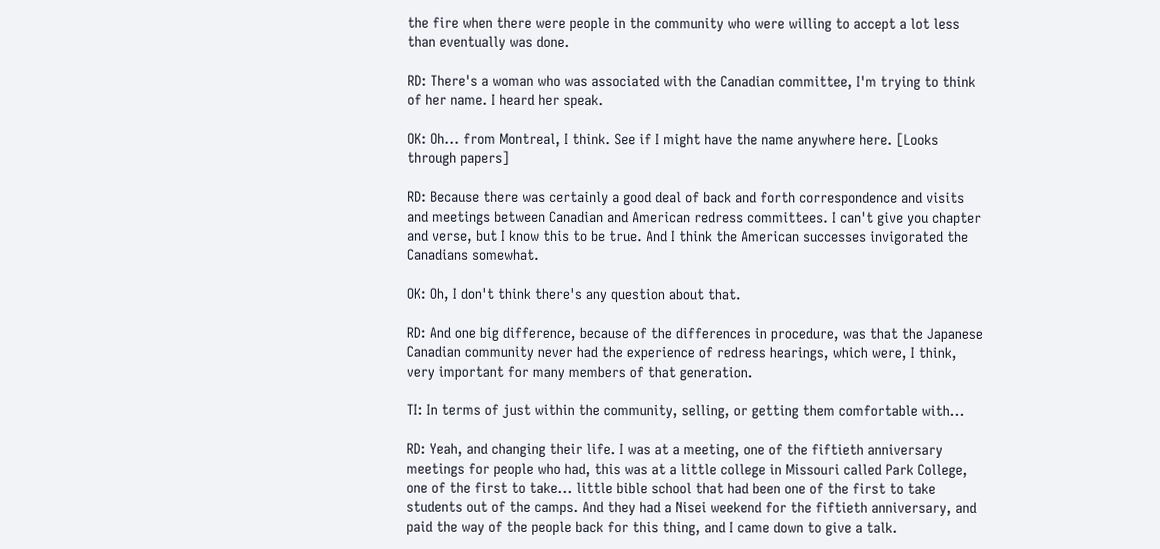the fire when there were people in the community who were willing to accept a lot less than eventually was done.

RD: There's a woman who was associated with the Canadian committee, I'm trying to think of her name. I heard her speak.

OK: Oh... from Montreal, I think. See if I might have the name anywhere here. [Looks through papers]

RD: Because there was certainly a good deal of back and forth correspondence and visits and meetings between Canadian and American redress committees. I can't give you chapter and verse, but I know this to be true. And I think the American successes invigorated the Canadians somewhat.

OK: Oh, I don't think there's any question about that.

RD: And one big difference, because of the differences in procedure, was that the Japanese Canadian community never had the experience of redress hearings, which were, I think, very important for many members of that generation.

TI: In terms of just within the community, selling, or getting them comfortable with...

RD: Yeah, and changing their life. I was at a meeting, one of the fiftieth anniversary meetings for people who had, this was at a little college in Missouri called Park College, one of the first to take... little bible school that had been one of the first to take students out of the camps. And they had a Nisei weekend for the fiftieth anniversary, and paid the way of the people back for this thing, and I came down to give a talk.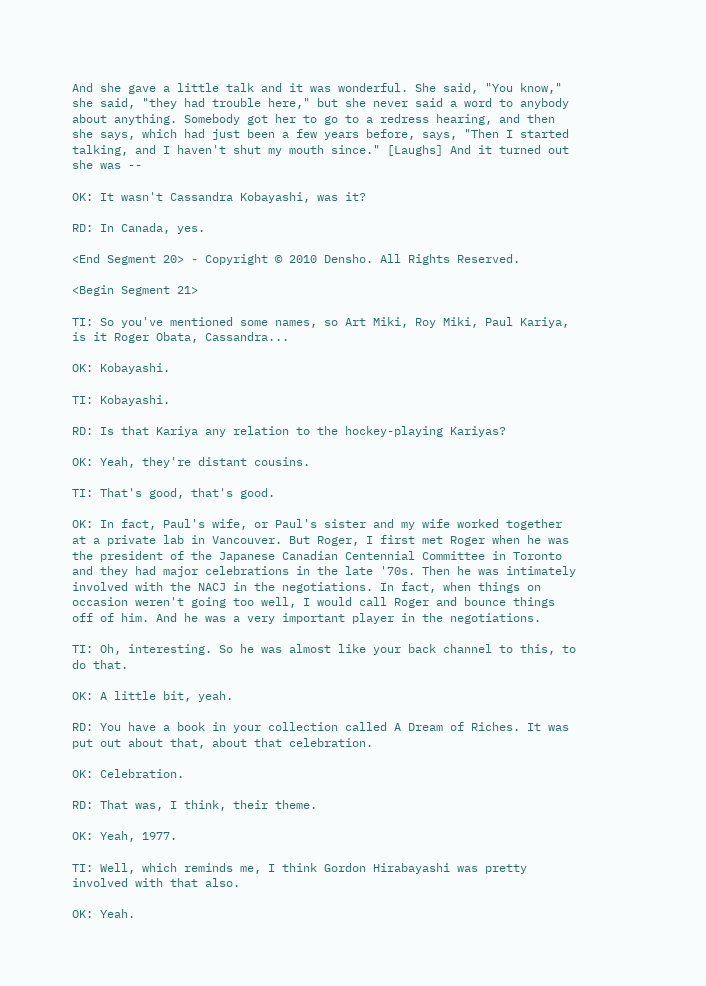And she gave a little talk and it was wonderful. She said, "You know," she said, "they had trouble here," but she never said a word to anybody about anything. Somebody got her to go to a redress hearing, and then she says, which had just been a few years before, says, "Then I started talking, and I haven't shut my mouth since." [Laughs] And it turned out she was --

OK: It wasn't Cassandra Kobayashi, was it?

RD: In Canada, yes.

<End Segment 20> - Copyright © 2010 Densho. All Rights Reserved.

<Begin Segment 21>

TI: So you've mentioned some names, so Art Miki, Roy Miki, Paul Kariya, is it Roger Obata, Cassandra...

OK: Kobayashi.

TI: Kobayashi.

RD: Is that Kariya any relation to the hockey-playing Kariyas?

OK: Yeah, they're distant cousins.

TI: That's good, that's good.

OK: In fact, Paul's wife, or Paul's sister and my wife worked together at a private lab in Vancouver. But Roger, I first met Roger when he was the president of the Japanese Canadian Centennial Committee in Toronto and they had major celebrations in the late '70s. Then he was intimately involved with the NACJ in the negotiations. In fact, when things on occasion weren't going too well, I would call Roger and bounce things off of him. And he was a very important player in the negotiations.

TI: Oh, interesting. So he was almost like your back channel to this, to do that.

OK: A little bit, yeah.

RD: You have a book in your collection called A Dream of Riches. It was put out about that, about that celebration.

OK: Celebration.

RD: That was, I think, their theme.

OK: Yeah, 1977.

TI: Well, which reminds me, I think Gordon Hirabayashi was pretty involved with that also.

OK: Yeah.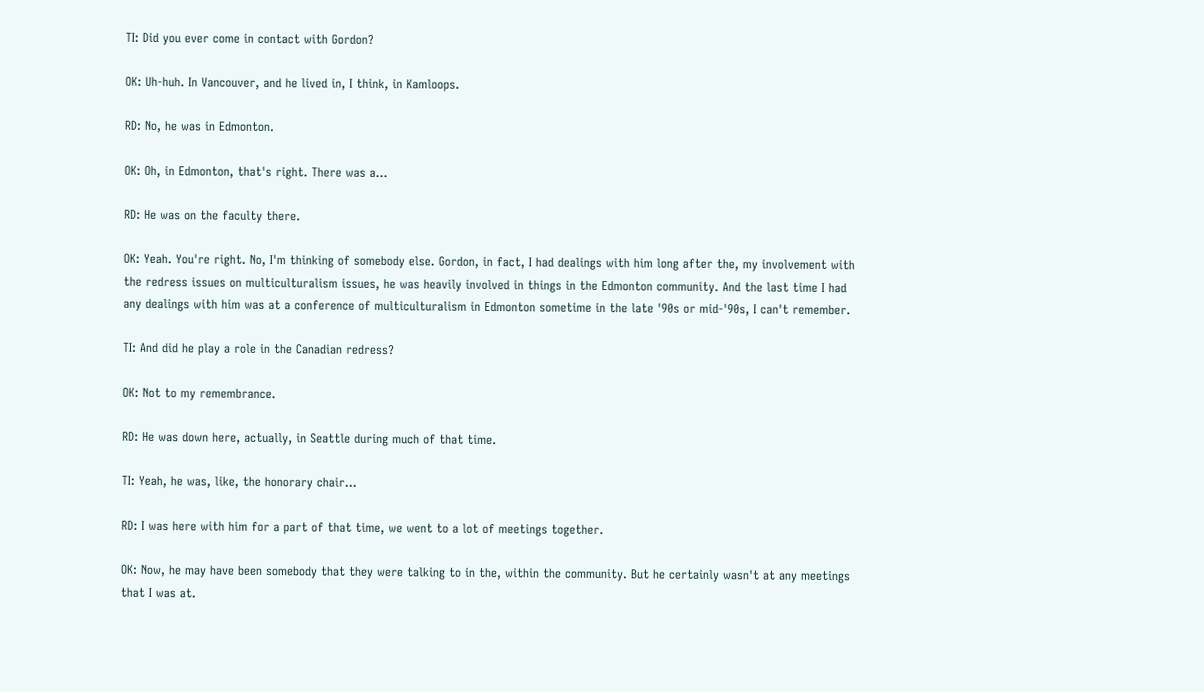TI: Did you ever come in contact with Gordon?

OK: Uh-huh. In Vancouver, and he lived in, I think, in Kamloops.

RD: No, he was in Edmonton.

OK: Oh, in Edmonton, that's right. There was a...

RD: He was on the faculty there.

OK: Yeah. You're right. No, I'm thinking of somebody else. Gordon, in fact, I had dealings with him long after the, my involvement with the redress issues on multiculturalism issues, he was heavily involved in things in the Edmonton community. And the last time I had any dealings with him was at a conference of multiculturalism in Edmonton sometime in the late '90s or mid-'90s, I can't remember.

TI: And did he play a role in the Canadian redress?

OK: Not to my remembrance.

RD: He was down here, actually, in Seattle during much of that time.

TI: Yeah, he was, like, the honorary chair...

RD: I was here with him for a part of that time, we went to a lot of meetings together.

OK: Now, he may have been somebody that they were talking to in the, within the community. But he certainly wasn't at any meetings that I was at.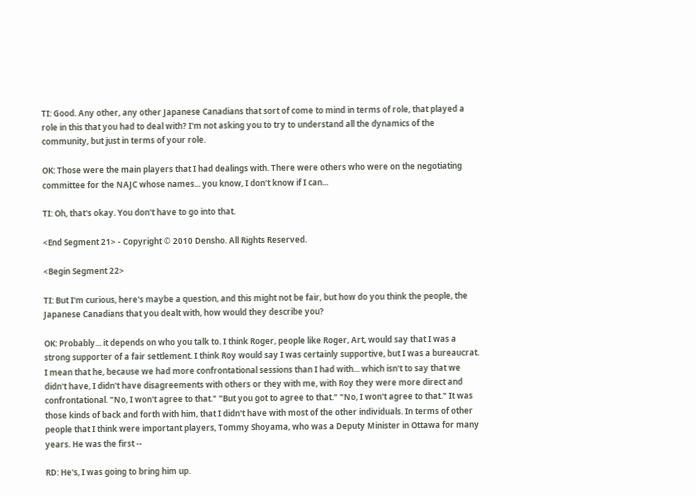TI: Good. Any other, any other Japanese Canadians that sort of come to mind in terms of role, that played a role in this that you had to deal with? I'm not asking you to try to understand all the dynamics of the community, but just in terms of your role.

OK: Those were the main players that I had dealings with. There were others who were on the negotiating committee for the NAJC whose names... you know, I don't know if I can...

TI: Oh, that's okay. You don't have to go into that.

<End Segment 21> - Copyright © 2010 Densho. All Rights Reserved.

<Begin Segment 22>

TI: But I'm curious, here's maybe a question, and this might not be fair, but how do you think the people, the Japanese Canadians that you dealt with, how would they describe you?

OK: Probably... it depends on who you talk to. I think Roger, people like Roger, Art, would say that I was a strong supporter of a fair settlement. I think Roy would say I was certainly supportive, but I was a bureaucrat. I mean that he, because we had more confrontational sessions than I had with... which isn't to say that we didn't have, I didn't have disagreements with others or they with me, with Roy they were more direct and confrontational. "No, I won't agree to that." "But you got to agree to that." "No, I won't agree to that." It was those kinds of back and forth with him, that I didn't have with most of the other individuals. In terms of other people that I think were important players, Tommy Shoyama, who was a Deputy Minister in Ottawa for many years. He was the first --

RD: He's, I was going to bring him up.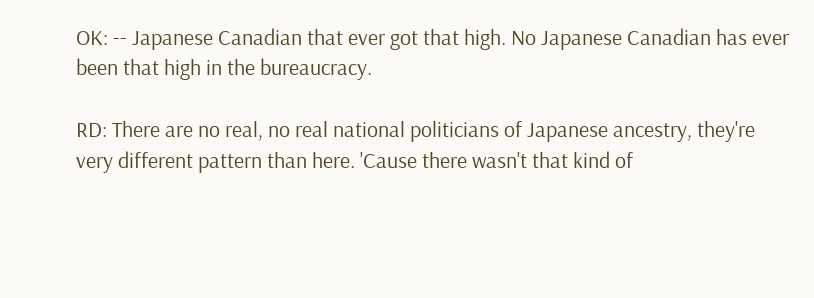OK: -- Japanese Canadian that ever got that high. No Japanese Canadian has ever been that high in the bureaucracy.

RD: There are no real, no real national politicians of Japanese ancestry, they're very different pattern than here. 'Cause there wasn't that kind of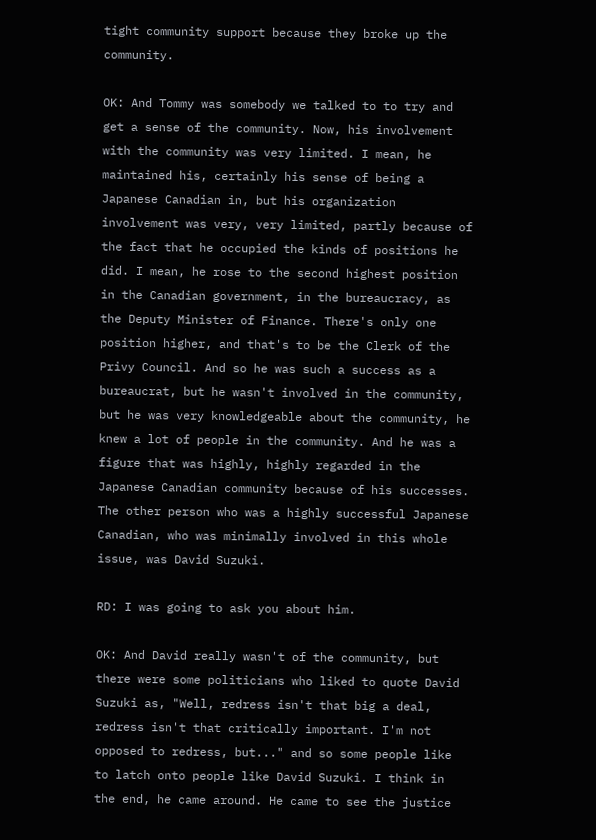tight community support because they broke up the community.

OK: And Tommy was somebody we talked to to try and get a sense of the community. Now, his involvement with the community was very limited. I mean, he maintained his, certainly his sense of being a Japanese Canadian in, but his organization involvement was very, very limited, partly because of the fact that he occupied the kinds of positions he did. I mean, he rose to the second highest position in the Canadian government, in the bureaucracy, as the Deputy Minister of Finance. There's only one position higher, and that's to be the Clerk of the Privy Council. And so he was such a success as a bureaucrat, but he wasn't involved in the community, but he was very knowledgeable about the community, he knew a lot of people in the community. And he was a figure that was highly, highly regarded in the Japanese Canadian community because of his successes. The other person who was a highly successful Japanese Canadian, who was minimally involved in this whole issue, was David Suzuki.

RD: I was going to ask you about him.

OK: And David really wasn't of the community, but there were some politicians who liked to quote David Suzuki as, "Well, redress isn't that big a deal, redress isn't that critically important. I'm not opposed to redress, but..." and so some people like to latch onto people like David Suzuki. I think in the end, he came around. He came to see the justice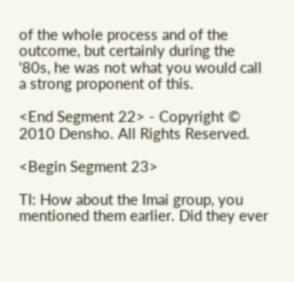of the whole process and of the outcome, but certainly during the '80s, he was not what you would call a strong proponent of this.

<End Segment 22> - Copyright © 2010 Densho. All Rights Reserved.

<Begin Segment 23>

TI: How about the Imai group, you mentioned them earlier. Did they ever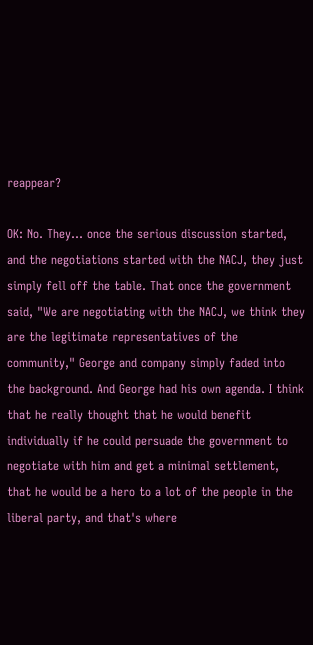reappear?

OK: No. They... once the serious discussion started, and the negotiations started with the NACJ, they just simply fell off the table. That once the government said, "We are negotiating with the NACJ, we think they are the legitimate representatives of the community," George and company simply faded into the background. And George had his own agenda. I think that he really thought that he would benefit individually if he could persuade the government to negotiate with him and get a minimal settlement, that he would be a hero to a lot of the people in the liberal party, and that's where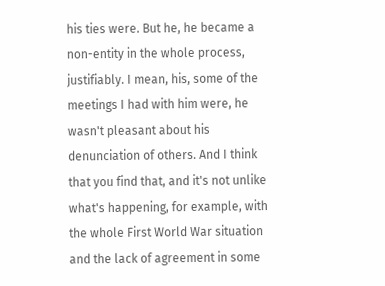his ties were. But he, he became a non-entity in the whole process, justifiably. I mean, his, some of the meetings I had with him were, he wasn't pleasant about his denunciation of others. And I think that you find that, and it's not unlike what's happening, for example, with the whole First World War situation and the lack of agreement in some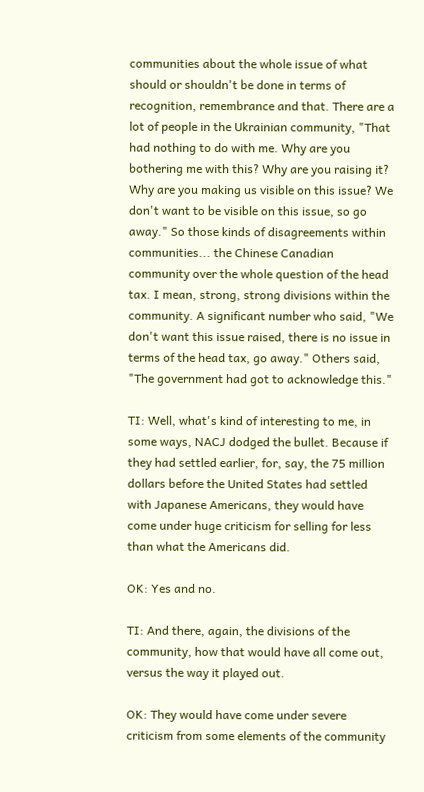communities about the whole issue of what should or shouldn't be done in terms of recognition, remembrance and that. There are a lot of people in the Ukrainian community, "That had nothing to do with me. Why are you bothering me with this? Why are you raising it? Why are you making us visible on this issue? We don't want to be visible on this issue, so go away." So those kinds of disagreements within communities... the Chinese Canadian community over the whole question of the head tax. I mean, strong, strong divisions within the community. A significant number who said, "We don't want this issue raised, there is no issue in terms of the head tax, go away." Others said, "The government had got to acknowledge this."

TI: Well, what's kind of interesting to me, in some ways, NACJ dodged the bullet. Because if they had settled earlier, for, say, the 75 million dollars before the United States had settled with Japanese Americans, they would have come under huge criticism for selling for less than what the Americans did.

OK: Yes and no.

TI: And there, again, the divisions of the community, how that would have all come out, versus the way it played out.

OK: They would have come under severe criticism from some elements of the community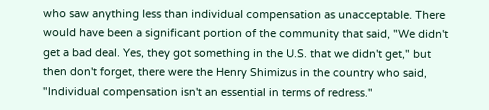who saw anything less than individual compensation as unacceptable. There would have been a significant portion of the community that said, "We didn't get a bad deal. Yes, they got something in the U.S. that we didn't get," but then don't forget, there were the Henry Shimizus in the country who said, "Individual compensation isn't an essential in terms of redress."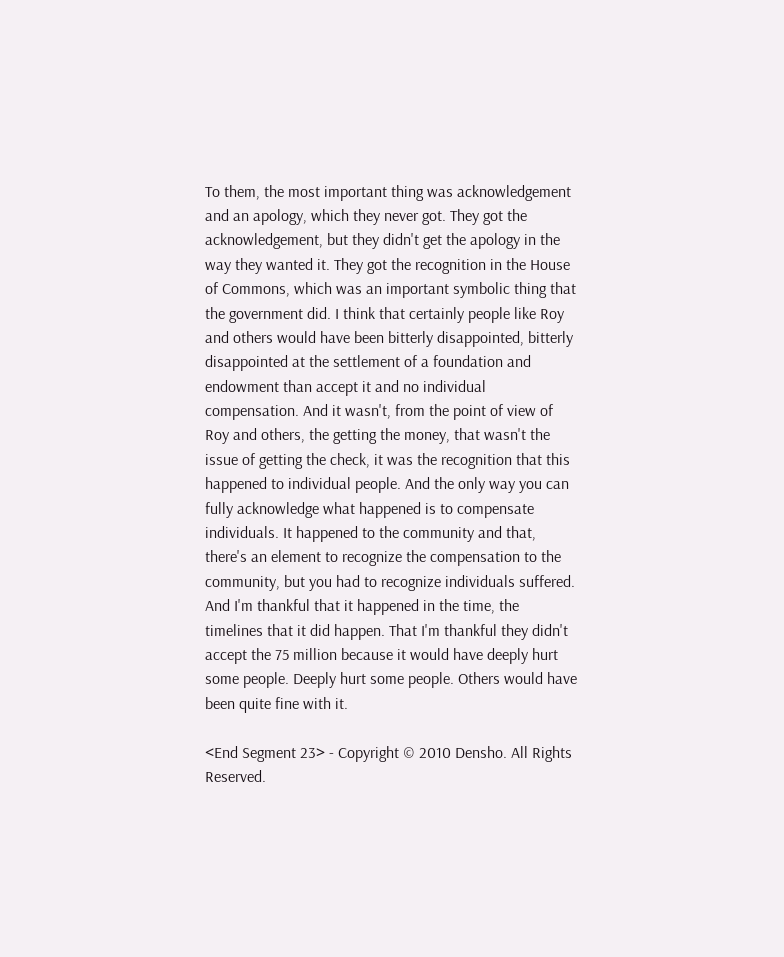To them, the most important thing was acknowledgement and an apology, which they never got. They got the acknowledgement, but they didn't get the apology in the way they wanted it. They got the recognition in the House of Commons, which was an important symbolic thing that the government did. I think that certainly people like Roy and others would have been bitterly disappointed, bitterly disappointed at the settlement of a foundation and endowment than accept it and no individual compensation. And it wasn't, from the point of view of Roy and others, the getting the money, that wasn't the issue of getting the check, it was the recognition that this happened to individual people. And the only way you can fully acknowledge what happened is to compensate individuals. It happened to the community and that, there's an element to recognize the compensation to the community, but you had to recognize individuals suffered. And I'm thankful that it happened in the time, the timelines that it did happen. That I'm thankful they didn't accept the 75 million because it would have deeply hurt some people. Deeply hurt some people. Others would have been quite fine with it.

<End Segment 23> - Copyright © 2010 Densho. All Rights Reserved.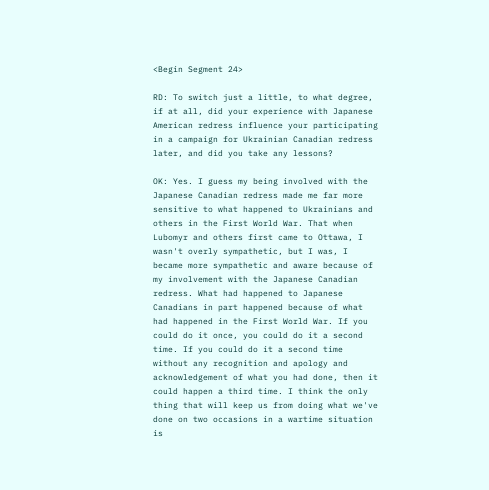<Begin Segment 24>

RD: To switch just a little, to what degree, if at all, did your experience with Japanese American redress influence your participating in a campaign for Ukrainian Canadian redress later, and did you take any lessons?

OK: Yes. I guess my being involved with the Japanese Canadian redress made me far more sensitive to what happened to Ukrainians and others in the First World War. That when Lubomyr and others first came to Ottawa, I wasn't overly sympathetic, but I was, I became more sympathetic and aware because of my involvement with the Japanese Canadian redress. What had happened to Japanese Canadians in part happened because of what had happened in the First World War. If you could do it once, you could do it a second time. If you could do it a second time without any recognition and apology and acknowledgement of what you had done, then it could happen a third time. I think the only thing that will keep us from doing what we've done on two occasions in a wartime situation is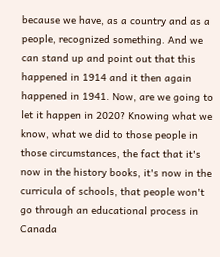because we have, as a country and as a people, recognized something. And we can stand up and point out that this happened in 1914 and it then again happened in 1941. Now, are we going to let it happen in 2020? Knowing what we know, what we did to those people in those circumstances, the fact that it's now in the history books, it's now in the curricula of schools, that people won't go through an educational process in Canada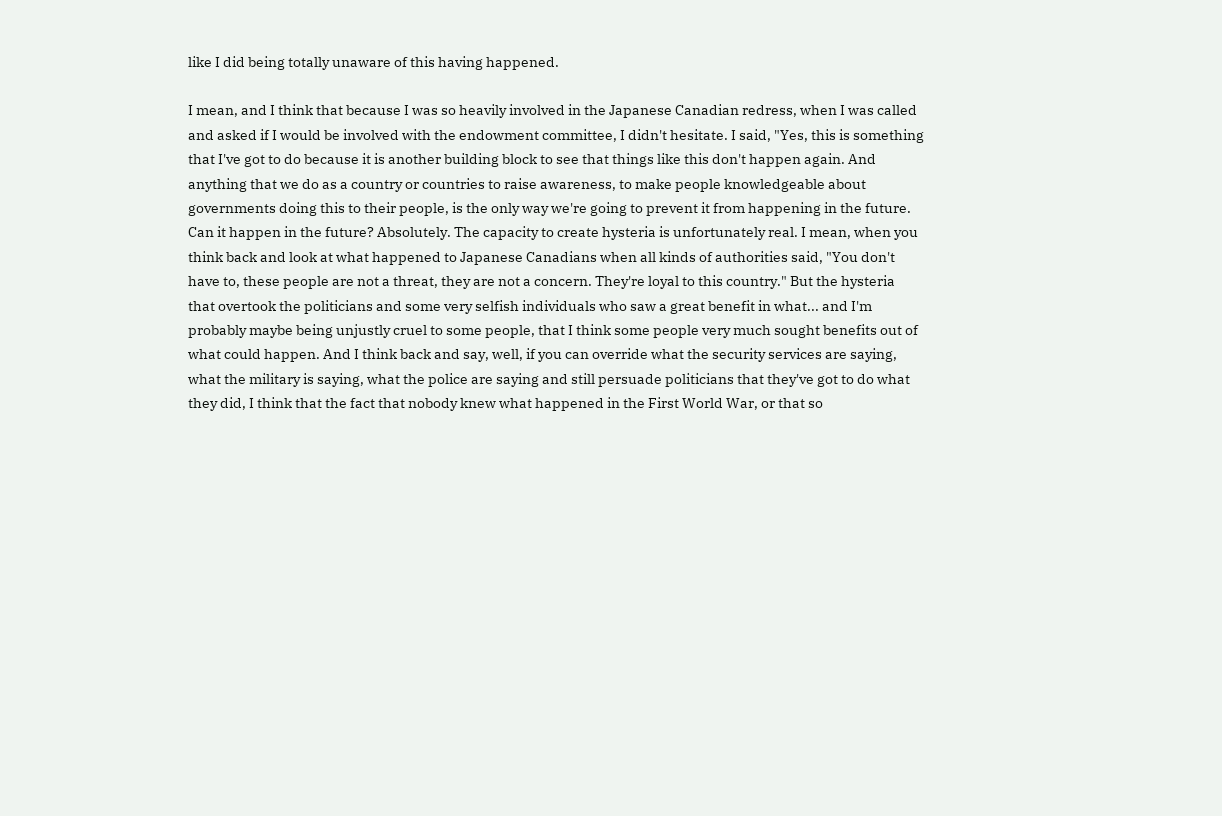like I did being totally unaware of this having happened.

I mean, and I think that because I was so heavily involved in the Japanese Canadian redress, when I was called and asked if I would be involved with the endowment committee, I didn't hesitate. I said, "Yes, this is something that I've got to do because it is another building block to see that things like this don't happen again. And anything that we do as a country or countries to raise awareness, to make people knowledgeable about governments doing this to their people, is the only way we're going to prevent it from happening in the future. Can it happen in the future? Absolutely. The capacity to create hysteria is unfortunately real. I mean, when you think back and look at what happened to Japanese Canadians when all kinds of authorities said, "You don't have to, these people are not a threat, they are not a concern. They're loyal to this country." But the hysteria that overtook the politicians and some very selfish individuals who saw a great benefit in what... and I'm probably maybe being unjustly cruel to some people, that I think some people very much sought benefits out of what could happen. And I think back and say, well, if you can override what the security services are saying, what the military is saying, what the police are saying and still persuade politicians that they've got to do what they did, I think that the fact that nobody knew what happened in the First World War, or that so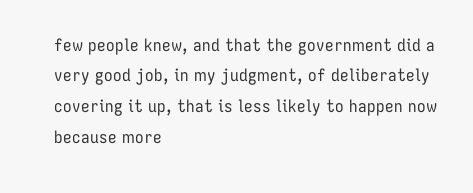few people knew, and that the government did a very good job, in my judgment, of deliberately covering it up, that is less likely to happen now because more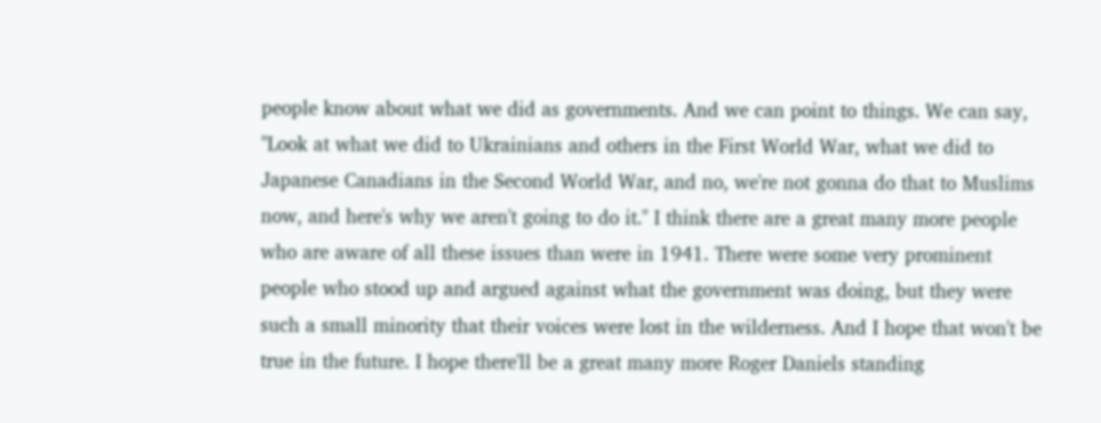people know about what we did as governments. And we can point to things. We can say, "Look at what we did to Ukrainians and others in the First World War, what we did to Japanese Canadians in the Second World War, and no, we're not gonna do that to Muslims now, and here's why we aren't going to do it." I think there are a great many more people who are aware of all these issues than were in 1941. There were some very prominent people who stood up and argued against what the government was doing, but they were such a small minority that their voices were lost in the wilderness. And I hope that won't be true in the future. I hope there'll be a great many more Roger Daniels standing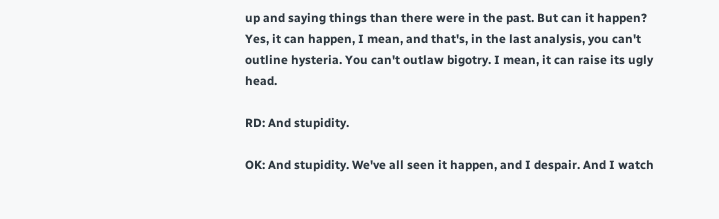up and saying things than there were in the past. But can it happen? Yes, it can happen, I mean, and that's, in the last analysis, you can't outline hysteria. You can't outlaw bigotry. I mean, it can raise its ugly head.

RD: And stupidity.

OK: And stupidity. We've all seen it happen, and I despair. And I watch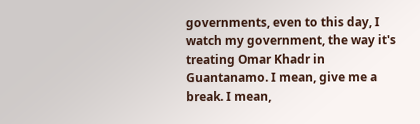governments, even to this day, I watch my government, the way it's treating Omar Khadr in Guantanamo. I mean, give me a break. I mean,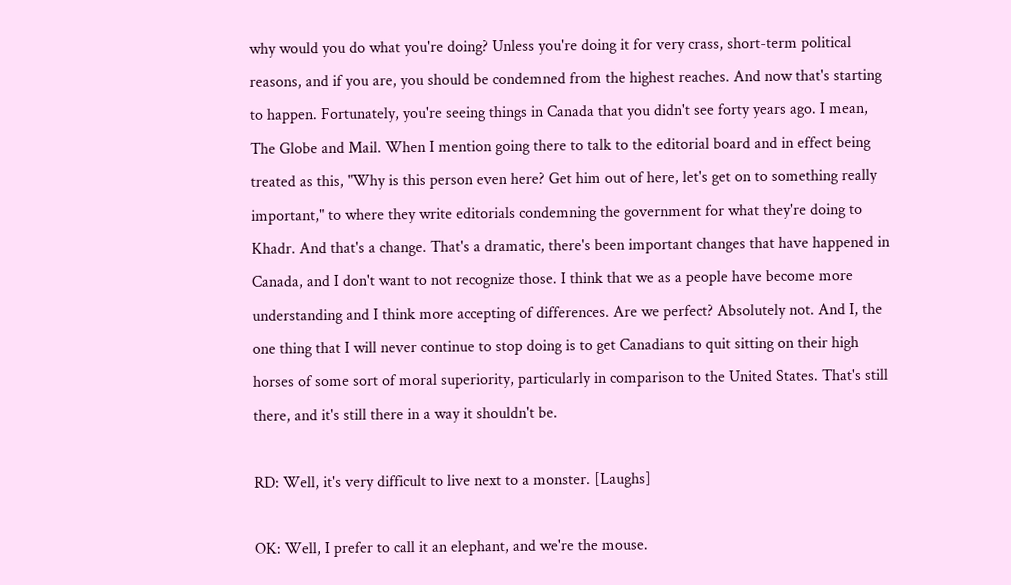why would you do what you're doing? Unless you're doing it for very crass, short-term political reasons, and if you are, you should be condemned from the highest reaches. And now that's starting to happen. Fortunately, you're seeing things in Canada that you didn't see forty years ago. I mean, The Globe and Mail. When I mention going there to talk to the editorial board and in effect being treated as this, "Why is this person even here? Get him out of here, let's get on to something really important," to where they write editorials condemning the government for what they're doing to Khadr. And that's a change. That's a dramatic, there's been important changes that have happened in Canada, and I don't want to not recognize those. I think that we as a people have become more understanding and I think more accepting of differences. Are we perfect? Absolutely not. And I, the one thing that I will never continue to stop doing is to get Canadians to quit sitting on their high horses of some sort of moral superiority, particularly in comparison to the United States. That's still there, and it's still there in a way it shouldn't be.

RD: Well, it's very difficult to live next to a monster. [Laughs]

OK: Well, I prefer to call it an elephant, and we're the mouse.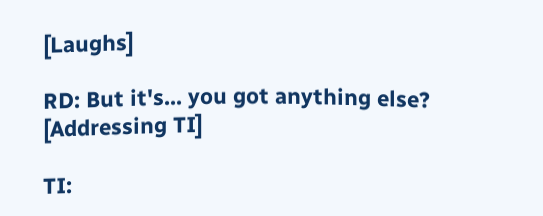[Laughs]

RD: But it's... you got anything else? [Addressing TI]

TI: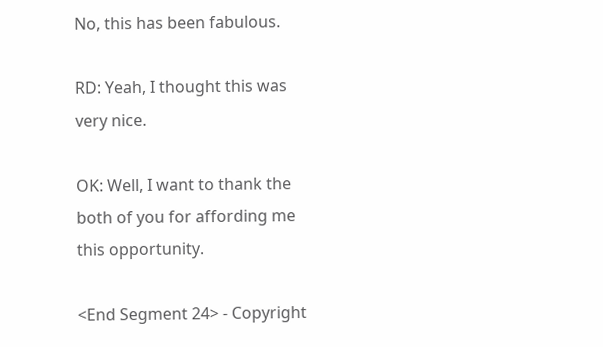No, this has been fabulous.

RD: Yeah, I thought this was very nice.

OK: Well, I want to thank the both of you for affording me this opportunity.

<End Segment 24> - Copyright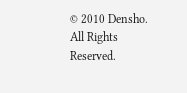© 2010 Densho. All Rights Reserved.